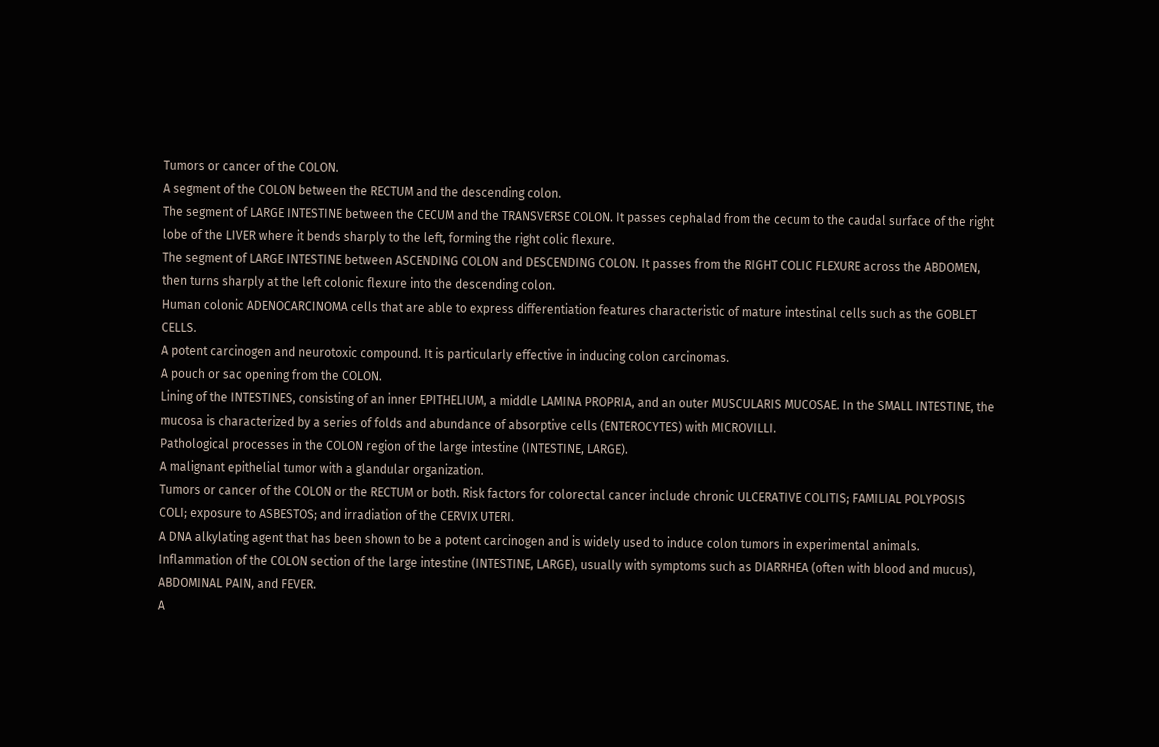Tumors or cancer of the COLON.
A segment of the COLON between the RECTUM and the descending colon.
The segment of LARGE INTESTINE between the CECUM and the TRANSVERSE COLON. It passes cephalad from the cecum to the caudal surface of the right lobe of the LIVER where it bends sharply to the left, forming the right colic flexure.
The segment of LARGE INTESTINE between ASCENDING COLON and DESCENDING COLON. It passes from the RIGHT COLIC FLEXURE across the ABDOMEN, then turns sharply at the left colonic flexure into the descending colon.
Human colonic ADENOCARCINOMA cells that are able to express differentiation features characteristic of mature intestinal cells such as the GOBLET CELLS.
A potent carcinogen and neurotoxic compound. It is particularly effective in inducing colon carcinomas.
A pouch or sac opening from the COLON.
Lining of the INTESTINES, consisting of an inner EPITHELIUM, a middle LAMINA PROPRIA, and an outer MUSCULARIS MUCOSAE. In the SMALL INTESTINE, the mucosa is characterized by a series of folds and abundance of absorptive cells (ENTEROCYTES) with MICROVILLI.
Pathological processes in the COLON region of the large intestine (INTESTINE, LARGE).
A malignant epithelial tumor with a glandular organization.
Tumors or cancer of the COLON or the RECTUM or both. Risk factors for colorectal cancer include chronic ULCERATIVE COLITIS; FAMILIAL POLYPOSIS COLI; exposure to ASBESTOS; and irradiation of the CERVIX UTERI.
A DNA alkylating agent that has been shown to be a potent carcinogen and is widely used to induce colon tumors in experimental animals.
Inflammation of the COLON section of the large intestine (INTESTINE, LARGE), usually with symptoms such as DIARRHEA (often with blood and mucus), ABDOMINAL PAIN, and FEVER.
A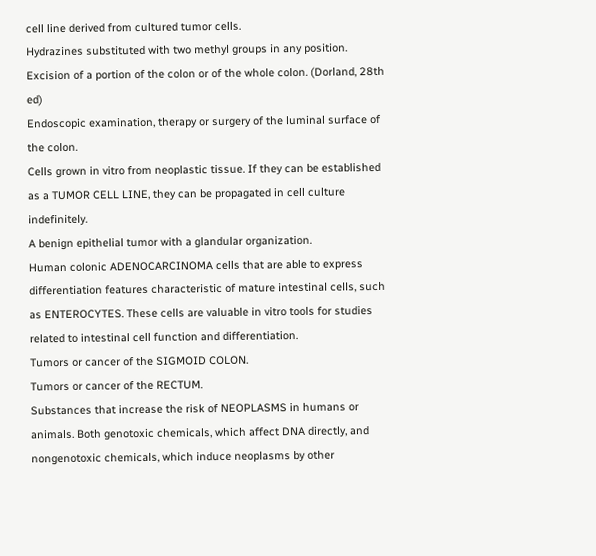cell line derived from cultured tumor cells.
Hydrazines substituted with two methyl groups in any position.
Excision of a portion of the colon or of the whole colon. (Dorland, 28th ed)
Endoscopic examination, therapy or surgery of the luminal surface of the colon.
Cells grown in vitro from neoplastic tissue. If they can be established as a TUMOR CELL LINE, they can be propagated in cell culture indefinitely.
A benign epithelial tumor with a glandular organization.
Human colonic ADENOCARCINOMA cells that are able to express differentiation features characteristic of mature intestinal cells, such as ENTEROCYTES. These cells are valuable in vitro tools for studies related to intestinal cell function and differentiation.
Tumors or cancer of the SIGMOID COLON.
Tumors or cancer of the RECTUM.
Substances that increase the risk of NEOPLASMS in humans or animals. Both genotoxic chemicals, which affect DNA directly, and nongenotoxic chemicals, which induce neoplasms by other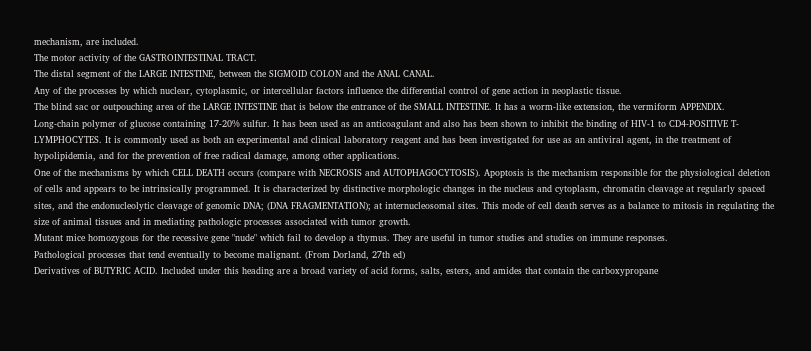mechanism, are included.
The motor activity of the GASTROINTESTINAL TRACT.
The distal segment of the LARGE INTESTINE, between the SIGMOID COLON and the ANAL CANAL.
Any of the processes by which nuclear, cytoplasmic, or intercellular factors influence the differential control of gene action in neoplastic tissue.
The blind sac or outpouching area of the LARGE INTESTINE that is below the entrance of the SMALL INTESTINE. It has a worm-like extension, the vermiform APPENDIX.
Long-chain polymer of glucose containing 17-20% sulfur. It has been used as an anticoagulant and also has been shown to inhibit the binding of HIV-1 to CD4-POSITIVE T-LYMPHOCYTES. It is commonly used as both an experimental and clinical laboratory reagent and has been investigated for use as an antiviral agent, in the treatment of hypolipidemia, and for the prevention of free radical damage, among other applications.
One of the mechanisms by which CELL DEATH occurs (compare with NECROSIS and AUTOPHAGOCYTOSIS). Apoptosis is the mechanism responsible for the physiological deletion of cells and appears to be intrinsically programmed. It is characterized by distinctive morphologic changes in the nucleus and cytoplasm, chromatin cleavage at regularly spaced sites, and the endonucleolytic cleavage of genomic DNA; (DNA FRAGMENTATION); at internucleosomal sites. This mode of cell death serves as a balance to mitosis in regulating the size of animal tissues and in mediating pathologic processes associated with tumor growth.
Mutant mice homozygous for the recessive gene "nude" which fail to develop a thymus. They are useful in tumor studies and studies on immune responses.
Pathological processes that tend eventually to become malignant. (From Dorland, 27th ed)
Derivatives of BUTYRIC ACID. Included under this heading are a broad variety of acid forms, salts, esters, and amides that contain the carboxypropane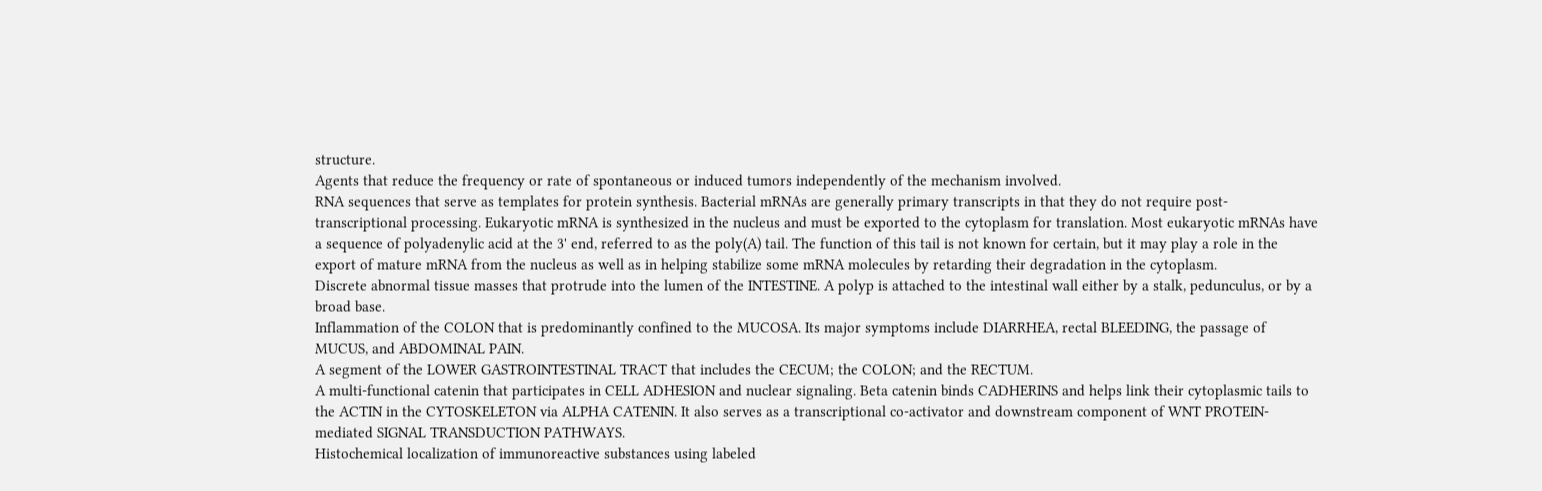structure.
Agents that reduce the frequency or rate of spontaneous or induced tumors independently of the mechanism involved.
RNA sequences that serve as templates for protein synthesis. Bacterial mRNAs are generally primary transcripts in that they do not require post-transcriptional processing. Eukaryotic mRNA is synthesized in the nucleus and must be exported to the cytoplasm for translation. Most eukaryotic mRNAs have a sequence of polyadenylic acid at the 3' end, referred to as the poly(A) tail. The function of this tail is not known for certain, but it may play a role in the export of mature mRNA from the nucleus as well as in helping stabilize some mRNA molecules by retarding their degradation in the cytoplasm.
Discrete abnormal tissue masses that protrude into the lumen of the INTESTINE. A polyp is attached to the intestinal wall either by a stalk, pedunculus, or by a broad base.
Inflammation of the COLON that is predominantly confined to the MUCOSA. Its major symptoms include DIARRHEA, rectal BLEEDING, the passage of MUCUS, and ABDOMINAL PAIN.
A segment of the LOWER GASTROINTESTINAL TRACT that includes the CECUM; the COLON; and the RECTUM.
A multi-functional catenin that participates in CELL ADHESION and nuclear signaling. Beta catenin binds CADHERINS and helps link their cytoplasmic tails to the ACTIN in the CYTOSKELETON via ALPHA CATENIN. It also serves as a transcriptional co-activator and downstream component of WNT PROTEIN-mediated SIGNAL TRANSDUCTION PATHWAYS.
Histochemical localization of immunoreactive substances using labeled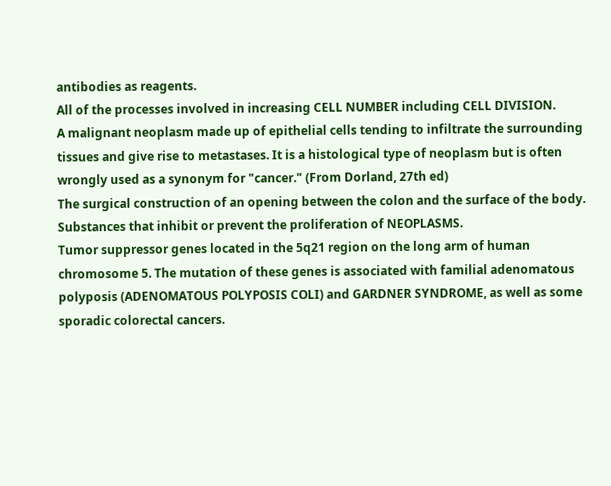antibodies as reagents.
All of the processes involved in increasing CELL NUMBER including CELL DIVISION.
A malignant neoplasm made up of epithelial cells tending to infiltrate the surrounding tissues and give rise to metastases. It is a histological type of neoplasm but is often wrongly used as a synonym for "cancer." (From Dorland, 27th ed)
The surgical construction of an opening between the colon and the surface of the body.
Substances that inhibit or prevent the proliferation of NEOPLASMS.
Tumor suppressor genes located in the 5q21 region on the long arm of human chromosome 5. The mutation of these genes is associated with familial adenomatous polyposis (ADENOMATOUS POLYPOSIS COLI) and GARDNER SYNDROME, as well as some sporadic colorectal cancers.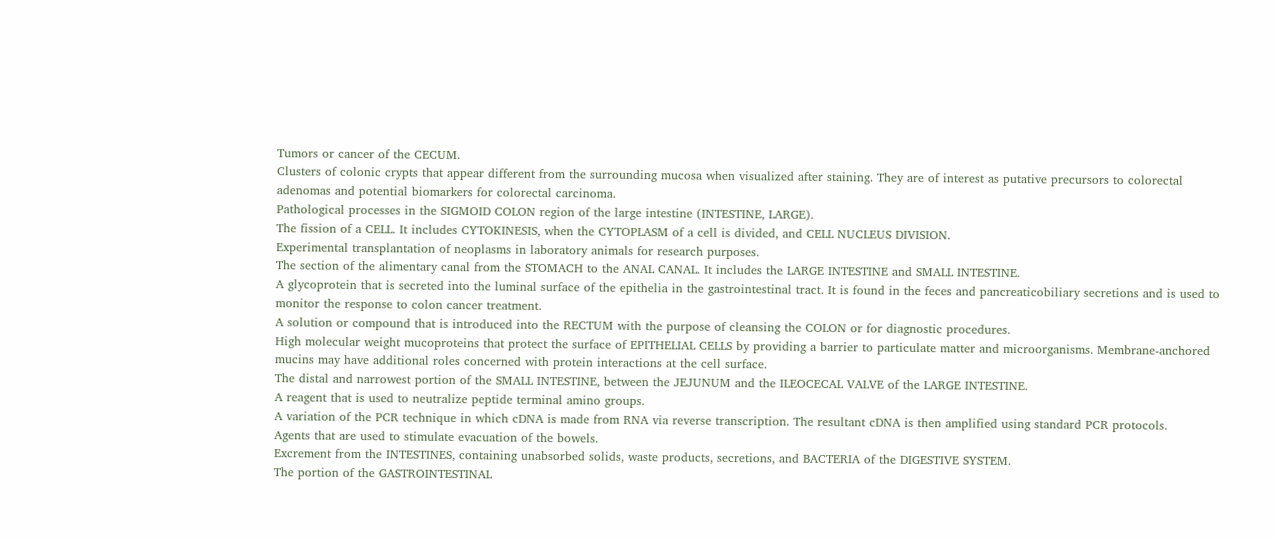Tumors or cancer of the CECUM.
Clusters of colonic crypts that appear different from the surrounding mucosa when visualized after staining. They are of interest as putative precursors to colorectal adenomas and potential biomarkers for colorectal carcinoma.
Pathological processes in the SIGMOID COLON region of the large intestine (INTESTINE, LARGE).
The fission of a CELL. It includes CYTOKINESIS, when the CYTOPLASM of a cell is divided, and CELL NUCLEUS DIVISION.
Experimental transplantation of neoplasms in laboratory animals for research purposes.
The section of the alimentary canal from the STOMACH to the ANAL CANAL. It includes the LARGE INTESTINE and SMALL INTESTINE.
A glycoprotein that is secreted into the luminal surface of the epithelia in the gastrointestinal tract. It is found in the feces and pancreaticobiliary secretions and is used to monitor the response to colon cancer treatment.
A solution or compound that is introduced into the RECTUM with the purpose of cleansing the COLON or for diagnostic procedures.
High molecular weight mucoproteins that protect the surface of EPITHELIAL CELLS by providing a barrier to particulate matter and microorganisms. Membrane-anchored mucins may have additional roles concerned with protein interactions at the cell surface.
The distal and narrowest portion of the SMALL INTESTINE, between the JEJUNUM and the ILEOCECAL VALVE of the LARGE INTESTINE.
A reagent that is used to neutralize peptide terminal amino groups.
A variation of the PCR technique in which cDNA is made from RNA via reverse transcription. The resultant cDNA is then amplified using standard PCR protocols.
Agents that are used to stimulate evacuation of the bowels.
Excrement from the INTESTINES, containing unabsorbed solids, waste products, secretions, and BACTERIA of the DIGESTIVE SYSTEM.
The portion of the GASTROINTESTINAL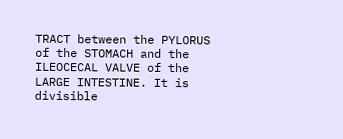TRACT between the PYLORUS of the STOMACH and the ILEOCECAL VALVE of the LARGE INTESTINE. It is divisible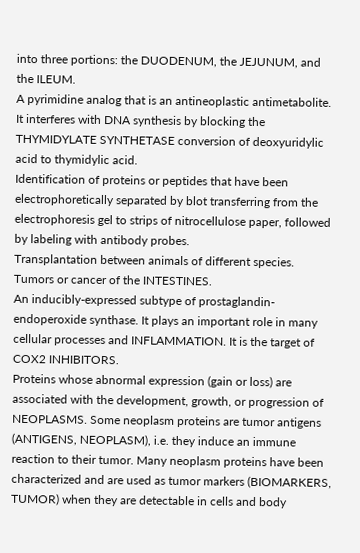into three portions: the DUODENUM, the JEJUNUM, and the ILEUM.
A pyrimidine analog that is an antineoplastic antimetabolite. It interferes with DNA synthesis by blocking the THYMIDYLATE SYNTHETASE conversion of deoxyuridylic acid to thymidylic acid.
Identification of proteins or peptides that have been electrophoretically separated by blot transferring from the electrophoresis gel to strips of nitrocellulose paper, followed by labeling with antibody probes.
Transplantation between animals of different species.
Tumors or cancer of the INTESTINES.
An inducibly-expressed subtype of prostaglandin-endoperoxide synthase. It plays an important role in many cellular processes and INFLAMMATION. It is the target of COX2 INHIBITORS.
Proteins whose abnormal expression (gain or loss) are associated with the development, growth, or progression of NEOPLASMS. Some neoplasm proteins are tumor antigens (ANTIGENS, NEOPLASM), i.e. they induce an immune reaction to their tumor. Many neoplasm proteins have been characterized and are used as tumor markers (BIOMARKERS, TUMOR) when they are detectable in cells and body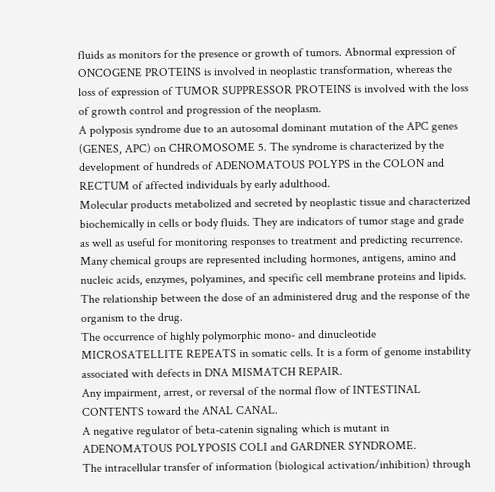fluids as monitors for the presence or growth of tumors. Abnormal expression of ONCOGENE PROTEINS is involved in neoplastic transformation, whereas the loss of expression of TUMOR SUPPRESSOR PROTEINS is involved with the loss of growth control and progression of the neoplasm.
A polyposis syndrome due to an autosomal dominant mutation of the APC genes (GENES, APC) on CHROMOSOME 5. The syndrome is characterized by the development of hundreds of ADENOMATOUS POLYPS in the COLON and RECTUM of affected individuals by early adulthood.
Molecular products metabolized and secreted by neoplastic tissue and characterized biochemically in cells or body fluids. They are indicators of tumor stage and grade as well as useful for monitoring responses to treatment and predicting recurrence. Many chemical groups are represented including hormones, antigens, amino and nucleic acids, enzymes, polyamines, and specific cell membrane proteins and lipids.
The relationship between the dose of an administered drug and the response of the organism to the drug.
The occurrence of highly polymorphic mono- and dinucleotide MICROSATELLITE REPEATS in somatic cells. It is a form of genome instability associated with defects in DNA MISMATCH REPAIR.
Any impairment, arrest, or reversal of the normal flow of INTESTINAL CONTENTS toward the ANAL CANAL.
A negative regulator of beta-catenin signaling which is mutant in ADENOMATOUS POLYPOSIS COLI and GARDNER SYNDROME.
The intracellular transfer of information (biological activation/inhibition) through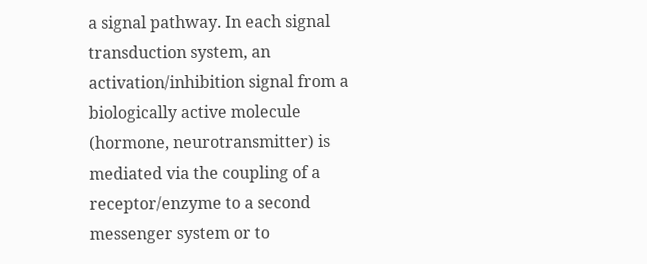a signal pathway. In each signal transduction system, an activation/inhibition signal from a biologically active molecule (hormone, neurotransmitter) is mediated via the coupling of a receptor/enzyme to a second messenger system or to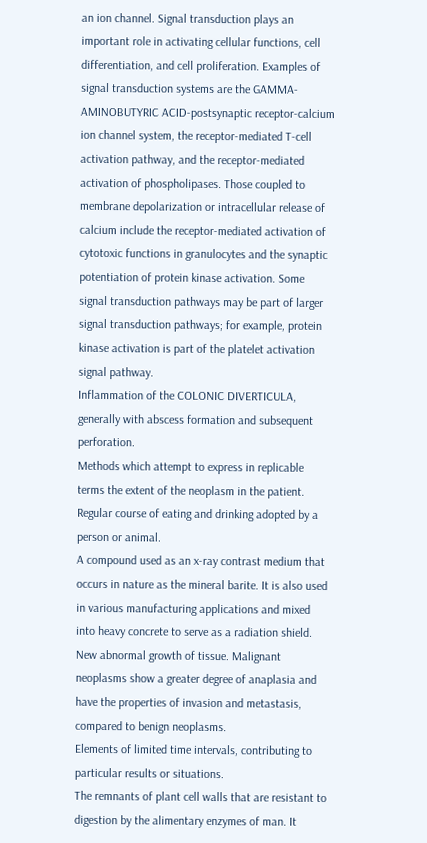an ion channel. Signal transduction plays an important role in activating cellular functions, cell differentiation, and cell proliferation. Examples of signal transduction systems are the GAMMA-AMINOBUTYRIC ACID-postsynaptic receptor-calcium ion channel system, the receptor-mediated T-cell activation pathway, and the receptor-mediated activation of phospholipases. Those coupled to membrane depolarization or intracellular release of calcium include the receptor-mediated activation of cytotoxic functions in granulocytes and the synaptic potentiation of protein kinase activation. Some signal transduction pathways may be part of larger signal transduction pathways; for example, protein kinase activation is part of the platelet activation signal pathway.
Inflammation of the COLONIC DIVERTICULA, generally with abscess formation and subsequent perforation.
Methods which attempt to express in replicable terms the extent of the neoplasm in the patient.
Regular course of eating and drinking adopted by a person or animal.
A compound used as an x-ray contrast medium that occurs in nature as the mineral barite. It is also used in various manufacturing applications and mixed into heavy concrete to serve as a radiation shield.
New abnormal growth of tissue. Malignant neoplasms show a greater degree of anaplasia and have the properties of invasion and metastasis, compared to benign neoplasms.
Elements of limited time intervals, contributing to particular results or situations.
The remnants of plant cell walls that are resistant to digestion by the alimentary enzymes of man. It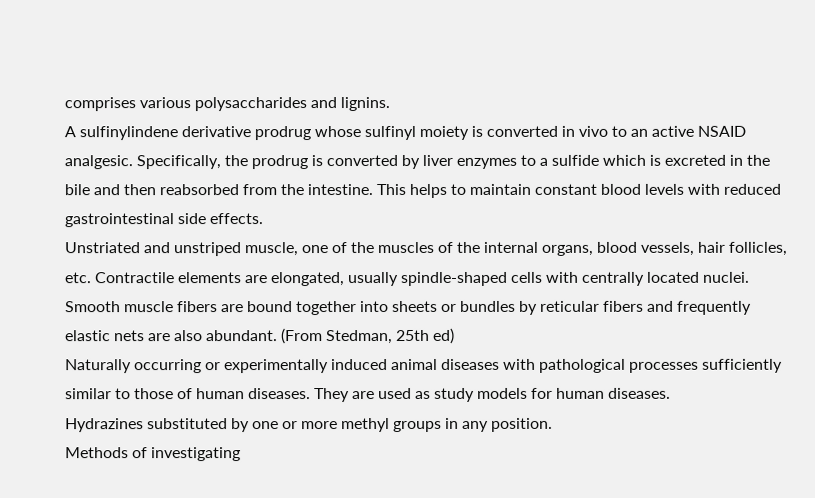comprises various polysaccharides and lignins.
A sulfinylindene derivative prodrug whose sulfinyl moiety is converted in vivo to an active NSAID analgesic. Specifically, the prodrug is converted by liver enzymes to a sulfide which is excreted in the bile and then reabsorbed from the intestine. This helps to maintain constant blood levels with reduced gastrointestinal side effects.
Unstriated and unstriped muscle, one of the muscles of the internal organs, blood vessels, hair follicles, etc. Contractile elements are elongated, usually spindle-shaped cells with centrally located nuclei. Smooth muscle fibers are bound together into sheets or bundles by reticular fibers and frequently elastic nets are also abundant. (From Stedman, 25th ed)
Naturally occurring or experimentally induced animal diseases with pathological processes sufficiently similar to those of human diseases. They are used as study models for human diseases.
Hydrazines substituted by one or more methyl groups in any position.
Methods of investigating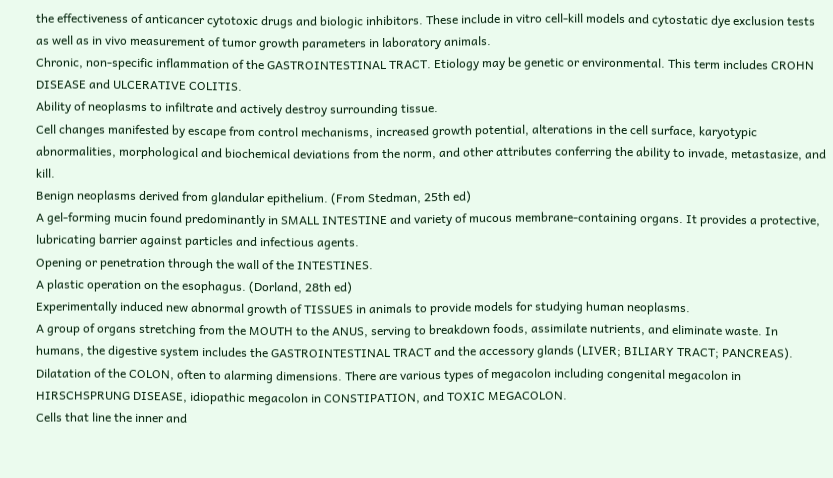the effectiveness of anticancer cytotoxic drugs and biologic inhibitors. These include in vitro cell-kill models and cytostatic dye exclusion tests as well as in vivo measurement of tumor growth parameters in laboratory animals.
Chronic, non-specific inflammation of the GASTROINTESTINAL TRACT. Etiology may be genetic or environmental. This term includes CROHN DISEASE and ULCERATIVE COLITIS.
Ability of neoplasms to infiltrate and actively destroy surrounding tissue.
Cell changes manifested by escape from control mechanisms, increased growth potential, alterations in the cell surface, karyotypic abnormalities, morphological and biochemical deviations from the norm, and other attributes conferring the ability to invade, metastasize, and kill.
Benign neoplasms derived from glandular epithelium. (From Stedman, 25th ed)
A gel-forming mucin found predominantly in SMALL INTESTINE and variety of mucous membrane-containing organs. It provides a protective, lubricating barrier against particles and infectious agents.
Opening or penetration through the wall of the INTESTINES.
A plastic operation on the esophagus. (Dorland, 28th ed)
Experimentally induced new abnormal growth of TISSUES in animals to provide models for studying human neoplasms.
A group of organs stretching from the MOUTH to the ANUS, serving to breakdown foods, assimilate nutrients, and eliminate waste. In humans, the digestive system includes the GASTROINTESTINAL TRACT and the accessory glands (LIVER; BILIARY TRACT; PANCREAS).
Dilatation of the COLON, often to alarming dimensions. There are various types of megacolon including congenital megacolon in HIRSCHSPRUNG DISEASE, idiopathic megacolon in CONSTIPATION, and TOXIC MEGACOLON.
Cells that line the inner and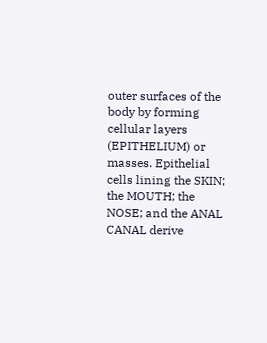outer surfaces of the body by forming cellular layers (EPITHELIUM) or masses. Epithelial cells lining the SKIN; the MOUTH; the NOSE; and the ANAL CANAL derive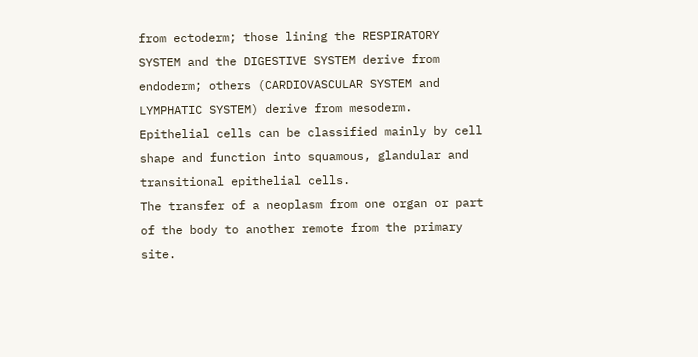from ectoderm; those lining the RESPIRATORY SYSTEM and the DIGESTIVE SYSTEM derive from endoderm; others (CARDIOVASCULAR SYSTEM and LYMPHATIC SYSTEM) derive from mesoderm. Epithelial cells can be classified mainly by cell shape and function into squamous, glandular and transitional epithelial cells.
The transfer of a neoplasm from one organ or part of the body to another remote from the primary site.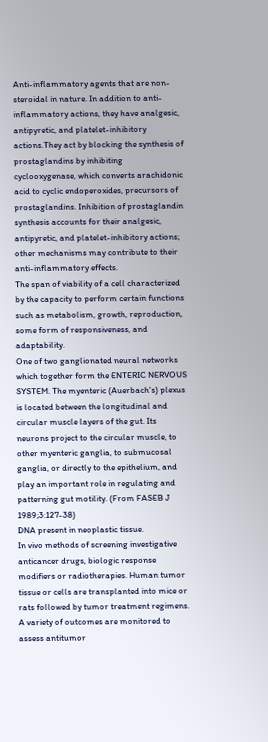Anti-inflammatory agents that are non-steroidal in nature. In addition to anti-inflammatory actions, they have analgesic, antipyretic, and platelet-inhibitory actions.They act by blocking the synthesis of prostaglandins by inhibiting cyclooxygenase, which converts arachidonic acid to cyclic endoperoxides, precursors of prostaglandins. Inhibition of prostaglandin synthesis accounts for their analgesic, antipyretic, and platelet-inhibitory actions; other mechanisms may contribute to their anti-inflammatory effects.
The span of viability of a cell characterized by the capacity to perform certain functions such as metabolism, growth, reproduction, some form of responsiveness, and adaptability.
One of two ganglionated neural networks which together form the ENTERIC NERVOUS SYSTEM. The myenteric (Auerbach's) plexus is located between the longitudinal and circular muscle layers of the gut. Its neurons project to the circular muscle, to other myenteric ganglia, to submucosal ganglia, or directly to the epithelium, and play an important role in regulating and patterning gut motility. (From FASEB J 1989;3:127-38)
DNA present in neoplastic tissue.
In vivo methods of screening investigative anticancer drugs, biologic response modifiers or radiotherapies. Human tumor tissue or cells are transplanted into mice or rats followed by tumor treatment regimens. A variety of outcomes are monitored to assess antitumor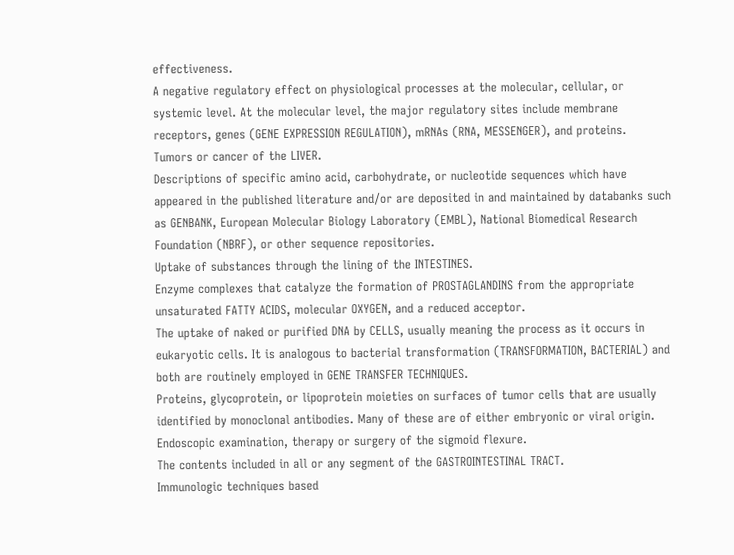effectiveness.
A negative regulatory effect on physiological processes at the molecular, cellular, or systemic level. At the molecular level, the major regulatory sites include membrane receptors, genes (GENE EXPRESSION REGULATION), mRNAs (RNA, MESSENGER), and proteins.
Tumors or cancer of the LIVER.
Descriptions of specific amino acid, carbohydrate, or nucleotide sequences which have appeared in the published literature and/or are deposited in and maintained by databanks such as GENBANK, European Molecular Biology Laboratory (EMBL), National Biomedical Research Foundation (NBRF), or other sequence repositories.
Uptake of substances through the lining of the INTESTINES.
Enzyme complexes that catalyze the formation of PROSTAGLANDINS from the appropriate unsaturated FATTY ACIDS, molecular OXYGEN, and a reduced acceptor.
The uptake of naked or purified DNA by CELLS, usually meaning the process as it occurs in eukaryotic cells. It is analogous to bacterial transformation (TRANSFORMATION, BACTERIAL) and both are routinely employed in GENE TRANSFER TECHNIQUES.
Proteins, glycoprotein, or lipoprotein moieties on surfaces of tumor cells that are usually identified by monoclonal antibodies. Many of these are of either embryonic or viral origin.
Endoscopic examination, therapy or surgery of the sigmoid flexure.
The contents included in all or any segment of the GASTROINTESTINAL TRACT.
Immunologic techniques based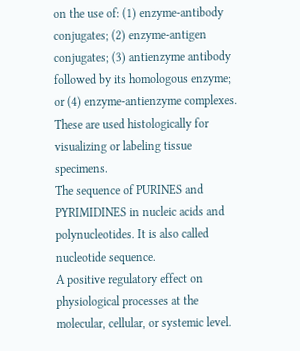on the use of: (1) enzyme-antibody conjugates; (2) enzyme-antigen conjugates; (3) antienzyme antibody followed by its homologous enzyme; or (4) enzyme-antienzyme complexes. These are used histologically for visualizing or labeling tissue specimens.
The sequence of PURINES and PYRIMIDINES in nucleic acids and polynucleotides. It is also called nucleotide sequence.
A positive regulatory effect on physiological processes at the molecular, cellular, or systemic level.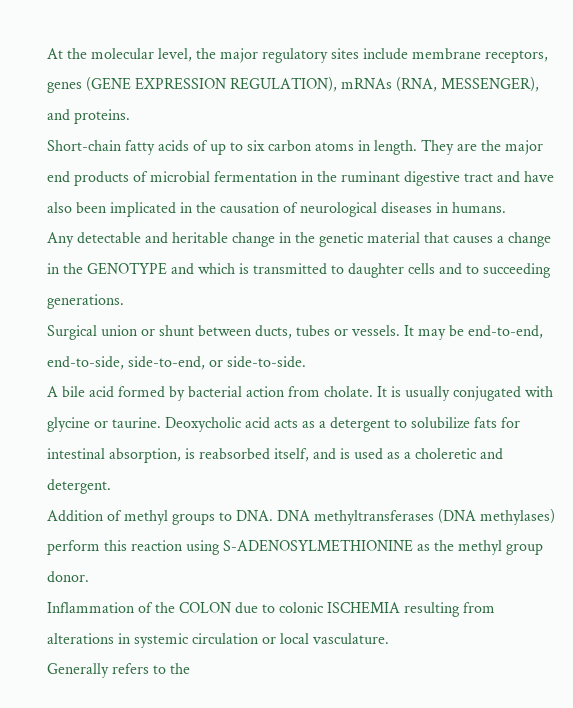At the molecular level, the major regulatory sites include membrane receptors, genes (GENE EXPRESSION REGULATION), mRNAs (RNA, MESSENGER), and proteins.
Short-chain fatty acids of up to six carbon atoms in length. They are the major end products of microbial fermentation in the ruminant digestive tract and have also been implicated in the causation of neurological diseases in humans.
Any detectable and heritable change in the genetic material that causes a change in the GENOTYPE and which is transmitted to daughter cells and to succeeding generations.
Surgical union or shunt between ducts, tubes or vessels. It may be end-to-end, end-to-side, side-to-end, or side-to-side.
A bile acid formed by bacterial action from cholate. It is usually conjugated with glycine or taurine. Deoxycholic acid acts as a detergent to solubilize fats for intestinal absorption, is reabsorbed itself, and is used as a choleretic and detergent.
Addition of methyl groups to DNA. DNA methyltransferases (DNA methylases) perform this reaction using S-ADENOSYLMETHIONINE as the methyl group donor.
Inflammation of the COLON due to colonic ISCHEMIA resulting from alterations in systemic circulation or local vasculature.
Generally refers to the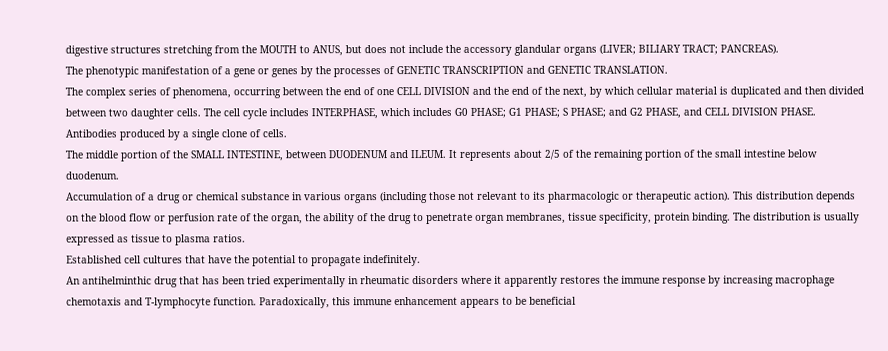digestive structures stretching from the MOUTH to ANUS, but does not include the accessory glandular organs (LIVER; BILIARY TRACT; PANCREAS).
The phenotypic manifestation of a gene or genes by the processes of GENETIC TRANSCRIPTION and GENETIC TRANSLATION.
The complex series of phenomena, occurring between the end of one CELL DIVISION and the end of the next, by which cellular material is duplicated and then divided between two daughter cells. The cell cycle includes INTERPHASE, which includes G0 PHASE; G1 PHASE; S PHASE; and G2 PHASE, and CELL DIVISION PHASE.
Antibodies produced by a single clone of cells.
The middle portion of the SMALL INTESTINE, between DUODENUM and ILEUM. It represents about 2/5 of the remaining portion of the small intestine below duodenum.
Accumulation of a drug or chemical substance in various organs (including those not relevant to its pharmacologic or therapeutic action). This distribution depends on the blood flow or perfusion rate of the organ, the ability of the drug to penetrate organ membranes, tissue specificity, protein binding. The distribution is usually expressed as tissue to plasma ratios.
Established cell cultures that have the potential to propagate indefinitely.
An antihelminthic drug that has been tried experimentally in rheumatic disorders where it apparently restores the immune response by increasing macrophage chemotaxis and T-lymphocyte function. Paradoxically, this immune enhancement appears to be beneficial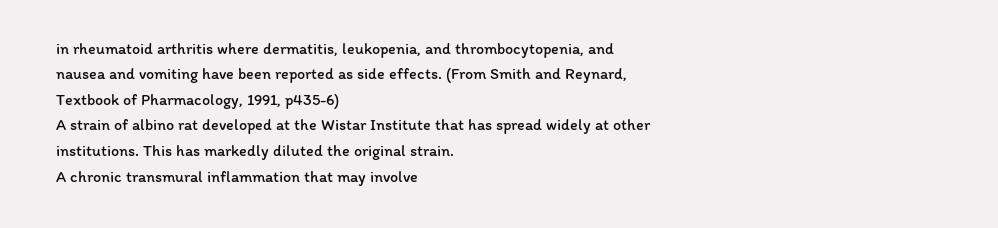in rheumatoid arthritis where dermatitis, leukopenia, and thrombocytopenia, and nausea and vomiting have been reported as side effects. (From Smith and Reynard, Textbook of Pharmacology, 1991, p435-6)
A strain of albino rat developed at the Wistar Institute that has spread widely at other institutions. This has markedly diluted the original strain.
A chronic transmural inflammation that may involve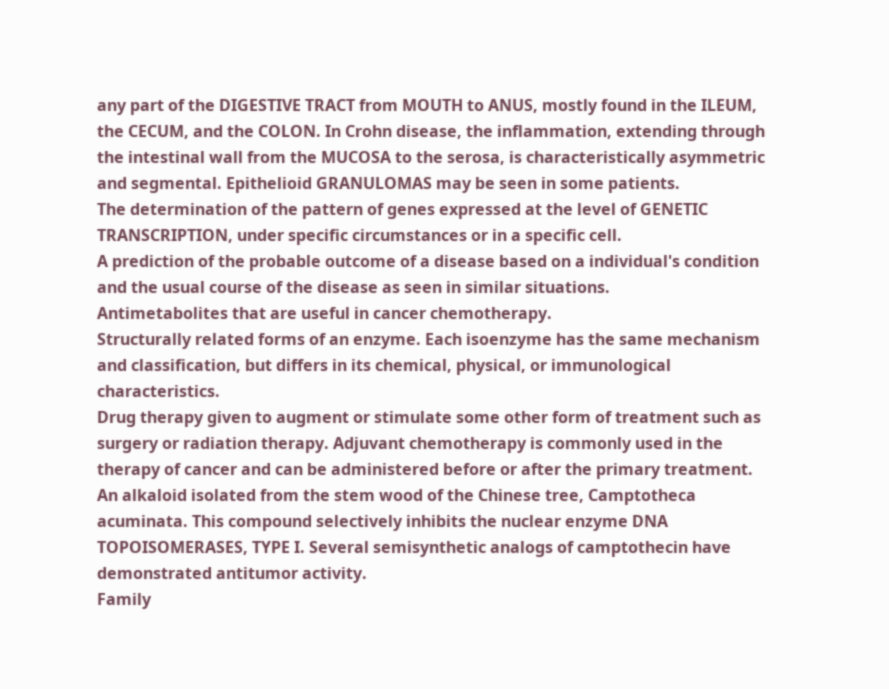any part of the DIGESTIVE TRACT from MOUTH to ANUS, mostly found in the ILEUM, the CECUM, and the COLON. In Crohn disease, the inflammation, extending through the intestinal wall from the MUCOSA to the serosa, is characteristically asymmetric and segmental. Epithelioid GRANULOMAS may be seen in some patients.
The determination of the pattern of genes expressed at the level of GENETIC TRANSCRIPTION, under specific circumstances or in a specific cell.
A prediction of the probable outcome of a disease based on a individual's condition and the usual course of the disease as seen in similar situations.
Antimetabolites that are useful in cancer chemotherapy.
Structurally related forms of an enzyme. Each isoenzyme has the same mechanism and classification, but differs in its chemical, physical, or immunological characteristics.
Drug therapy given to augment or stimulate some other form of treatment such as surgery or radiation therapy. Adjuvant chemotherapy is commonly used in the therapy of cancer and can be administered before or after the primary treatment.
An alkaloid isolated from the stem wood of the Chinese tree, Camptotheca acuminata. This compound selectively inhibits the nuclear enzyme DNA TOPOISOMERASES, TYPE I. Several semisynthetic analogs of camptothecin have demonstrated antitumor activity.
Family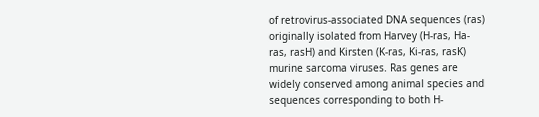of retrovirus-associated DNA sequences (ras) originally isolated from Harvey (H-ras, Ha-ras, rasH) and Kirsten (K-ras, Ki-ras, rasK) murine sarcoma viruses. Ras genes are widely conserved among animal species and sequences corresponding to both H-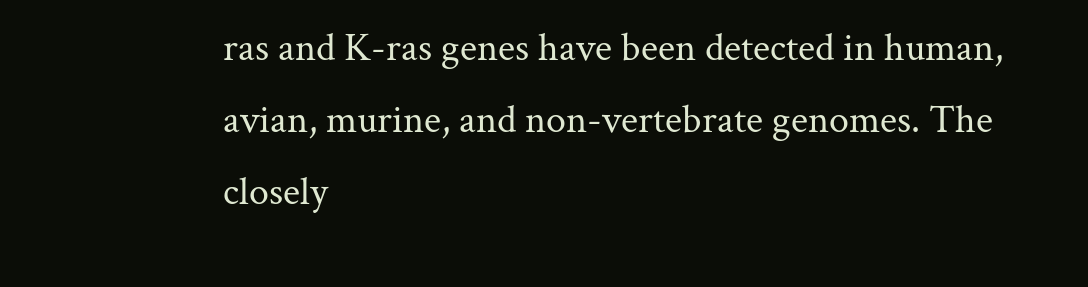ras and K-ras genes have been detected in human, avian, murine, and non-vertebrate genomes. The closely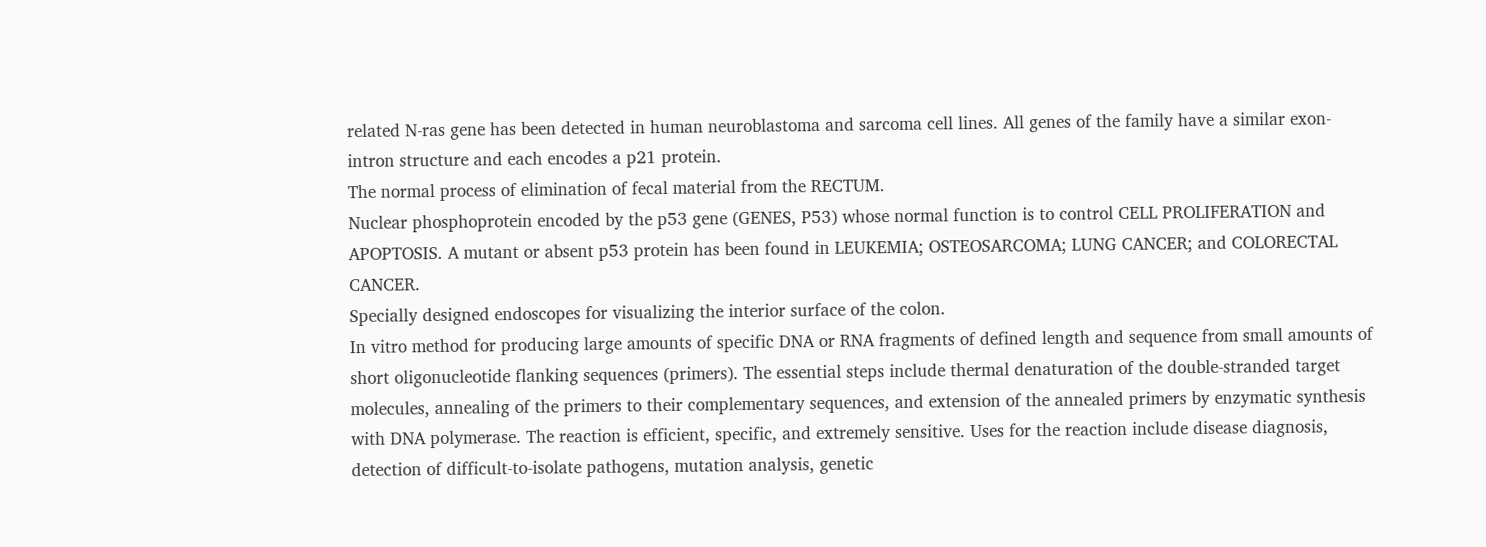related N-ras gene has been detected in human neuroblastoma and sarcoma cell lines. All genes of the family have a similar exon-intron structure and each encodes a p21 protein.
The normal process of elimination of fecal material from the RECTUM.
Nuclear phosphoprotein encoded by the p53 gene (GENES, P53) whose normal function is to control CELL PROLIFERATION and APOPTOSIS. A mutant or absent p53 protein has been found in LEUKEMIA; OSTEOSARCOMA; LUNG CANCER; and COLORECTAL CANCER.
Specially designed endoscopes for visualizing the interior surface of the colon.
In vitro method for producing large amounts of specific DNA or RNA fragments of defined length and sequence from small amounts of short oligonucleotide flanking sequences (primers). The essential steps include thermal denaturation of the double-stranded target molecules, annealing of the primers to their complementary sequences, and extension of the annealed primers by enzymatic synthesis with DNA polymerase. The reaction is efficient, specific, and extremely sensitive. Uses for the reaction include disease diagnosis, detection of difficult-to-isolate pathogens, mutation analysis, genetic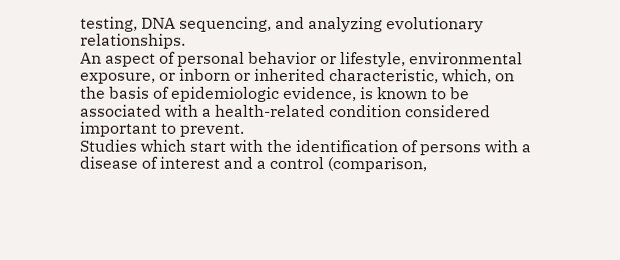testing, DNA sequencing, and analyzing evolutionary relationships.
An aspect of personal behavior or lifestyle, environmental exposure, or inborn or inherited characteristic, which, on the basis of epidemiologic evidence, is known to be associated with a health-related condition considered important to prevent.
Studies which start with the identification of persons with a disease of interest and a control (comparison,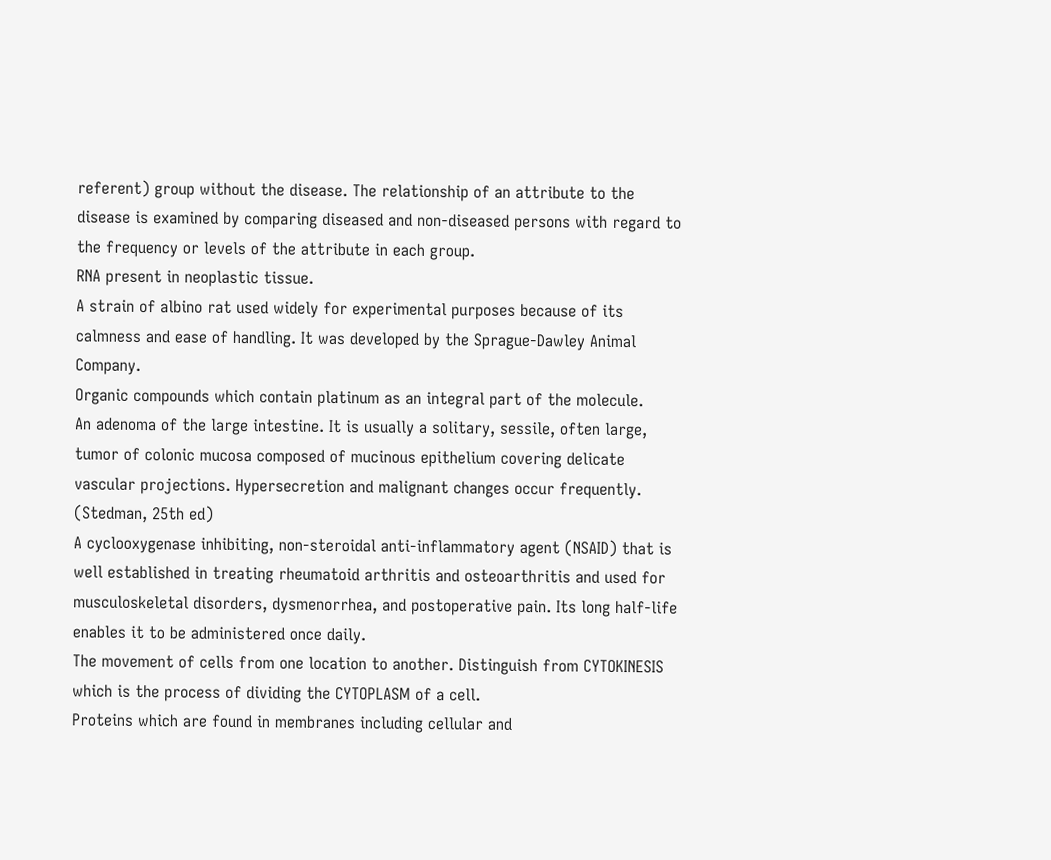referent) group without the disease. The relationship of an attribute to the disease is examined by comparing diseased and non-diseased persons with regard to the frequency or levels of the attribute in each group.
RNA present in neoplastic tissue.
A strain of albino rat used widely for experimental purposes because of its calmness and ease of handling. It was developed by the Sprague-Dawley Animal Company.
Organic compounds which contain platinum as an integral part of the molecule.
An adenoma of the large intestine. It is usually a solitary, sessile, often large, tumor of colonic mucosa composed of mucinous epithelium covering delicate vascular projections. Hypersecretion and malignant changes occur frequently. (Stedman, 25th ed)
A cyclooxygenase inhibiting, non-steroidal anti-inflammatory agent (NSAID) that is well established in treating rheumatoid arthritis and osteoarthritis and used for musculoskeletal disorders, dysmenorrhea, and postoperative pain. Its long half-life enables it to be administered once daily.
The movement of cells from one location to another. Distinguish from CYTOKINESIS which is the process of dividing the CYTOPLASM of a cell.
Proteins which are found in membranes including cellular and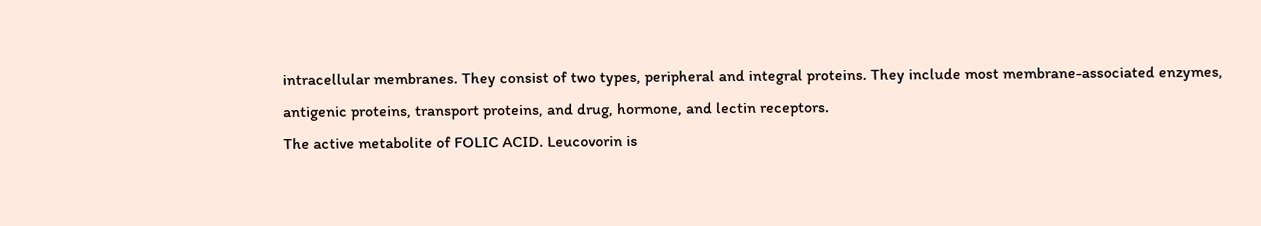intracellular membranes. They consist of two types, peripheral and integral proteins. They include most membrane-associated enzymes, antigenic proteins, transport proteins, and drug, hormone, and lectin receptors.
The active metabolite of FOLIC ACID. Leucovorin is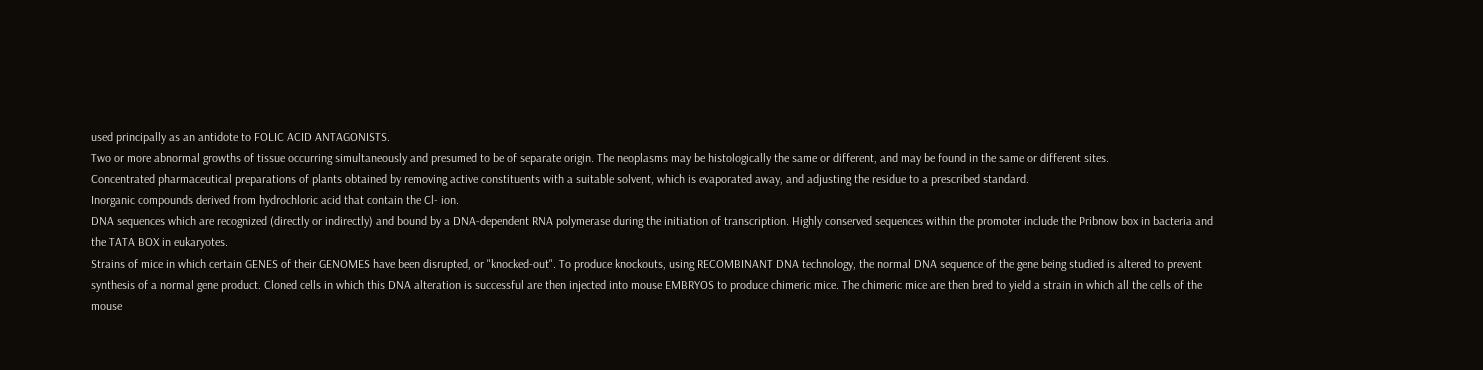used principally as an antidote to FOLIC ACID ANTAGONISTS.
Two or more abnormal growths of tissue occurring simultaneously and presumed to be of separate origin. The neoplasms may be histologically the same or different, and may be found in the same or different sites.
Concentrated pharmaceutical preparations of plants obtained by removing active constituents with a suitable solvent, which is evaporated away, and adjusting the residue to a prescribed standard.
Inorganic compounds derived from hydrochloric acid that contain the Cl- ion.
DNA sequences which are recognized (directly or indirectly) and bound by a DNA-dependent RNA polymerase during the initiation of transcription. Highly conserved sequences within the promoter include the Pribnow box in bacteria and the TATA BOX in eukaryotes.
Strains of mice in which certain GENES of their GENOMES have been disrupted, or "knocked-out". To produce knockouts, using RECOMBINANT DNA technology, the normal DNA sequence of the gene being studied is altered to prevent synthesis of a normal gene product. Cloned cells in which this DNA alteration is successful are then injected into mouse EMBRYOS to produce chimeric mice. The chimeric mice are then bred to yield a strain in which all the cells of the mouse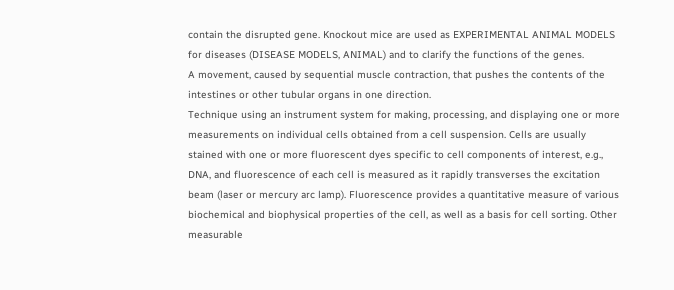contain the disrupted gene. Knockout mice are used as EXPERIMENTAL ANIMAL MODELS for diseases (DISEASE MODELS, ANIMAL) and to clarify the functions of the genes.
A movement, caused by sequential muscle contraction, that pushes the contents of the intestines or other tubular organs in one direction.
Technique using an instrument system for making, processing, and displaying one or more measurements on individual cells obtained from a cell suspension. Cells are usually stained with one or more fluorescent dyes specific to cell components of interest, e.g., DNA, and fluorescence of each cell is measured as it rapidly transverses the excitation beam (laser or mercury arc lamp). Fluorescence provides a quantitative measure of various biochemical and biophysical properties of the cell, as well as a basis for cell sorting. Other measurable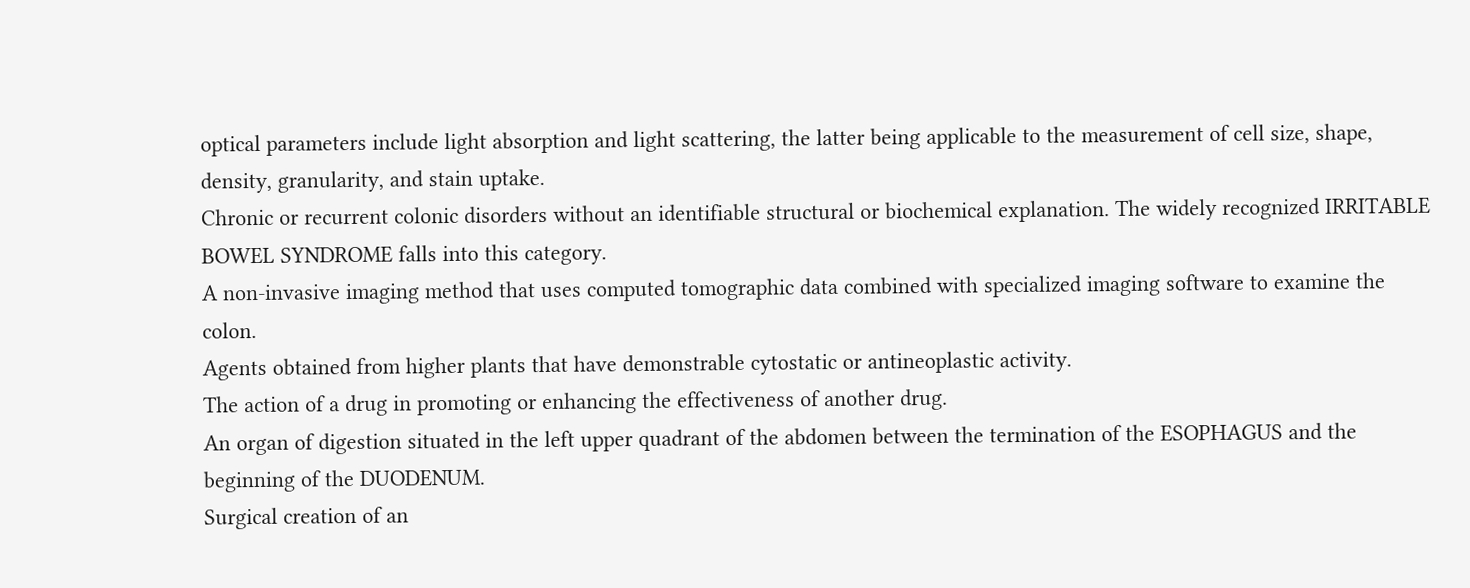optical parameters include light absorption and light scattering, the latter being applicable to the measurement of cell size, shape, density, granularity, and stain uptake.
Chronic or recurrent colonic disorders without an identifiable structural or biochemical explanation. The widely recognized IRRITABLE BOWEL SYNDROME falls into this category.
A non-invasive imaging method that uses computed tomographic data combined with specialized imaging software to examine the colon.
Agents obtained from higher plants that have demonstrable cytostatic or antineoplastic activity.
The action of a drug in promoting or enhancing the effectiveness of another drug.
An organ of digestion situated in the left upper quadrant of the abdomen between the termination of the ESOPHAGUS and the beginning of the DUODENUM.
Surgical creation of an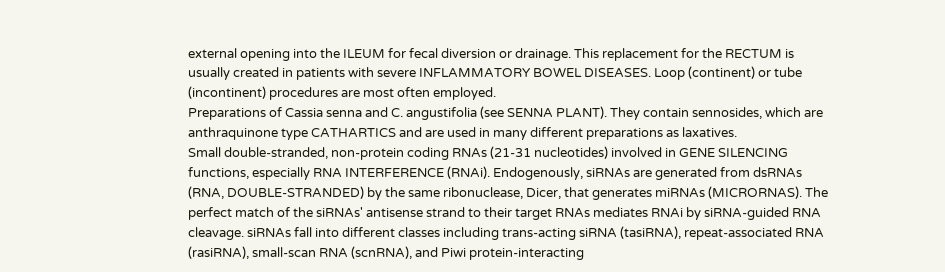external opening into the ILEUM for fecal diversion or drainage. This replacement for the RECTUM is usually created in patients with severe INFLAMMATORY BOWEL DISEASES. Loop (continent) or tube (incontinent) procedures are most often employed.
Preparations of Cassia senna and C. angustifolia (see SENNA PLANT). They contain sennosides, which are anthraquinone type CATHARTICS and are used in many different preparations as laxatives.
Small double-stranded, non-protein coding RNAs (21-31 nucleotides) involved in GENE SILENCING functions, especially RNA INTERFERENCE (RNAi). Endogenously, siRNAs are generated from dsRNAs (RNA, DOUBLE-STRANDED) by the same ribonuclease, Dicer, that generates miRNAs (MICRORNAS). The perfect match of the siRNAs' antisense strand to their target RNAs mediates RNAi by siRNA-guided RNA cleavage. siRNAs fall into different classes including trans-acting siRNA (tasiRNA), repeat-associated RNA (rasiRNA), small-scan RNA (scnRNA), and Piwi protein-interacting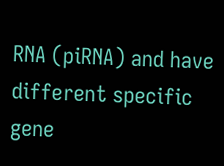RNA (piRNA) and have different specific gene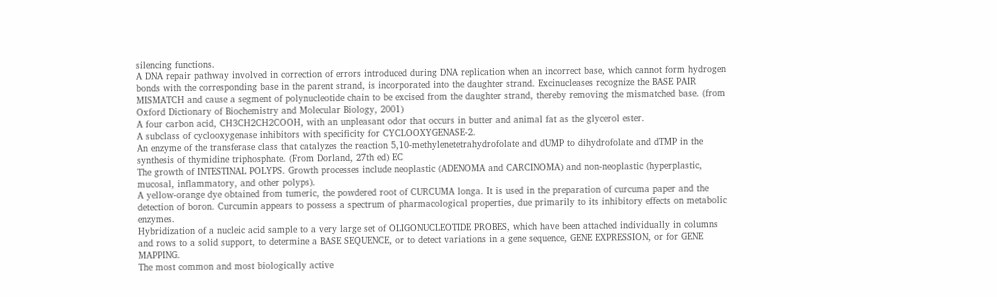silencing functions.
A DNA repair pathway involved in correction of errors introduced during DNA replication when an incorrect base, which cannot form hydrogen bonds with the corresponding base in the parent strand, is incorporated into the daughter strand. Excinucleases recognize the BASE PAIR MISMATCH and cause a segment of polynucleotide chain to be excised from the daughter strand, thereby removing the mismatched base. (from Oxford Dictionary of Biochemistry and Molecular Biology, 2001)
A four carbon acid, CH3CH2CH2COOH, with an unpleasant odor that occurs in butter and animal fat as the glycerol ester.
A subclass of cyclooxygenase inhibitors with specificity for CYCLOOXYGENASE-2.
An enzyme of the transferase class that catalyzes the reaction 5,10-methylenetetrahydrofolate and dUMP to dihydrofolate and dTMP in the synthesis of thymidine triphosphate. (From Dorland, 27th ed) EC
The growth of INTESTINAL POLYPS. Growth processes include neoplastic (ADENOMA and CARCINOMA) and non-neoplastic (hyperplastic, mucosal, inflammatory, and other polyps).
A yellow-orange dye obtained from tumeric, the powdered root of CURCUMA longa. It is used in the preparation of curcuma paper and the detection of boron. Curcumin appears to possess a spectrum of pharmacological properties, due primarily to its inhibitory effects on metabolic enzymes.
Hybridization of a nucleic acid sample to a very large set of OLIGONUCLEOTIDE PROBES, which have been attached individually in columns and rows to a solid support, to determine a BASE SEQUENCE, or to detect variations in a gene sequence, GENE EXPRESSION, or for GENE MAPPING.
The most common and most biologically active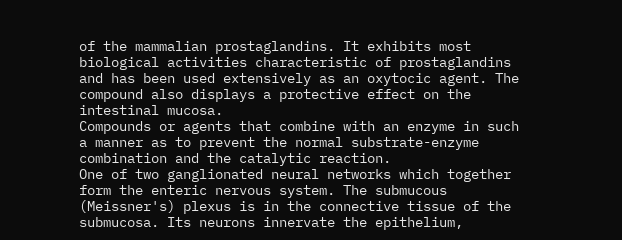of the mammalian prostaglandins. It exhibits most biological activities characteristic of prostaglandins and has been used extensively as an oxytocic agent. The compound also displays a protective effect on the intestinal mucosa.
Compounds or agents that combine with an enzyme in such a manner as to prevent the normal substrate-enzyme combination and the catalytic reaction.
One of two ganglionated neural networks which together form the enteric nervous system. The submucous (Meissner's) plexus is in the connective tissue of the submucosa. Its neurons innervate the epithelium,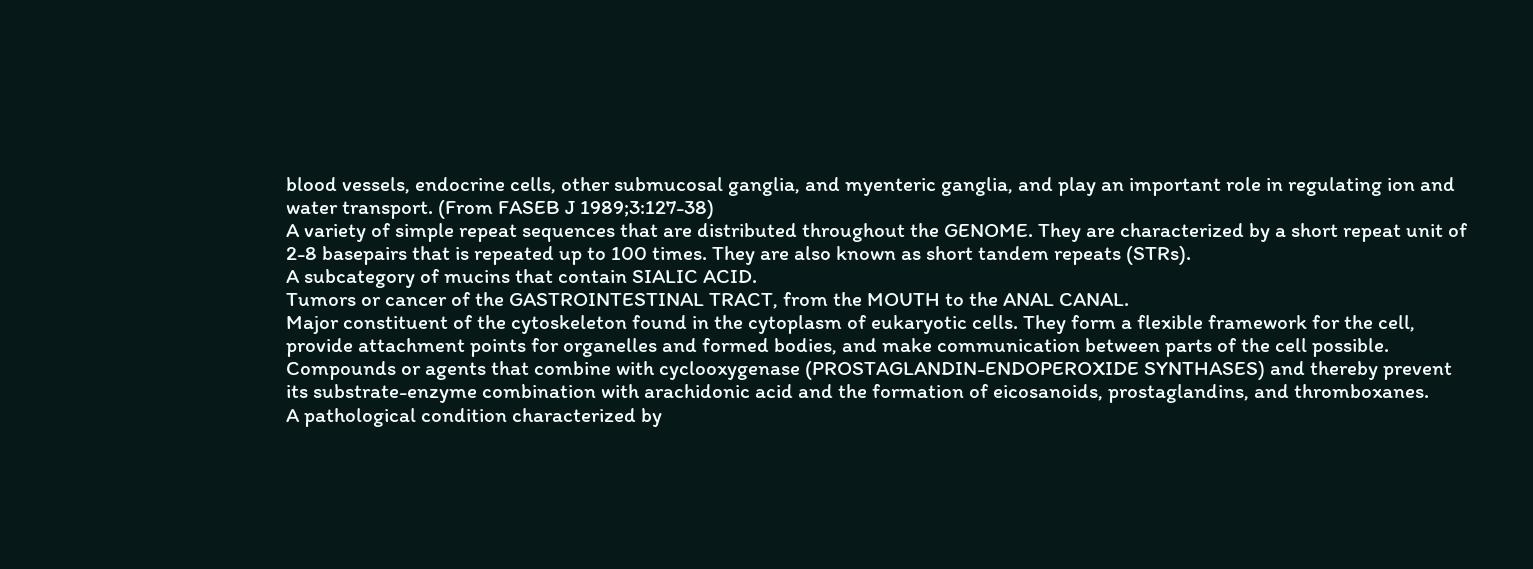blood vessels, endocrine cells, other submucosal ganglia, and myenteric ganglia, and play an important role in regulating ion and water transport. (From FASEB J 1989;3:127-38)
A variety of simple repeat sequences that are distributed throughout the GENOME. They are characterized by a short repeat unit of 2-8 basepairs that is repeated up to 100 times. They are also known as short tandem repeats (STRs).
A subcategory of mucins that contain SIALIC ACID.
Tumors or cancer of the GASTROINTESTINAL TRACT, from the MOUTH to the ANAL CANAL.
Major constituent of the cytoskeleton found in the cytoplasm of eukaryotic cells. They form a flexible framework for the cell, provide attachment points for organelles and formed bodies, and make communication between parts of the cell possible.
Compounds or agents that combine with cyclooxygenase (PROSTAGLANDIN-ENDOPEROXIDE SYNTHASES) and thereby prevent its substrate-enzyme combination with arachidonic acid and the formation of eicosanoids, prostaglandins, and thromboxanes.
A pathological condition characterized by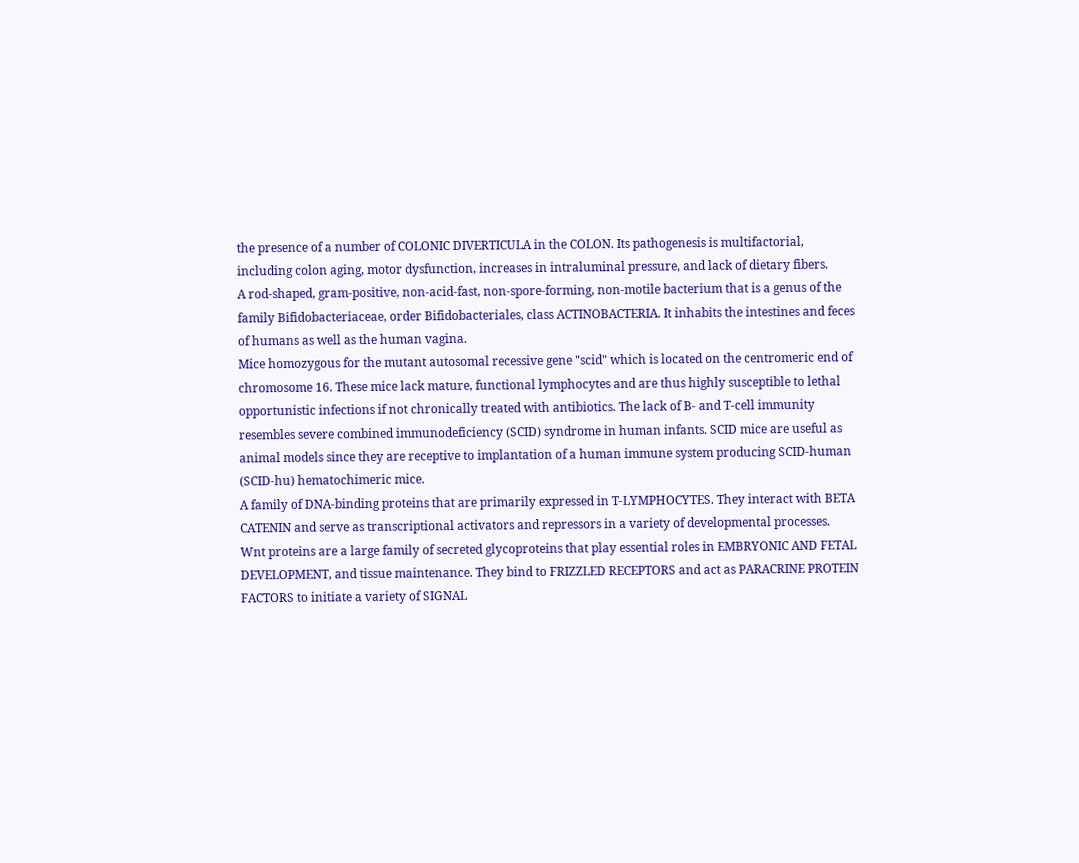the presence of a number of COLONIC DIVERTICULA in the COLON. Its pathogenesis is multifactorial, including colon aging, motor dysfunction, increases in intraluminal pressure, and lack of dietary fibers.
A rod-shaped, gram-positive, non-acid-fast, non-spore-forming, non-motile bacterium that is a genus of the family Bifidobacteriaceae, order Bifidobacteriales, class ACTINOBACTERIA. It inhabits the intestines and feces of humans as well as the human vagina.
Mice homozygous for the mutant autosomal recessive gene "scid" which is located on the centromeric end of chromosome 16. These mice lack mature, functional lymphocytes and are thus highly susceptible to lethal opportunistic infections if not chronically treated with antibiotics. The lack of B- and T-cell immunity resembles severe combined immunodeficiency (SCID) syndrome in human infants. SCID mice are useful as animal models since they are receptive to implantation of a human immune system producing SCID-human (SCID-hu) hematochimeric mice.
A family of DNA-binding proteins that are primarily expressed in T-LYMPHOCYTES. They interact with BETA CATENIN and serve as transcriptional activators and repressors in a variety of developmental processes.
Wnt proteins are a large family of secreted glycoproteins that play essential roles in EMBRYONIC AND FETAL DEVELOPMENT, and tissue maintenance. They bind to FRIZZLED RECEPTORS and act as PARACRINE PROTEIN FACTORS to initiate a variety of SIGNAL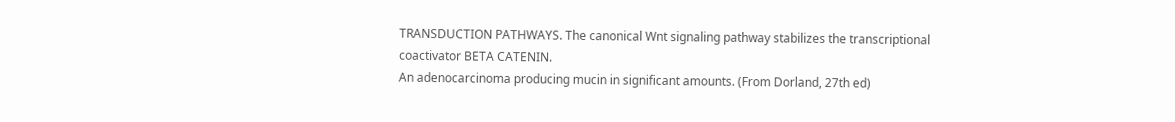TRANSDUCTION PATHWAYS. The canonical Wnt signaling pathway stabilizes the transcriptional coactivator BETA CATENIN.
An adenocarcinoma producing mucin in significant amounts. (From Dorland, 27th ed)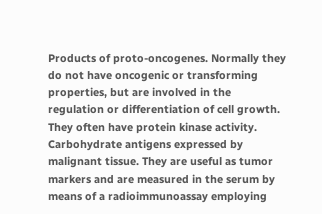Products of proto-oncogenes. Normally they do not have oncogenic or transforming properties, but are involved in the regulation or differentiation of cell growth. They often have protein kinase activity.
Carbohydrate antigens expressed by malignant tissue. They are useful as tumor markers and are measured in the serum by means of a radioimmunoassay employing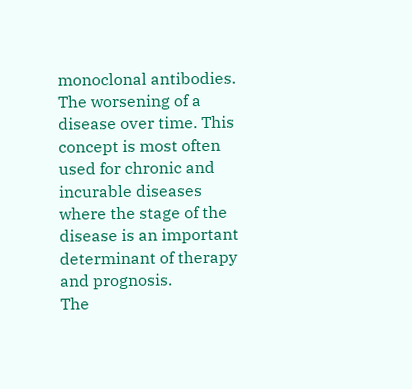monoclonal antibodies.
The worsening of a disease over time. This concept is most often used for chronic and incurable diseases where the stage of the disease is an important determinant of therapy and prognosis.
The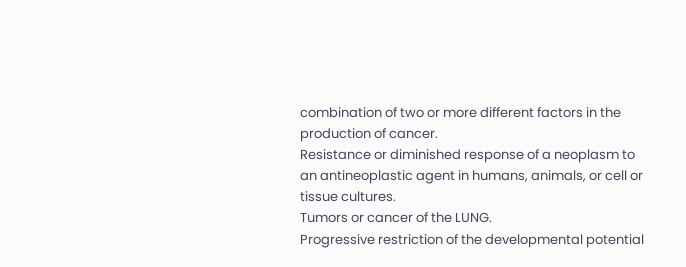combination of two or more different factors in the production of cancer.
Resistance or diminished response of a neoplasm to an antineoplastic agent in humans, animals, or cell or tissue cultures.
Tumors or cancer of the LUNG.
Progressive restriction of the developmental potential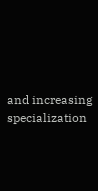and increasing specialization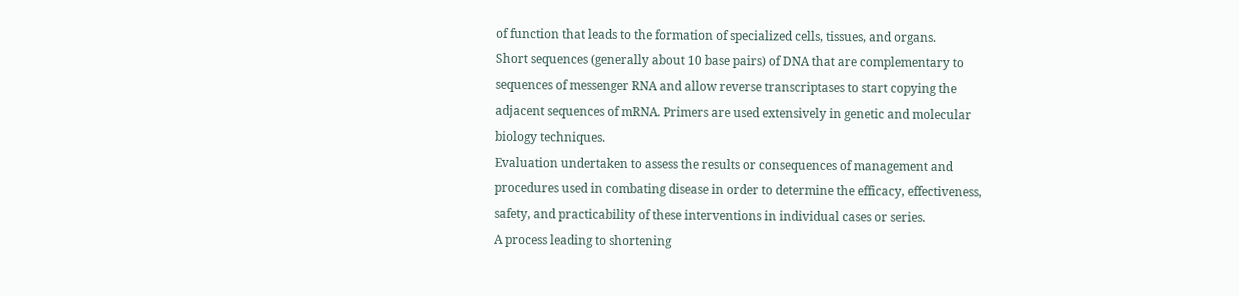of function that leads to the formation of specialized cells, tissues, and organs.
Short sequences (generally about 10 base pairs) of DNA that are complementary to sequences of messenger RNA and allow reverse transcriptases to start copying the adjacent sequences of mRNA. Primers are used extensively in genetic and molecular biology techniques.
Evaluation undertaken to assess the results or consequences of management and procedures used in combating disease in order to determine the efficacy, effectiveness, safety, and practicability of these interventions in individual cases or series.
A process leading to shortening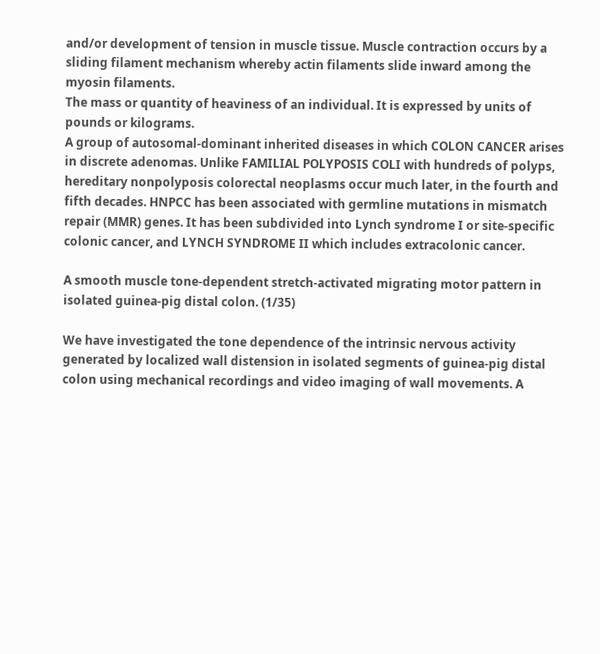and/or development of tension in muscle tissue. Muscle contraction occurs by a sliding filament mechanism whereby actin filaments slide inward among the myosin filaments.
The mass or quantity of heaviness of an individual. It is expressed by units of pounds or kilograms.
A group of autosomal-dominant inherited diseases in which COLON CANCER arises in discrete adenomas. Unlike FAMILIAL POLYPOSIS COLI with hundreds of polyps, hereditary nonpolyposis colorectal neoplasms occur much later, in the fourth and fifth decades. HNPCC has been associated with germline mutations in mismatch repair (MMR) genes. It has been subdivided into Lynch syndrome I or site-specific colonic cancer, and LYNCH SYNDROME II which includes extracolonic cancer.

A smooth muscle tone-dependent stretch-activated migrating motor pattern in isolated guinea-pig distal colon. (1/35)

We have investigated the tone dependence of the intrinsic nervous activity generated by localized wall distension in isolated segments of guinea-pig distal colon using mechanical recordings and video imaging of wall movements. A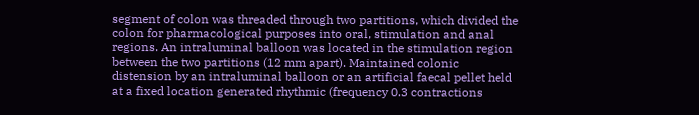segment of colon was threaded through two partitions, which divided the colon for pharmacological purposes into oral, stimulation and anal regions. An intraluminal balloon was located in the stimulation region between the two partitions (12 mm apart). Maintained colonic distension by an intraluminal balloon or an artificial faecal pellet held at a fixed location generated rhythmic (frequency 0.3 contractions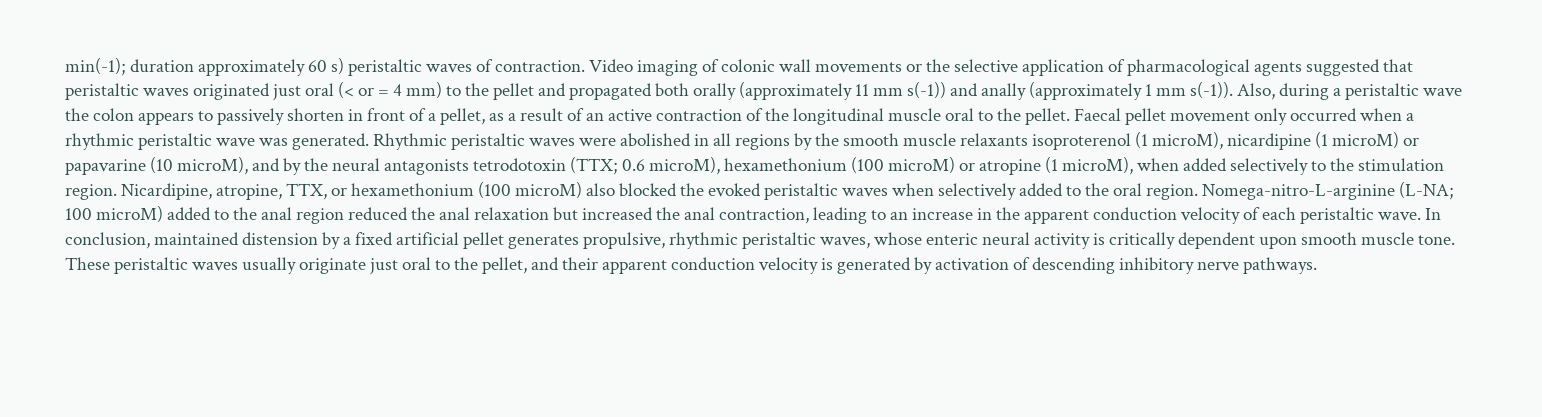min(-1); duration approximately 60 s) peristaltic waves of contraction. Video imaging of colonic wall movements or the selective application of pharmacological agents suggested that peristaltic waves originated just oral (< or = 4 mm) to the pellet and propagated both orally (approximately 11 mm s(-1)) and anally (approximately 1 mm s(-1)). Also, during a peristaltic wave the colon appears to passively shorten in front of a pellet, as a result of an active contraction of the longitudinal muscle oral to the pellet. Faecal pellet movement only occurred when a rhythmic peristaltic wave was generated. Rhythmic peristaltic waves were abolished in all regions by the smooth muscle relaxants isoproterenol (1 microM), nicardipine (1 microM) or papavarine (10 microM), and by the neural antagonists tetrodotoxin (TTX; 0.6 microM), hexamethonium (100 microM) or atropine (1 microM), when added selectively to the stimulation region. Nicardipine, atropine, TTX, or hexamethonium (100 microM) also blocked the evoked peristaltic waves when selectively added to the oral region. Nomega-nitro-L-arginine (L-NA; 100 microM) added to the anal region reduced the anal relaxation but increased the anal contraction, leading to an increase in the apparent conduction velocity of each peristaltic wave. In conclusion, maintained distension by a fixed artificial pellet generates propulsive, rhythmic peristaltic waves, whose enteric neural activity is critically dependent upon smooth muscle tone. These peristaltic waves usually originate just oral to the pellet, and their apparent conduction velocity is generated by activation of descending inhibitory nerve pathways.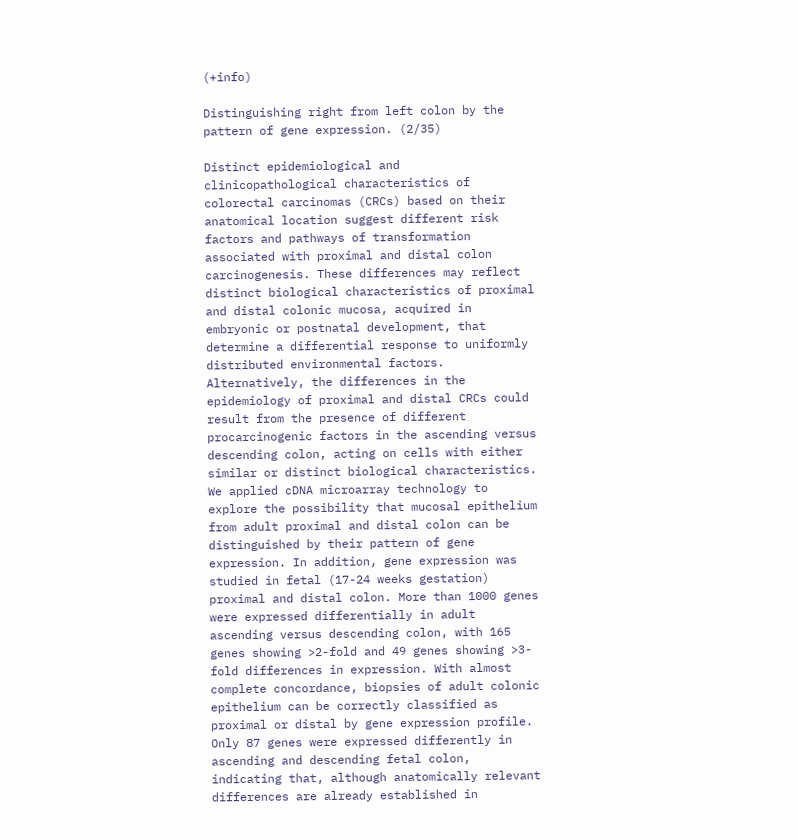(+info)

Distinguishing right from left colon by the pattern of gene expression. (2/35)

Distinct epidemiological and clinicopathological characteristics of colorectal carcinomas (CRCs) based on their anatomical location suggest different risk factors and pathways of transformation associated with proximal and distal colon carcinogenesis. These differences may reflect distinct biological characteristics of proximal and distal colonic mucosa, acquired in embryonic or postnatal development, that determine a differential response to uniformly distributed environmental factors. Alternatively, the differences in the epidemiology of proximal and distal CRCs could result from the presence of different procarcinogenic factors in the ascending versus descending colon, acting on cells with either similar or distinct biological characteristics. We applied cDNA microarray technology to explore the possibility that mucosal epithelium from adult proximal and distal colon can be distinguished by their pattern of gene expression. In addition, gene expression was studied in fetal (17-24 weeks gestation) proximal and distal colon. More than 1000 genes were expressed differentially in adult ascending versus descending colon, with 165 genes showing >2-fold and 49 genes showing >3-fold differences in expression. With almost complete concordance, biopsies of adult colonic epithelium can be correctly classified as proximal or distal by gene expression profile. Only 87 genes were expressed differently in ascending and descending fetal colon, indicating that, although anatomically relevant differences are already established in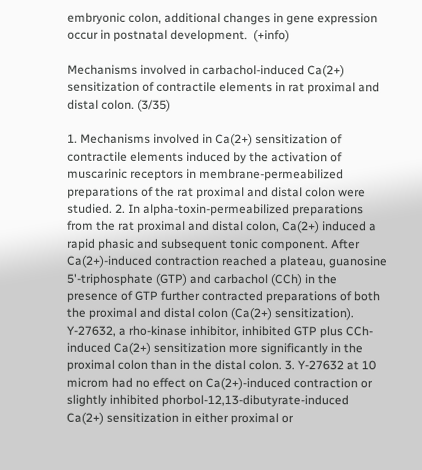embryonic colon, additional changes in gene expression occur in postnatal development.  (+info)

Mechanisms involved in carbachol-induced Ca(2+) sensitization of contractile elements in rat proximal and distal colon. (3/35)

1. Mechanisms involved in Ca(2+) sensitization of contractile elements induced by the activation of muscarinic receptors in membrane-permeabilized preparations of the rat proximal and distal colon were studied. 2. In alpha-toxin-permeabilized preparations from the rat proximal and distal colon, Ca(2+) induced a rapid phasic and subsequent tonic component. After Ca(2+)-induced contraction reached a plateau, guanosine 5'-triphosphate (GTP) and carbachol (CCh) in the presence of GTP further contracted preparations of both the proximal and distal colon (Ca(2+) sensitization). Y-27632, a rho-kinase inhibitor, inhibited GTP plus CCh-induced Ca(2+) sensitization more significantly in the proximal colon than in the distal colon. 3. Y-27632 at 10 microm had no effect on Ca(2+)-induced contraction or slightly inhibited phorbol-12,13-dibutyrate-induced Ca(2+) sensitization in either proximal or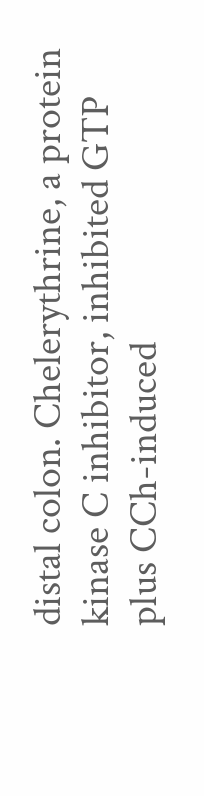distal colon. Chelerythrine, a protein kinase C inhibitor, inhibited GTP plus CCh-induced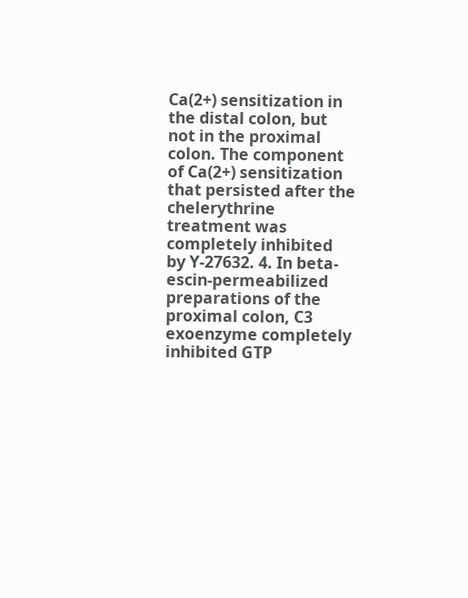Ca(2+) sensitization in the distal colon, but not in the proximal colon. The component of Ca(2+) sensitization that persisted after the chelerythrine treatment was completely inhibited by Y-27632. 4. In beta-escin-permeabilized preparations of the proximal colon, C3 exoenzyme completely inhibited GTP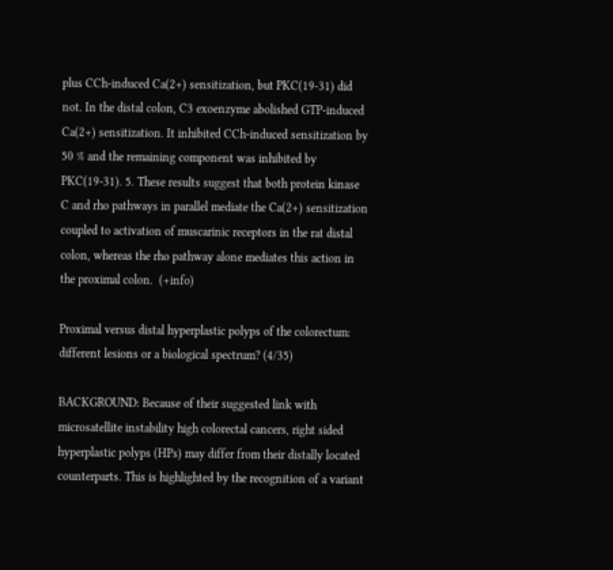plus CCh-induced Ca(2+) sensitization, but PKC(19-31) did not. In the distal colon, C3 exoenzyme abolished GTP-induced Ca(2+) sensitization. It inhibited CCh-induced sensitization by 50 % and the remaining component was inhibited by PKC(19-31). 5. These results suggest that both protein kinase C and rho pathways in parallel mediate the Ca(2+) sensitization coupled to activation of muscarinic receptors in the rat distal colon, whereas the rho pathway alone mediates this action in the proximal colon.  (+info)

Proximal versus distal hyperplastic polyps of the colorectum: different lesions or a biological spectrum? (4/35)

BACKGROUND: Because of their suggested link with microsatellite instability high colorectal cancers, right sided hyperplastic polyps (HPs) may differ from their distally located counterparts. This is highlighted by the recognition of a variant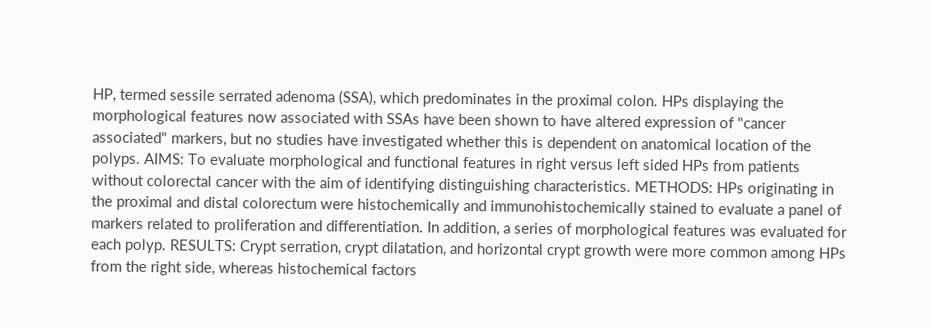HP, termed sessile serrated adenoma (SSA), which predominates in the proximal colon. HPs displaying the morphological features now associated with SSAs have been shown to have altered expression of "cancer associated" markers, but no studies have investigated whether this is dependent on anatomical location of the polyps. AIMS: To evaluate morphological and functional features in right versus left sided HPs from patients without colorectal cancer with the aim of identifying distinguishing characteristics. METHODS: HPs originating in the proximal and distal colorectum were histochemically and immunohistochemically stained to evaluate a panel of markers related to proliferation and differentiation. In addition, a series of morphological features was evaluated for each polyp. RESULTS: Crypt serration, crypt dilatation, and horizontal crypt growth were more common among HPs from the right side, whereas histochemical factors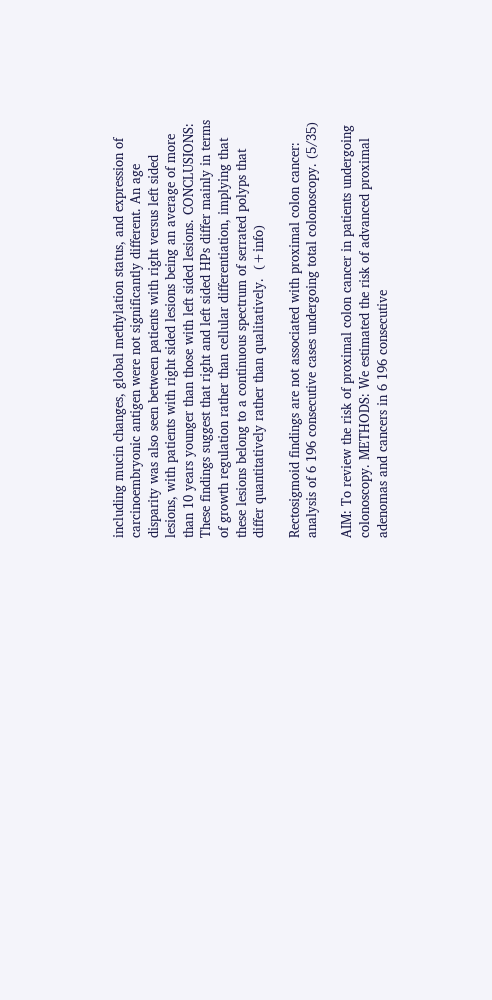including mucin changes, global methylation status, and expression of carcinoembryonic antigen were not significantly different. An age disparity was also seen between patients with right versus left sided lesions, with patients with right sided lesions being an average of more than 10 years younger than those with left sided lesions. CONCLUSIONS: These findings suggest that right and left sided HPs differ mainly in terms of growth regulation rather than cellular differentiation, implying that these lesions belong to a continuous spectrum of serrated polyps that differ quantitatively rather than qualitatively.  (+info)

Rectosigmoid findings are not associated with proximal colon cancer: analysis of 6 196 consecutive cases undergoing total colonoscopy. (5/35)

AIM: To review the risk of proximal colon cancer in patients undergoing colonoscopy. METHODS: We estimated the risk of advanced proximal adenomas and cancers in 6 196 consecutive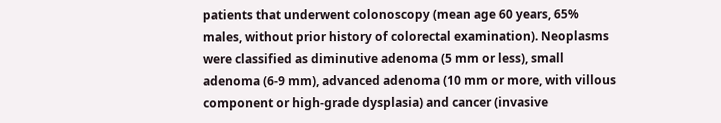patients that underwent colonoscopy (mean age 60 years, 65% males, without prior history of colorectal examination). Neoplasms were classified as diminutive adenoma (5 mm or less), small adenoma (6-9 mm), advanced adenoma (10 mm or more, with villous component or high-grade dysplasia) and cancer (invasive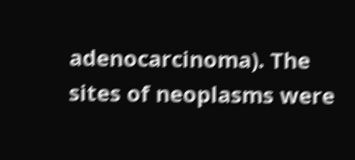adenocarcinoma). The sites of neoplasms were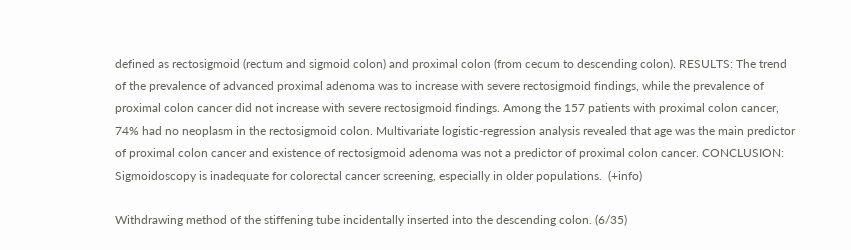defined as rectosigmoid (rectum and sigmoid colon) and proximal colon (from cecum to descending colon). RESULTS: The trend of the prevalence of advanced proximal adenoma was to increase with severe rectosigmoid findings, while the prevalence of proximal colon cancer did not increase with severe rectosigmoid findings. Among the 157 patients with proximal colon cancer, 74% had no neoplasm in the rectosigmoid colon. Multivariate logistic-regression analysis revealed that age was the main predictor of proximal colon cancer and existence of rectosigmoid adenoma was not a predictor of proximal colon cancer. CONCLUSION: Sigmoidoscopy is inadequate for colorectal cancer screening, especially in older populations.  (+info)

Withdrawing method of the stiffening tube incidentally inserted into the descending colon. (6/35)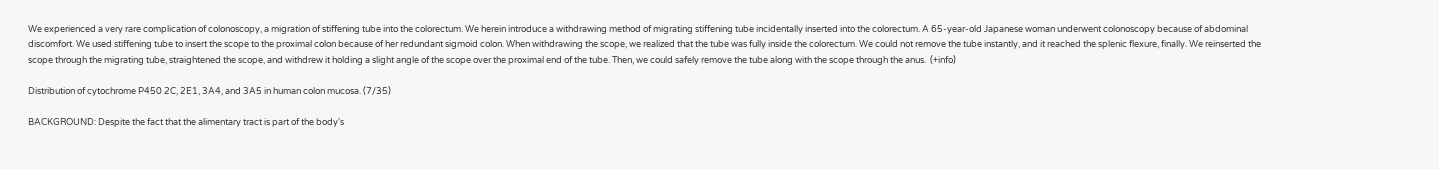We experienced a very rare complication of colonoscopy, a migration of stiffening tube into the colorectum. We herein introduce a withdrawing method of migrating stiffening tube incidentally inserted into the colorectum. A 65-year-old Japanese woman underwent colonoscopy because of abdominal discomfort. We used stiffening tube to insert the scope to the proximal colon because of her redundant sigmoid colon. When withdrawing the scope, we realized that the tube was fully inside the colorectum. We could not remove the tube instantly, and it reached the splenic flexure, finally. We reinserted the scope through the migrating tube, straightened the scope, and withdrew it holding a slight angle of the scope over the proximal end of the tube. Then, we could safely remove the tube along with the scope through the anus.  (+info)

Distribution of cytochrome P450 2C, 2E1, 3A4, and 3A5 in human colon mucosa. (7/35)

BACKGROUND: Despite the fact that the alimentary tract is part of the body's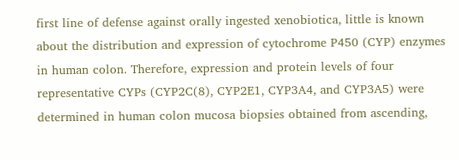first line of defense against orally ingested xenobiotica, little is known about the distribution and expression of cytochrome P450 (CYP) enzymes in human colon. Therefore, expression and protein levels of four representative CYPs (CYP2C(8), CYP2E1, CYP3A4, and CYP3A5) were determined in human colon mucosa biopsies obtained from ascending,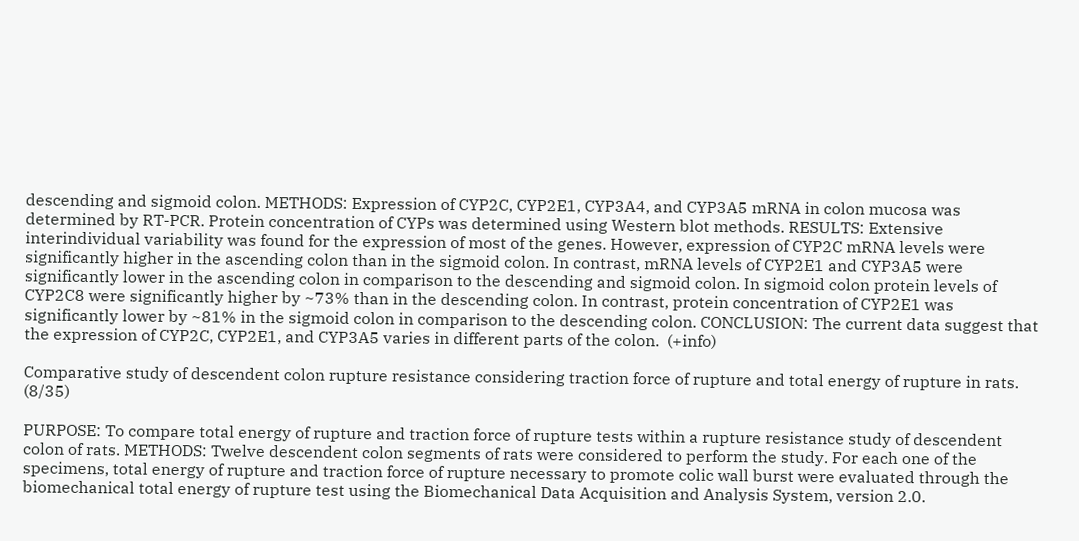descending and sigmoid colon. METHODS: Expression of CYP2C, CYP2E1, CYP3A4, and CYP3A5 mRNA in colon mucosa was determined by RT-PCR. Protein concentration of CYPs was determined using Western blot methods. RESULTS: Extensive interindividual variability was found for the expression of most of the genes. However, expression of CYP2C mRNA levels were significantly higher in the ascending colon than in the sigmoid colon. In contrast, mRNA levels of CYP2E1 and CYP3A5 were significantly lower in the ascending colon in comparison to the descending and sigmoid colon. In sigmoid colon protein levels of CYP2C8 were significantly higher by ~73% than in the descending colon. In contrast, protein concentration of CYP2E1 was significantly lower by ~81% in the sigmoid colon in comparison to the descending colon. CONCLUSION: The current data suggest that the expression of CYP2C, CYP2E1, and CYP3A5 varies in different parts of the colon.  (+info)

Comparative study of descendent colon rupture resistance considering traction force of rupture and total energy of rupture in rats. (8/35)

PURPOSE: To compare total energy of rupture and traction force of rupture tests within a rupture resistance study of descendent colon of rats. METHODS: Twelve descendent colon segments of rats were considered to perform the study. For each one of the specimens, total energy of rupture and traction force of rupture necessary to promote colic wall burst were evaluated through the biomechanical total energy of rupture test using the Biomechanical Data Acquisition and Analysis System, version 2.0.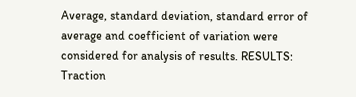Average, standard deviation, standard error of average and coefficient of variation were considered for analysis of results. RESULTS: Traction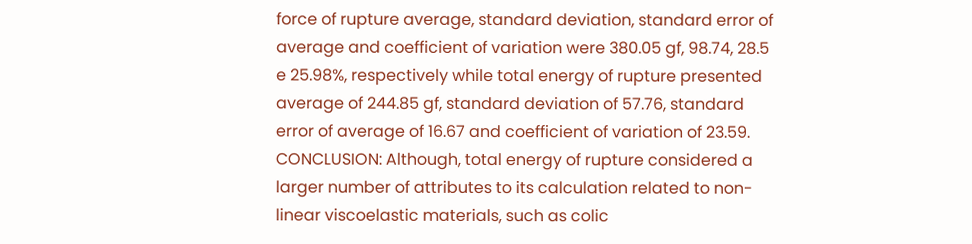force of rupture average, standard deviation, standard error of average and coefficient of variation were 380.05 gf, 98.74, 28.5 e 25.98%, respectively while total energy of rupture presented average of 244.85 gf, standard deviation of 57.76, standard error of average of 16.67 and coefficient of variation of 23.59. CONCLUSION: Although, total energy of rupture considered a larger number of attributes to its calculation related to non-linear viscoelastic materials, such as colic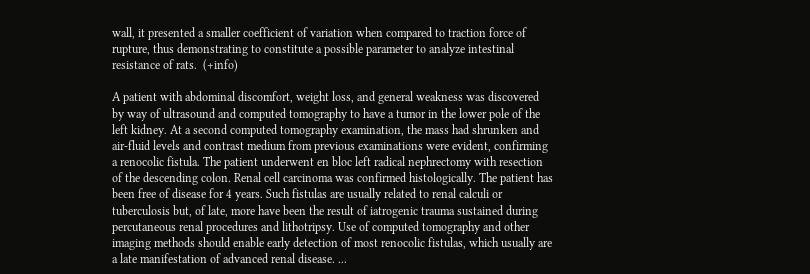wall, it presented a smaller coefficient of variation when compared to traction force of rupture, thus demonstrating to constitute a possible parameter to analyze intestinal resistance of rats.  (+info)

A patient with abdominal discomfort, weight loss, and general weakness was discovered by way of ultrasound and computed tomography to have a tumor in the lower pole of the left kidney. At a second computed tomography examination, the mass had shrunken and air-fluid levels and contrast medium from previous examinations were evident, confirming a renocolic fistula. The patient underwent en bloc left radical nephrectomy with resection of the descending colon. Renal cell carcinoma was confirmed histologically. The patient has been free of disease for 4 years. Such fistulas are usually related to renal calculi or tuberculosis but, of late, more have been the result of iatrogenic trauma sustained during percutaneous renal procedures and lithotripsy. Use of computed tomography and other imaging methods should enable early detection of most renocolic fistulas, which usually are a late manifestation of advanced renal disease. ...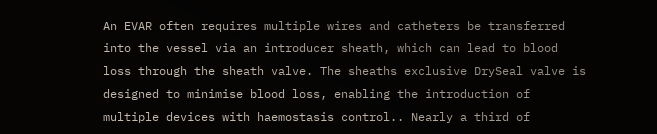An EVAR often requires multiple wires and catheters be transferred into the vessel via an introducer sheath, which can lead to blood loss through the sheath valve. The sheaths exclusive DrySeal valve is designed to minimise blood loss, enabling the introduction of multiple devices with haemostasis control.. Nearly a third of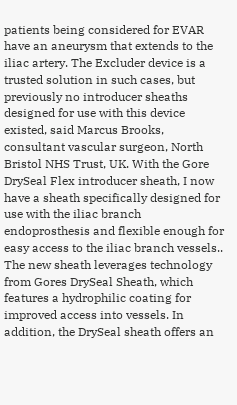patients being considered for EVAR have an aneurysm that extends to the iliac artery. The Excluder device is a trusted solution in such cases, but previously no introducer sheaths designed for use with this device existed, said Marcus Brooks, consultant vascular surgeon, North Bristol NHS Trust, UK. With the Gore DrySeal Flex introducer sheath, I now have a sheath specifically designed for use with the iliac branch endoprosthesis and flexible enough for easy access to the iliac branch vessels.. The new sheath leverages technology from Gores DrySeal Sheath, which features a hydrophilic coating for improved access into vessels. In addition, the DrySeal sheath offers an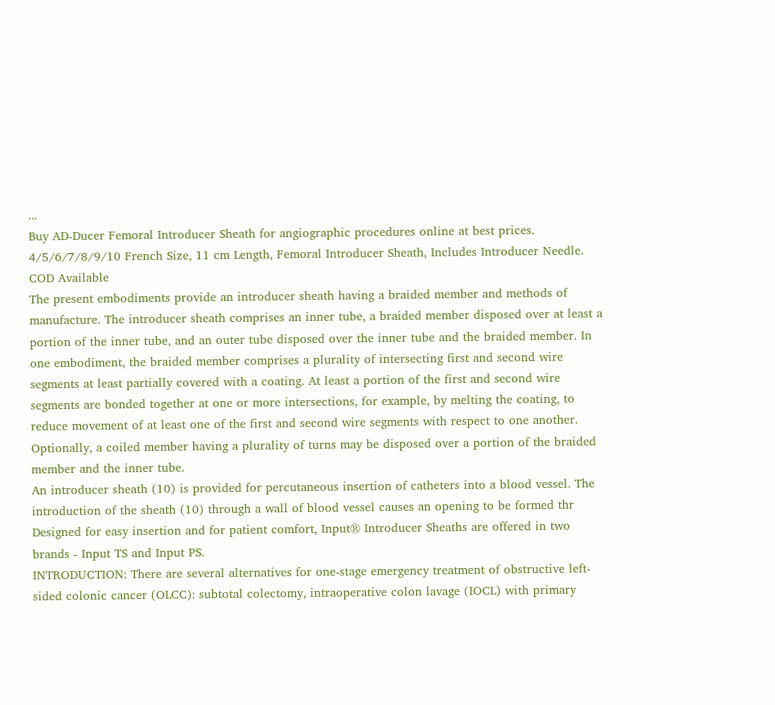...
Buy AD-Ducer Femoral Introducer Sheath for angiographic procedures online at best prices. 4/5/6/7/8/9/10 French Size, 11 cm Length, Femoral Introducer Sheath, Includes Introducer Needle. COD Available
The present embodiments provide an introducer sheath having a braided member and methods of manufacture. The introducer sheath comprises an inner tube, a braided member disposed over at least a portion of the inner tube, and an outer tube disposed over the inner tube and the braided member. In one embodiment, the braided member comprises a plurality of intersecting first and second wire segments at least partially covered with a coating. At least a portion of the first and second wire segments are bonded together at one or more intersections, for example, by melting the coating, to reduce movement of at least one of the first and second wire segments with respect to one another. Optionally, a coiled member having a plurality of turns may be disposed over a portion of the braided member and the inner tube.
An introducer sheath (10) is provided for percutaneous insertion of catheters into a blood vessel. The introduction of the sheath (10) through a wall of blood vessel causes an opening to be formed thr
Designed for easy insertion and for patient comfort, Input® Introducer Sheaths are offered in two brands - Input TS and Input PS.
INTRODUCTION: There are several alternatives for one-stage emergency treatment of obstructive left-sided colonic cancer (OLCC): subtotal colectomy, intraoperative colon lavage (IOCL) with primary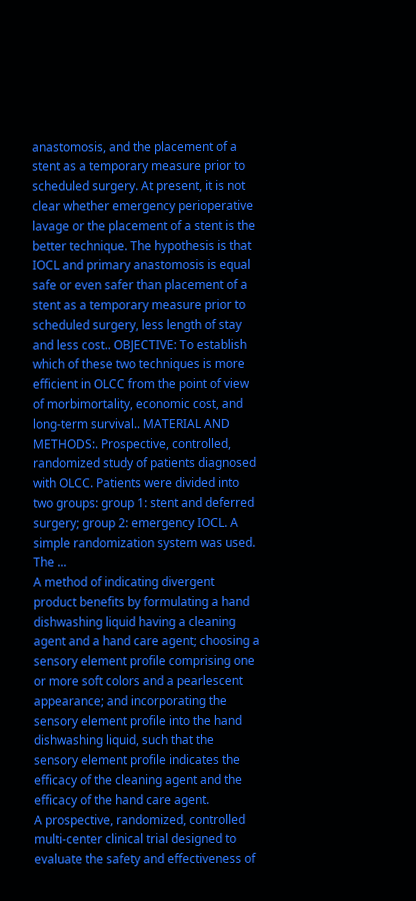anastomosis, and the placement of a stent as a temporary measure prior to scheduled surgery. At present, it is not clear whether emergency perioperative lavage or the placement of a stent is the better technique. The hypothesis is that IOCL and primary anastomosis is equal safe or even safer than placement of a stent as a temporary measure prior to scheduled surgery, less length of stay and less cost.. OBJECTIVE: To establish which of these two techniques is more efficient in OLCC from the point of view of morbimortality, economic cost, and long-term survival.. MATERIAL AND METHODS:. Prospective, controlled, randomized study of patients diagnosed with OLCC. Patients were divided into two groups: group 1: stent and deferred surgery; group 2: emergency IOCL. A simple randomization system was used. The ...
A method of indicating divergent product benefits by formulating a hand dishwashing liquid having a cleaning agent and a hand care agent; choosing a sensory element profile comprising one or more soft colors and a pearlescent appearance; and incorporating the sensory element profile into the hand dishwashing liquid, such that the sensory element profile indicates the efficacy of the cleaning agent and the efficacy of the hand care agent.
A prospective, randomized, controlled multi-center clinical trial designed to evaluate the safety and effectiveness of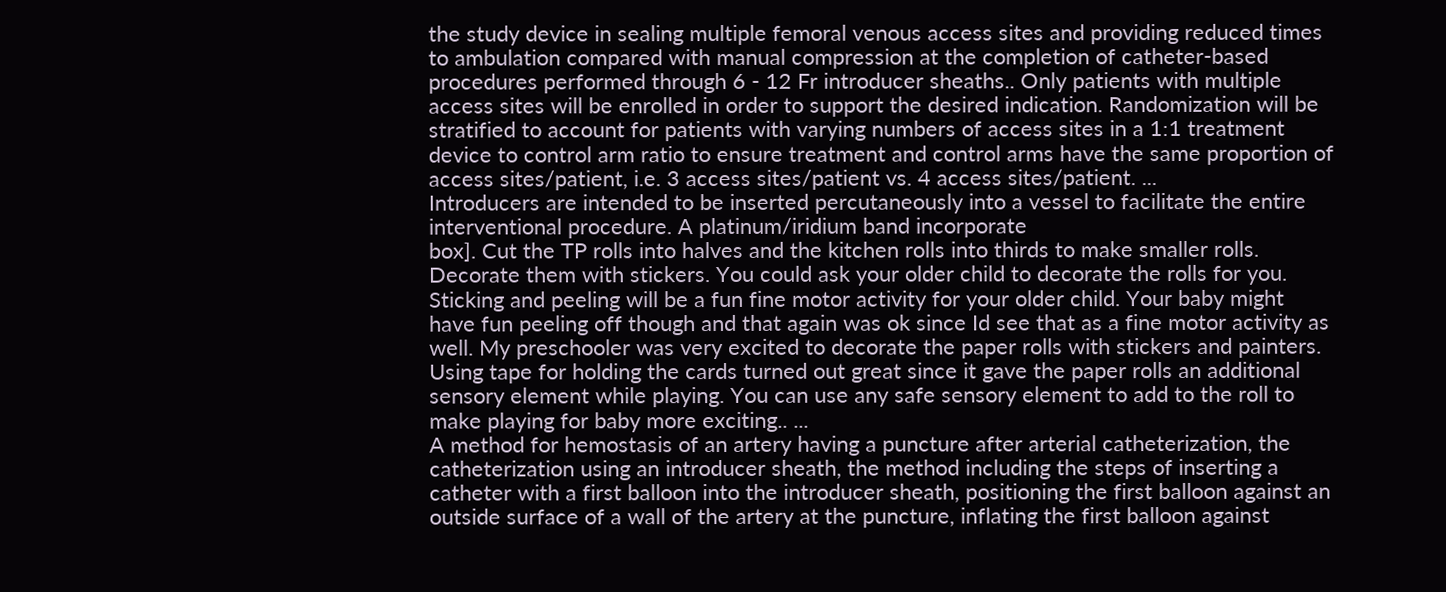the study device in sealing multiple femoral venous access sites and providing reduced times to ambulation compared with manual compression at the completion of catheter-based procedures performed through 6 - 12 Fr introducer sheaths.. Only patients with multiple access sites will be enrolled in order to support the desired indication. Randomization will be stratified to account for patients with varying numbers of access sites in a 1:1 treatment device to control arm ratio to ensure treatment and control arms have the same proportion of access sites/patient, i.e. 3 access sites/patient vs. 4 access sites/patient. ...
Introducers are intended to be inserted percutaneously into a vessel to facilitate the entire interventional procedure. A platinum/iridium band incorporate
box]. Cut the TP rolls into halves and the kitchen rolls into thirds to make smaller rolls. Decorate them with stickers. You could ask your older child to decorate the rolls for you. Sticking and peeling will be a fun fine motor activity for your older child. Your baby might have fun peeling off though and that again was ok since Id see that as a fine motor activity as well. My preschooler was very excited to decorate the paper rolls with stickers and painters. Using tape for holding the cards turned out great since it gave the paper rolls an additional sensory element while playing. You can use any safe sensory element to add to the roll to make playing for baby more exciting.. ...
A method for hemostasis of an artery having a puncture after arterial catheterization, the catheterization using an introducer sheath, the method including the steps of inserting a catheter with a first balloon into the introducer sheath, positioning the first balloon against an outside surface of a wall of the artery at the puncture, inflating the first balloon against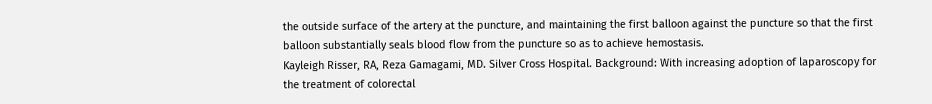the outside surface of the artery at the puncture, and maintaining the first balloon against the puncture so that the first balloon substantially seals blood flow from the puncture so as to achieve hemostasis.
Kayleigh Risser, RA, Reza Gamagami, MD. Silver Cross Hospital. Background: With increasing adoption of laparoscopy for the treatment of colorectal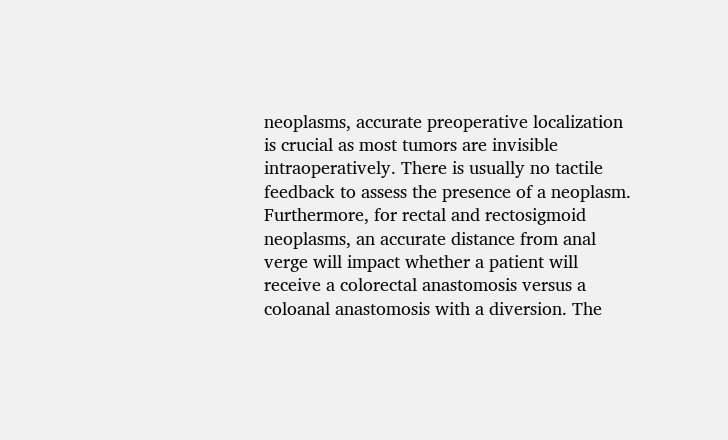neoplasms, accurate preoperative localization is crucial as most tumors are invisible intraoperatively. There is usually no tactile feedback to assess the presence of a neoplasm. Furthermore, for rectal and rectosigmoid neoplasms, an accurate distance from anal verge will impact whether a patient will receive a colorectal anastomosis versus a coloanal anastomosis with a diversion. The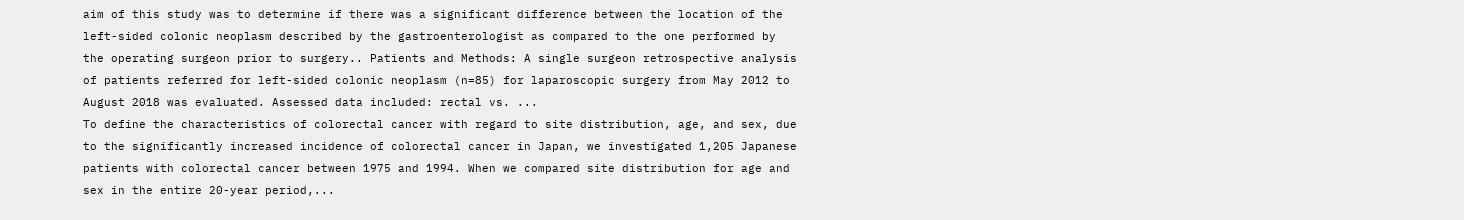aim of this study was to determine if there was a significant difference between the location of the left-sided colonic neoplasm described by the gastroenterologist as compared to the one performed by the operating surgeon prior to surgery.. Patients and Methods: A single surgeon retrospective analysis of patients referred for left-sided colonic neoplasm (n=85) for laparoscopic surgery from May 2012 to August 2018 was evaluated. Assessed data included: rectal vs. ...
To define the characteristics of colorectal cancer with regard to site distribution, age, and sex, due to the significantly increased incidence of colorectal cancer in Japan, we investigated 1,205 Japanese patients with colorectal cancer between 1975 and 1994. When we compared site distribution for age and sex in the entire 20-year period,...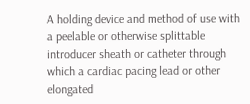A holding device and method of use with a peelable or otherwise splittable introducer sheath or catheter through which a cardiac pacing lead or other elongated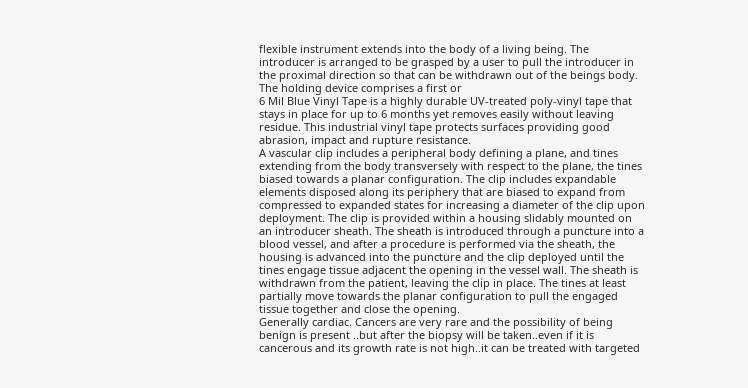flexible instrument extends into the body of a living being. The introducer is arranged to be grasped by a user to pull the introducer in the proximal direction so that can be withdrawn out of the beings body. The holding device comprises a first or
6 Mil Blue Vinyl Tape is a highly durable UV-treated poly-vinyl tape that stays in place for up to 6 months yet removes easily without leaving residue. This industrial vinyl tape protects surfaces providing good abrasion, impact and rupture resistance.
A vascular clip includes a peripheral body defining a plane, and tines extending from the body transversely with respect to the plane, the tines biased towards a planar configuration. The clip includes expandable elements disposed along its periphery that are biased to expand from compressed to expanded states for increasing a diameter of the clip upon deployment. The clip is provided within a housing slidably mounted on an introducer sheath. The sheath is introduced through a puncture into a blood vessel, and after a procedure is performed via the sheath, the housing is advanced into the puncture and the clip deployed until the tines engage tissue adjacent the opening in the vessel wall. The sheath is withdrawn from the patient, leaving the clip in place. The tines at least partially move towards the planar configuration to pull the engaged tissue together and close the opening.
Generally cardiac. Cancers are very rare and the possibility of being benign is present ..but after the biopsy will be taken..even if it is cancerous and its growth rate is not high..it can be treated with targeted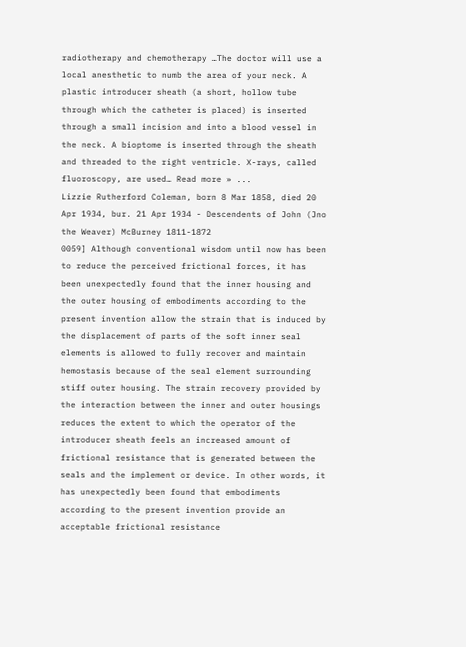radiotherapy and chemotherapy …The doctor will use a local anesthetic to numb the area of your neck. A plastic introducer sheath (a short, hollow tube through which the catheter is placed) is inserted through a small incision and into a blood vessel in the neck. A bioptome is inserted through the sheath and threaded to the right ventricle. X-rays, called fluoroscopy, are used… Read more » ...
Lizzie Rutherford Coleman, born 8 Mar 1858, died 20 Apr 1934, bur. 21 Apr 1934 - Descendents of John (Jno the Weaver) McBurney 1811-1872
0059] Although conventional wisdom until now has been to reduce the perceived frictional forces, it has been unexpectedly found that the inner housing and the outer housing of embodiments according to the present invention allow the strain that is induced by the displacement of parts of the soft inner seal elements is allowed to fully recover and maintain hemostasis because of the seal element surrounding stiff outer housing. The strain recovery provided by the interaction between the inner and outer housings reduces the extent to which the operator of the introducer sheath feels an increased amount of frictional resistance that is generated between the seals and the implement or device. In other words, it has unexpectedly been found that embodiments according to the present invention provide an acceptable frictional resistance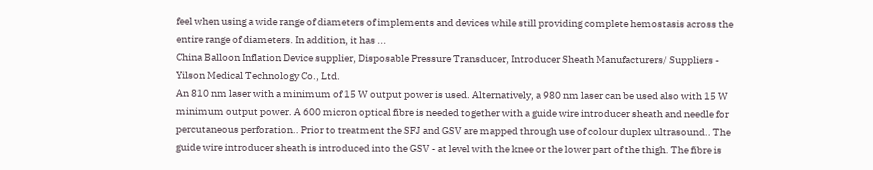feel when using a wide range of diameters of implements and devices while still providing complete hemostasis across the entire range of diameters. In addition, it has ...
China Balloon Inflation Device supplier, Disposable Pressure Transducer, Introducer Sheath Manufacturers/ Suppliers - Yilson Medical Technology Co., Ltd.
An 810 nm laser with a minimum of 15 W output power is used. Alternatively, a 980 nm laser can be used also with 15 W minimum output power. A 600 micron optical fibre is needed together with a guide wire introducer sheath and needle for percutaneous perforation.. Prior to treatment the SFJ and GSV are mapped through use of colour duplex ultrasound.. The guide wire introducer sheath is introduced into the GSV - at level with the knee or the lower part of the thigh. The fibre is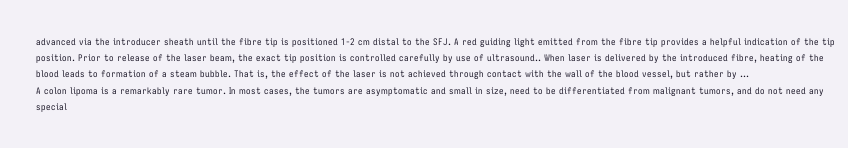advanced via the introducer sheath until the fibre tip is positioned 1-2 cm distal to the SFJ. A red guiding light emitted from the fibre tip provides a helpful indication of the tip position. Prior to release of the laser beam, the exact tip position is controlled carefully by use of ultrasound.. When laser is delivered by the introduced fibre, heating of the blood leads to formation of a steam bubble. That is, the effect of the laser is not achieved through contact with the wall of the blood vessel, but rather by ...
A colon lipoma is a remarkably rare tumor. In most cases, the tumors are asymptomatic and small in size, need to be differentiated from malignant tumors, and do not need any special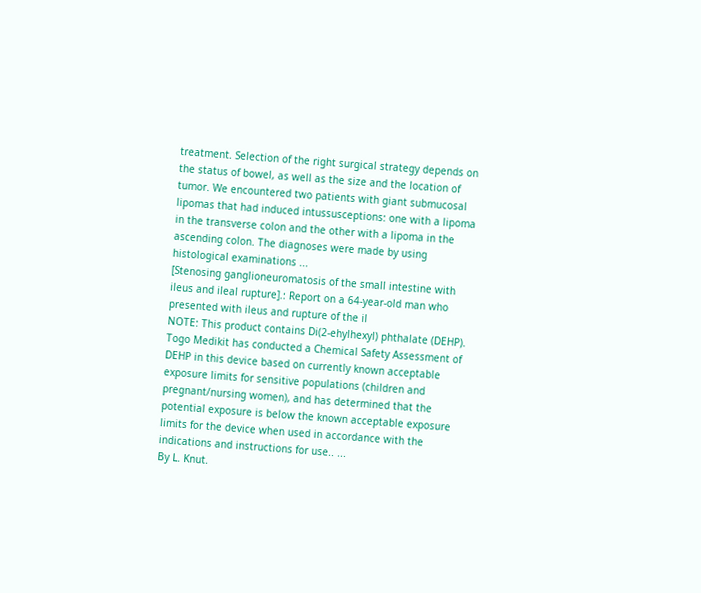treatment. Selection of the right surgical strategy depends on the status of bowel, as well as the size and the location of tumor. We encountered two patients with giant submucosal lipomas that had induced intussusceptions: one with a lipoma in the transverse colon and the other with a lipoma in the ascending colon. The diagnoses were made by using histological examinations ...
[Stenosing ganglioneuromatosis of the small intestine with ileus and ileal rupture].: Report on a 64-year-old man who presented with ileus and rupture of the il
NOTE: This product contains Di(2-ehylhexyl) phthalate (DEHP). Togo Medikit has conducted a Chemical Safety Assessment of DEHP in this device based on currently known acceptable exposure limits for sensitive populations (children and pregnant/nursing women), and has determined that the potential exposure is below the known acceptable exposure limits for the device when used in accordance with the indications and instructions for use.. ...
By L. Knut.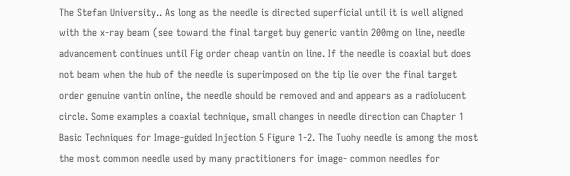The Stefan University.. As long as the needle is directed superficial until it is well aligned with the x-ray beam (see toward the final target buy generic vantin 200mg on line, needle advancement continues until Fig order cheap vantin on line. If the needle is coaxial but does not beam when the hub of the needle is superimposed on the tip lie over the final target order genuine vantin online, the needle should be removed and and appears as a radiolucent circle. Some examples a coaxial technique, small changes in needle direction can Chapter 1 Basic Techniques for Image-guided Injection 5 Figure 1-2. The Tuohy needle is among the most the most common needle used by many practitioners for image- common needles for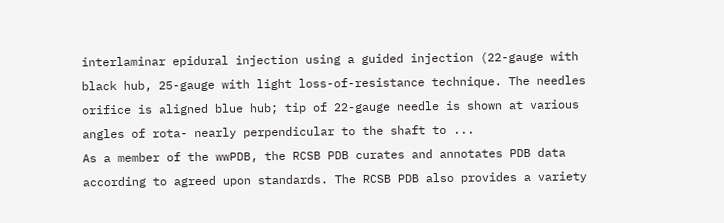interlaminar epidural injection using a guided injection (22-gauge with black hub, 25-gauge with light loss-of-resistance technique. The needles orifice is aligned blue hub; tip of 22-gauge needle is shown at various angles of rota- nearly perpendicular to the shaft to ...
As a member of the wwPDB, the RCSB PDB curates and annotates PDB data according to agreed upon standards. The RCSB PDB also provides a variety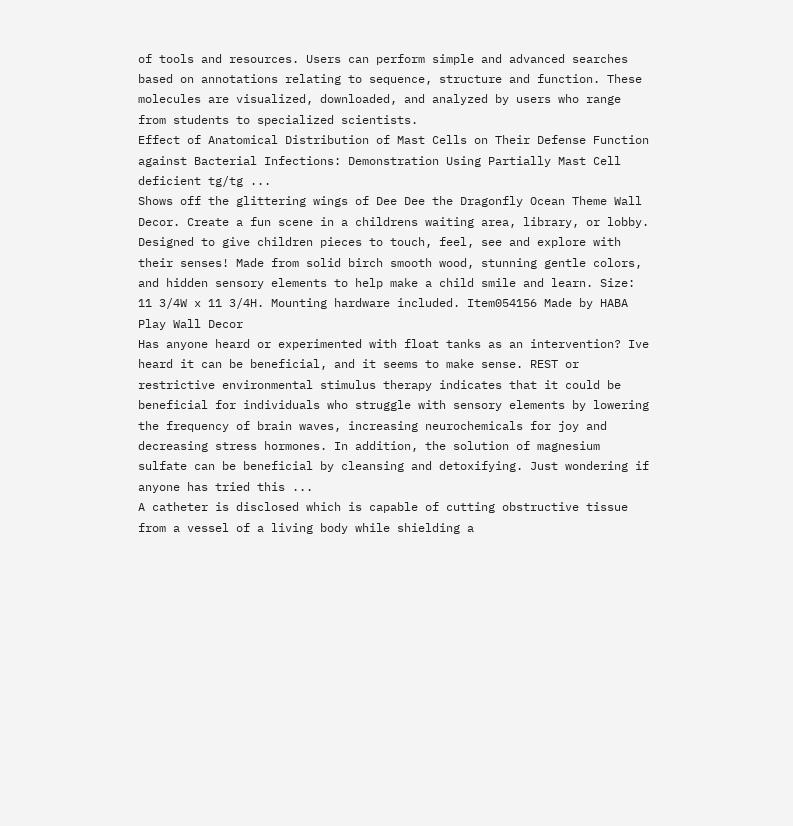of tools and resources. Users can perform simple and advanced searches based on annotations relating to sequence, structure and function. These molecules are visualized, downloaded, and analyzed by users who range from students to specialized scientists.
Effect of Anatomical Distribution of Mast Cells on Their Defense Function against Bacterial Infections: Demonstration Using Partially Mast Cell deficient tg/tg ...
Shows off the glittering wings of Dee Dee the Dragonfly Ocean Theme Wall Decor. Create a fun scene in a childrens waiting area, library, or lobby. Designed to give children pieces to touch, feel, see and explore with their senses! Made from solid birch smooth wood, stunning gentle colors, and hidden sensory elements to help make a child smile and learn. Size: 11 3/4W x 11 3/4H. Mounting hardware included. Item054156 Made by HABA Play Wall Decor
Has anyone heard or experimented with float tanks as an intervention? Ive heard it can be beneficial, and it seems to make sense. REST or restrictive environmental stimulus therapy indicates that it could be beneficial for individuals who struggle with sensory elements by lowering the frequency of brain waves, increasing neurochemicals for joy and decreasing stress hormones. In addition, the solution of magnesium sulfate can be beneficial by cleansing and detoxifying. Just wondering if anyone has tried this ...
A catheter is disclosed which is capable of cutting obstructive tissue from a vessel of a living body while shielding a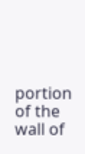portion of the wall of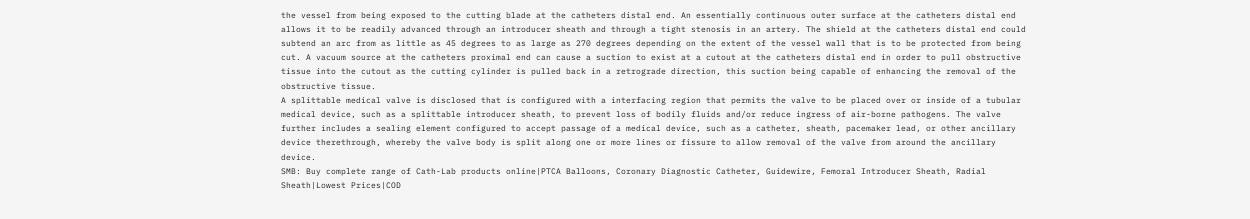the vessel from being exposed to the cutting blade at the catheters distal end. An essentially continuous outer surface at the catheters distal end allows it to be readily advanced through an introducer sheath and through a tight stenosis in an artery. The shield at the catheters distal end could subtend an arc from as little as 45 degrees to as large as 270 degrees depending on the extent of the vessel wall that is to be protected from being cut. A vacuum source at the catheters proximal end can cause a suction to exist at a cutout at the catheters distal end in order to pull obstructive tissue into the cutout as the cutting cylinder is pulled back in a retrograde direction, this suction being capable of enhancing the removal of the obstructive tissue.
A splittable medical valve is disclosed that is configured with a interfacing region that permits the valve to be placed over or inside of a tubular medical device, such as a splittable introducer sheath, to prevent loss of bodily fluids and/or reduce ingress of air-borne pathogens. The valve further includes a sealing element configured to accept passage of a medical device, such as a catheter, sheath, pacemaker lead, or other ancillary device therethrough, whereby the valve body is split along one or more lines or fissure to allow removal of the valve from around the ancillary device.
SMB: Buy complete range of Cath-Lab products online|PTCA Balloons, Coronary Diagnostic Catheter, Guidewire, Femoral Introducer Sheath, Radial Sheath|Lowest Prices|COD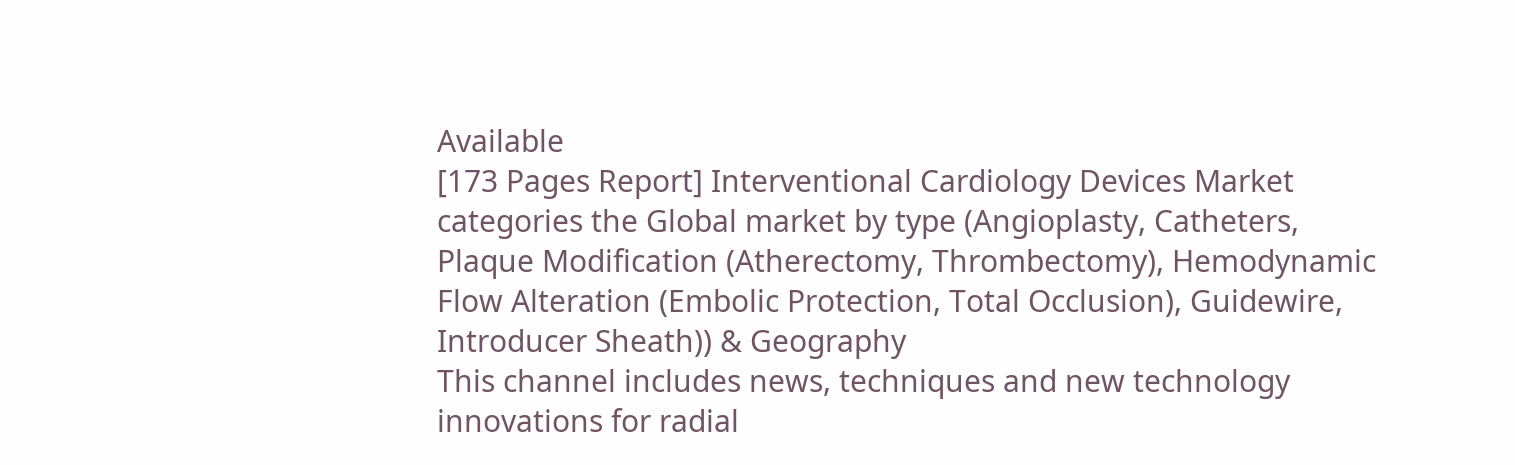Available
[173 Pages Report] Interventional Cardiology Devices Market categories the Global market by type (Angioplasty, Catheters, Plaque Modification (Atherectomy, Thrombectomy), Hemodynamic Flow Alteration (Embolic Protection, Total Occlusion), Guidewire, Introducer Sheath)) & Geography
This channel includes news, techniques and new technology innovations for radial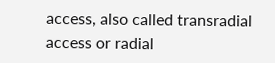access, also called transradial access or radial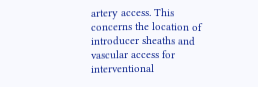artery access. This concerns the location of introducer sheaths and vascular access for interventional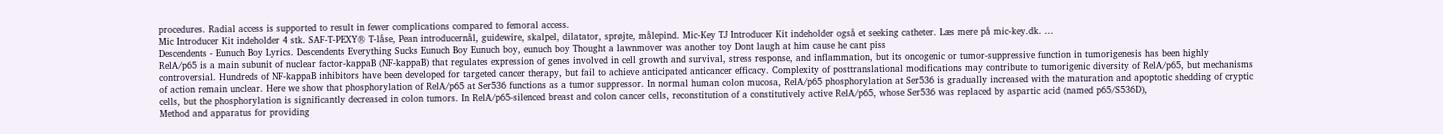procedures. Radial access is supported to result in fewer complications compared to femoral access.
Mic Introducer Kit indeholder 4 stk. SAF-T-PEXY® T-låse, Pean introducernål, guidewire, skalpel, dilatator, sprøjte, målepind. Mic-Key TJ Introducer Kit indeholder også et seeking catheter. Læs mere på mic-key.dk. ...
Descendents - Eunuch Boy Lyrics. Descendents Everything Sucks Eunuch Boy Eunuch boy, eunuch boy Thought a lawnmover was another toy Dont laugh at him cause he cant piss
RelA/p65 is a main subunit of nuclear factor-kappaB (NF-kappaB) that regulates expression of genes involved in cell growth and survival, stress response, and inflammation, but its oncogenic or tumor-suppressive function in tumorigenesis has been highly controversial. Hundreds of NF-kappaB inhibitors have been developed for targeted cancer therapy, but fail to achieve anticipated anticancer efficacy. Complexity of posttranslational modifications may contribute to tumorigenic diversity of RelA/p65, but mechanisms of action remain unclear. Here we show that phosphorylation of RelA/p65 at Ser536 functions as a tumor suppressor. In normal human colon mucosa, RelA/p65 phosphorylation at Ser536 is gradually increased with the maturation and apoptotic shedding of cryptic cells, but the phosphorylation is significantly decreased in colon tumors. In RelA/p65-silenced breast and colon cancer cells, reconstitution of a constitutively active RelA/p65, whose Ser536 was replaced by aspartic acid (named p65/S536D),
Method and apparatus for providing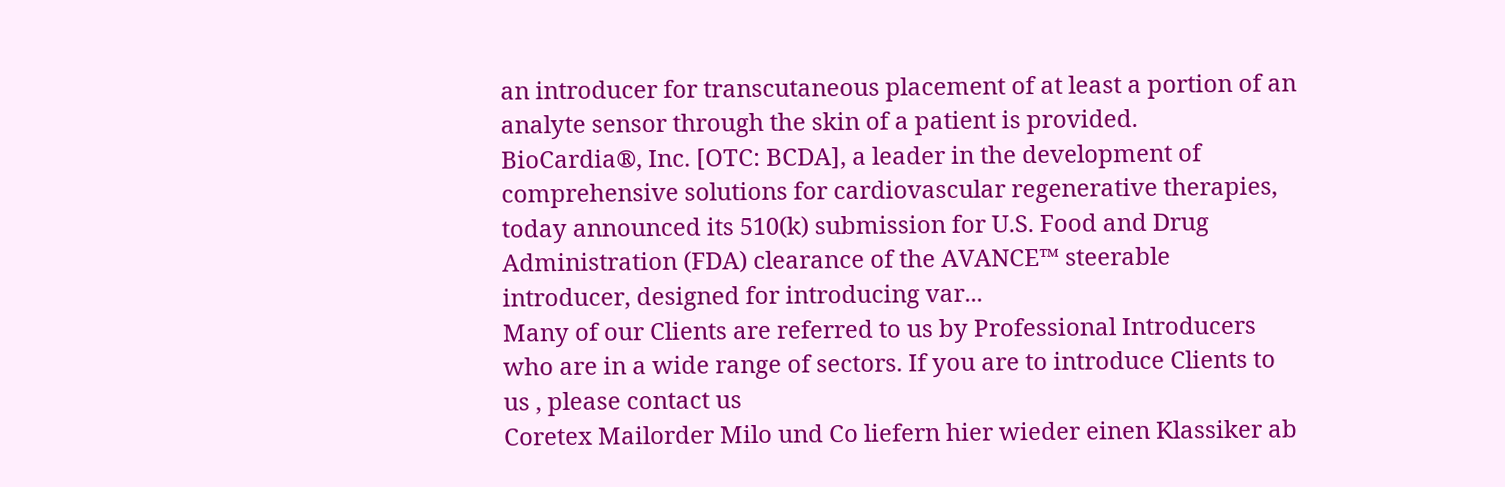an introducer for transcutaneous placement of at least a portion of an analyte sensor through the skin of a patient is provided.
BioCardia®, Inc. [OTC: BCDA], a leader in the development of comprehensive solutions for cardiovascular regenerative therapies, today announced its 510(k) submission for U.S. Food and Drug Administration (FDA) clearance of the AVANCE™ steerable introducer, designed for introducing var...
Many of our Clients are referred to us by Professional Introducers who are in a wide range of sectors. If you are to introduce Clients to us , please contact us
Coretex Mailorder Milo und Co liefern hier wieder einen Klassiker ab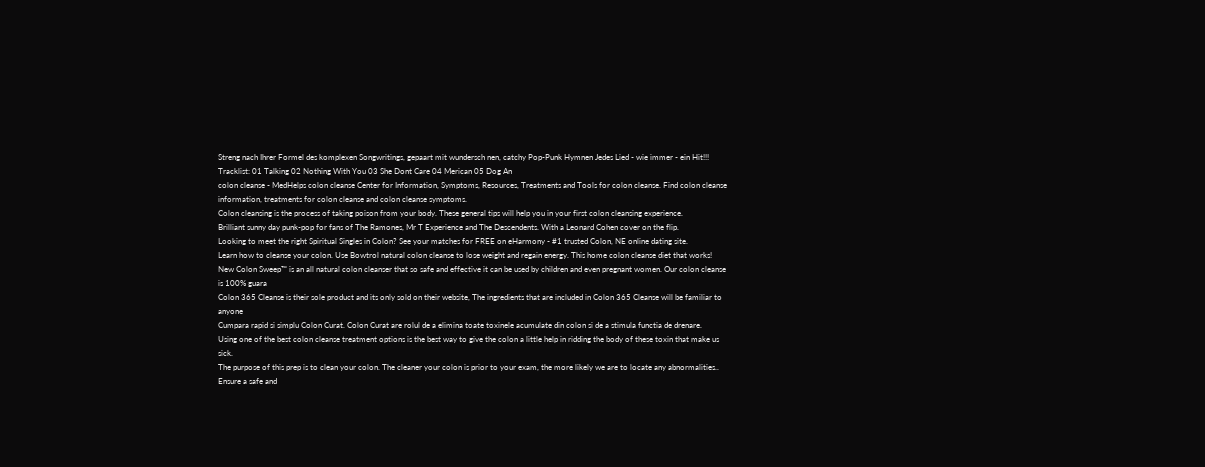Streng nach Ihrer Formel des komplexen Songwritings, gepaart mit wundersch nen, catchy Pop-Punk Hymnen Jedes Lied - wie immer - ein Hit!!! Tracklist: 01 Talking 02 Nothing With You 03 She Dont Care 04 Merican 05 Dog An
colon cleanse - MedHelps colon cleanse Center for Information, Symptoms, Resources, Treatments and Tools for colon cleanse. Find colon cleanse information, treatments for colon cleanse and colon cleanse symptoms.
Colon cleansing is the process of taking poison from your body. These general tips will help you in your first colon cleansing experience.
Brilliant sunny day punk-pop for fans of The Ramones, Mr T Experience and The Descendents. With a Leonard Cohen cover on the flip.
Looking to meet the right Spiritual Singles in Colon? See your matches for FREE on eHarmony - #1 trusted Colon, NE online dating site.
Learn how to cleanse your colon. Use Bowtrol natural colon cleanse to lose weight and regain energy. This home colon cleanse diet that works!
New Colon Sweep™ is an all natural colon cleanser that so safe and effective it can be used by children and even pregnant women. Our colon cleanse is 100% guara
Colon 365 Cleanse is their sole product and its only sold on their website, The ingredients that are included in Colon 365 Cleanse will be familiar to anyone
Cumpara rapid si simplu Colon Curat. Colon Curat are rolul de a elimina toate toxinele acumulate din colon si de a stimula functia de drenare.
Using one of the best colon cleanse treatment options is the best way to give the colon a little help in ridding the body of these toxin that make us sick.
The purpose of this prep is to clean your colon. The cleaner your colon is prior to your exam, the more likely we are to locate any abnormalities.. Ensure a safe and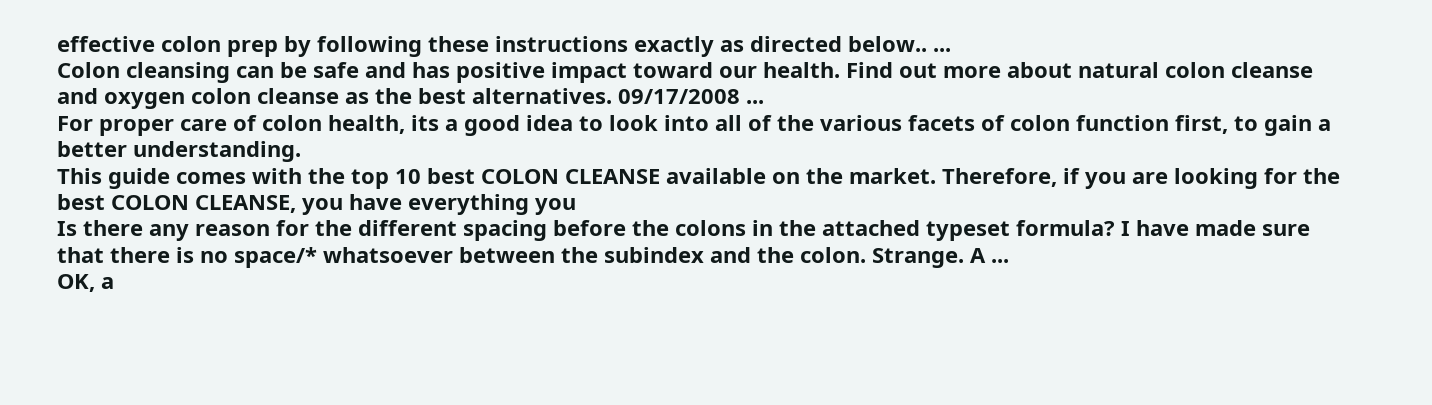effective colon prep by following these instructions exactly as directed below.. ...
Colon cleansing can be safe and has positive impact toward our health. Find out more about natural colon cleanse and oxygen colon cleanse as the best alternatives. 09/17/2008 ...
For proper care of colon health, its a good idea to look into all of the various facets of colon function first, to gain a better understanding.
This guide comes with the top 10 best COLON CLEANSE available on the market. Therefore, if you are looking for the best COLON CLEANSE, you have everything you
Is there any reason for the different spacing before the colons in the attached typeset formula? I have made sure that there is no space/* whatsoever between the subindex and the colon. Strange. A ...
OK, a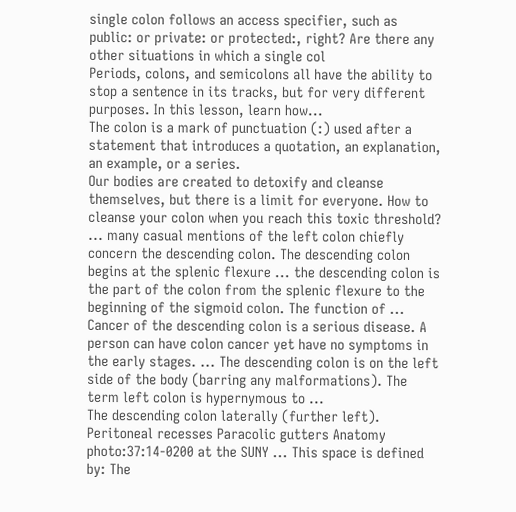single colon follows an access specifier, such as public: or private: or protected:, right? Are there any other situations in which a single col
Periods, colons, and semicolons all have the ability to stop a sentence in its tracks, but for very different purposes. In this lesson, learn how...
The colon is a mark of punctuation (:) used after a statement that introduces a quotation, an explanation, an example, or a series.
Our bodies are created to detoxify and cleanse themselves, but there is a limit for everyone. How to cleanse your colon when you reach this toxic threshold?
... many casual mentions of the left colon chiefly concern the descending colon. The descending colon begins at the splenic flexure ... the descending colon is the part of the colon from the splenic flexure to the beginning of the sigmoid colon. The function of ... Cancer of the descending colon is a serious disease. A person can have colon cancer yet have no symptoms in the early stages. ... The descending colon is on the left side of the body (barring any malformations). The term left colon is hypernymous to ...
The descending colon laterally (further left). Peritoneal recesses Paracolic gutters Anatomy photo:37:14-0200 at the SUNY ... This space is defined by: The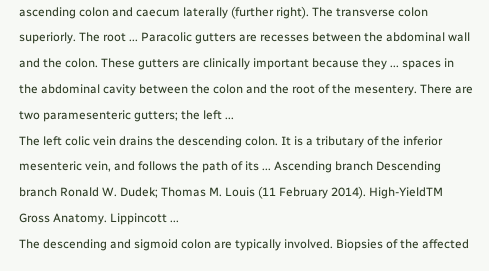ascending colon and caecum laterally (further right). The transverse colon superiorly. The root ... Paracolic gutters are recesses between the abdominal wall and the colon. These gutters are clinically important because they ... spaces in the abdominal cavity between the colon and the root of the mesentery. There are two paramesenteric gutters; the left ...
The left colic vein drains the descending colon. It is a tributary of the inferior mesenteric vein, and follows the path of its ... Ascending branch Descending branch Ronald W. Dudek; Thomas M. Louis (11 February 2014). High-YieldTM Gross Anatomy. Lippincott ...
The descending and sigmoid colon are typically involved. Biopsies of the affected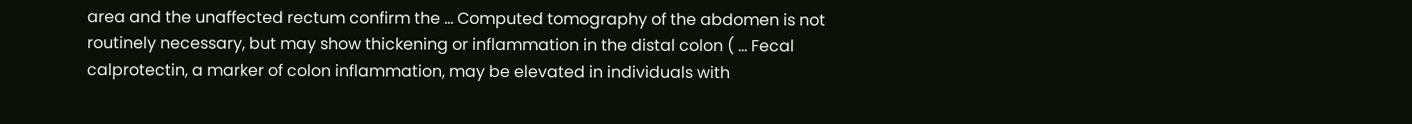area and the unaffected rectum confirm the ... Computed tomography of the abdomen is not routinely necessary, but may show thickening or inflammation in the distal colon ( ... Fecal calprotectin, a marker of colon inflammation, may be elevated in individuals with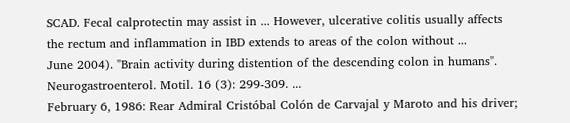SCAD. Fecal calprotectin may assist in ... However, ulcerative colitis usually affects the rectum and inflammation in IBD extends to areas of the colon without ...
June 2004). "Brain activity during distention of the descending colon in humans". Neurogastroenterol. Motil. 16 (3): 299-309. ...
February 6, 1986: Rear Admiral Cristóbal Colón de Carvajal y Maroto and his driver;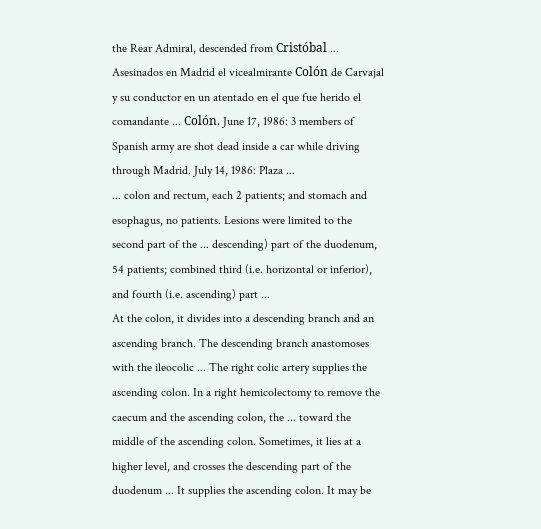the Rear Admiral, descended from Cristóbal ... Asesinados en Madrid el vicealmirante Colón de Carvajal y su conductor en un atentado en el que fue herido el comandante ... Colón. June 17, 1986: 3 members of Spanish army are shot dead inside a car while driving through Madrid. July 14, 1986: Plaza ...
... colon and rectum, each 2 patients; and stomach and esophagus, no patients. Lesions were limited to the second part of the ... descending) part of the duodenum, 54 patients; combined third (i.e. horizontal or inferior), and fourth (i.e. ascending) part ...
At the colon, it divides into a descending branch and an ascending branch. The descending branch anastomoses with the ileocolic ... The right colic artery supplies the ascending colon. In a right hemicolectomy to remove the caecum and the ascending colon, the ... toward the middle of the ascending colon. Sometimes, it lies at a higher level, and crosses the descending part of the duodenum ... It supplies the ascending colon. It may be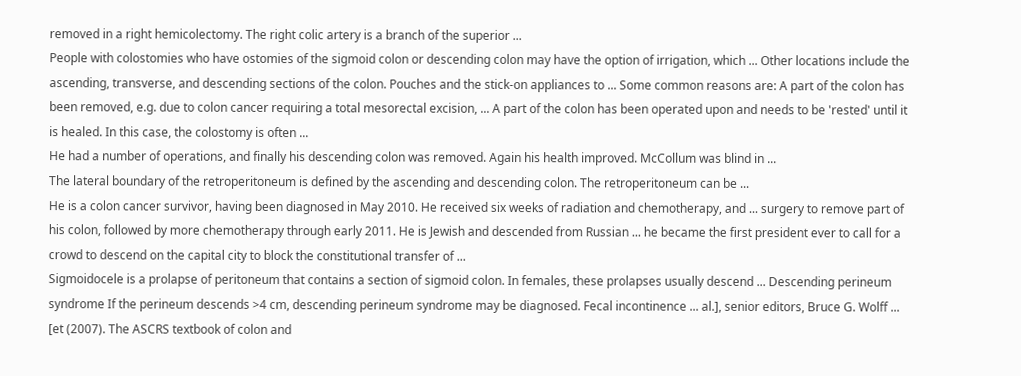removed in a right hemicolectomy. The right colic artery is a branch of the superior ...
People with colostomies who have ostomies of the sigmoid colon or descending colon may have the option of irrigation, which ... Other locations include the ascending, transverse, and descending sections of the colon. Pouches and the stick-on appliances to ... Some common reasons are: A part of the colon has been removed, e.g. due to colon cancer requiring a total mesorectal excision, ... A part of the colon has been operated upon and needs to be 'rested' until it is healed. In this case, the colostomy is often ...
He had a number of operations, and finally his descending colon was removed. Again his health improved. McCollum was blind in ...
The lateral boundary of the retroperitoneum is defined by the ascending and descending colon. The retroperitoneum can be ...
He is a colon cancer survivor, having been diagnosed in May 2010. He received six weeks of radiation and chemotherapy, and ... surgery to remove part of his colon, followed by more chemotherapy through early 2011. He is Jewish and descended from Russian ... he became the first president ever to call for a crowd to descend on the capital city to block the constitutional transfer of ...
Sigmoidocele is a prolapse of peritoneum that contains a section of sigmoid colon. In females, these prolapses usually descend ... Descending perineum syndrome If the perineum descends >4 cm, descending perineum syndrome may be diagnosed. Fecal incontinence ... al.], senior editors, Bruce G. Wolff ... [et (2007). The ASCRS textbook of colon and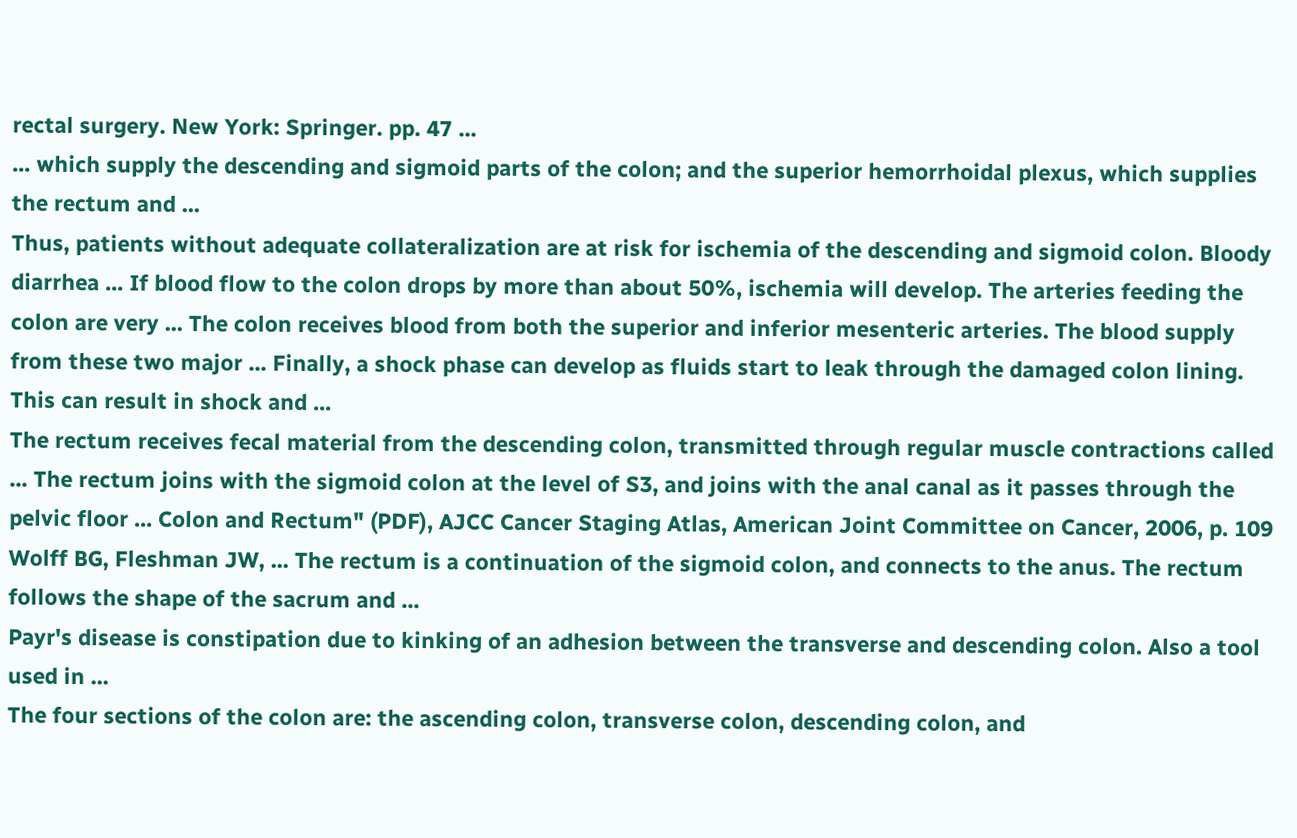rectal surgery. New York: Springer. pp. 47 ...
... which supply the descending and sigmoid parts of the colon; and the superior hemorrhoidal plexus, which supplies the rectum and ...
Thus, patients without adequate collateralization are at risk for ischemia of the descending and sigmoid colon. Bloody diarrhea ... If blood flow to the colon drops by more than about 50%, ischemia will develop. The arteries feeding the colon are very ... The colon receives blood from both the superior and inferior mesenteric arteries. The blood supply from these two major ... Finally, a shock phase can develop as fluids start to leak through the damaged colon lining. This can result in shock and ...
The rectum receives fecal material from the descending colon, transmitted through regular muscle contractions called ... The rectum joins with the sigmoid colon at the level of S3, and joins with the anal canal as it passes through the pelvic floor ... Colon and Rectum" (PDF), AJCC Cancer Staging Atlas, American Joint Committee on Cancer, 2006, p. 109 Wolff BG, Fleshman JW, ... The rectum is a continuation of the sigmoid colon, and connects to the anus. The rectum follows the shape of the sacrum and ...
Payr's disease is constipation due to kinking of an adhesion between the transverse and descending colon. Also a tool used in ...
The four sections of the colon are: the ascending colon, transverse colon, descending colon, and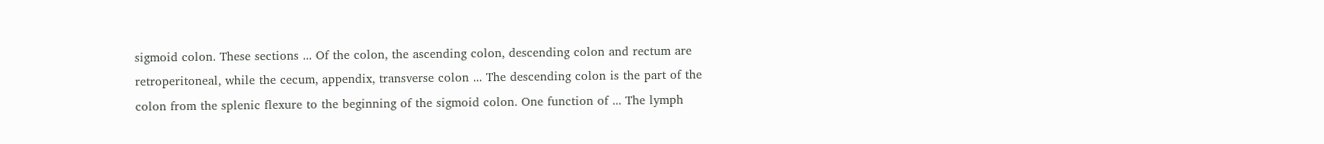sigmoid colon. These sections ... Of the colon, the ascending colon, descending colon and rectum are retroperitoneal, while the cecum, appendix, transverse colon ... The descending colon is the part of the colon from the splenic flexure to the beginning of the sigmoid colon. One function of ... The lymph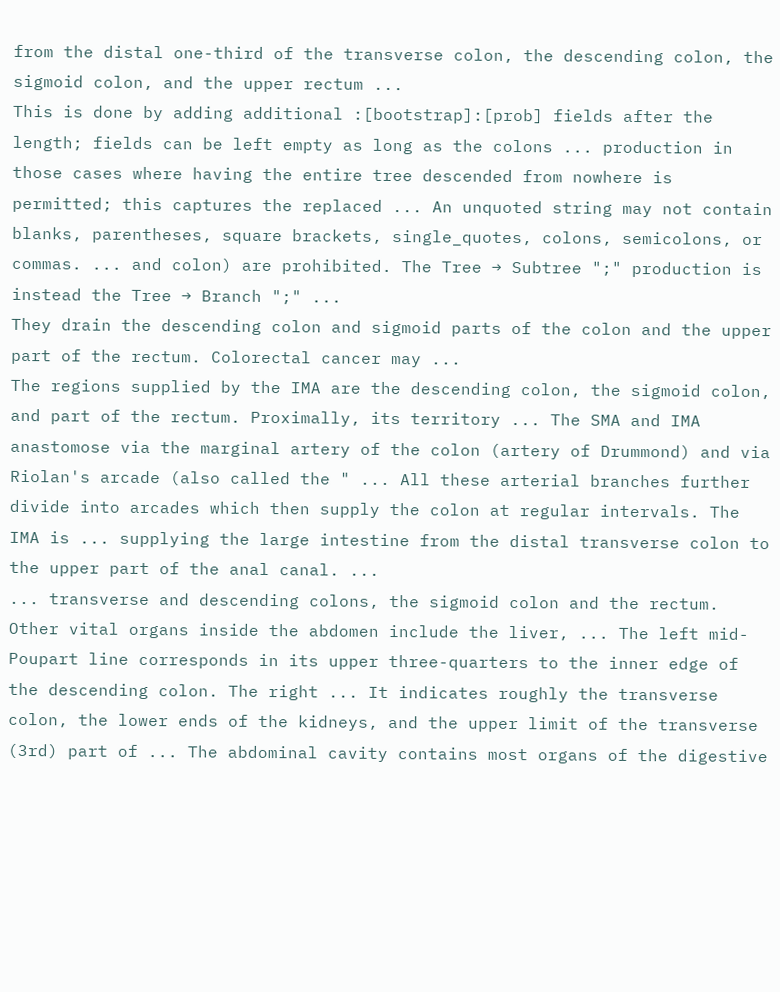from the distal one-third of the transverse colon, the descending colon, the sigmoid colon, and the upper rectum ...
This is done by adding additional :[bootstrap]:[prob] fields after the length; fields can be left empty as long as the colons ... production in those cases where having the entire tree descended from nowhere is permitted; this captures the replaced ... An unquoted string may not contain blanks, parentheses, square brackets, single_quotes, colons, semicolons, or commas. ... and colon) are prohibited. The Tree → Subtree ";" production is instead the Tree → Branch ";" ...
They drain the descending colon and sigmoid parts of the colon and the upper part of the rectum. Colorectal cancer may ...
The regions supplied by the IMA are the descending colon, the sigmoid colon, and part of the rectum. Proximally, its territory ... The SMA and IMA anastomose via the marginal artery of the colon (artery of Drummond) and via Riolan's arcade (also called the " ... All these arterial branches further divide into arcades which then supply the colon at regular intervals. The IMA is ... supplying the large intestine from the distal transverse colon to the upper part of the anal canal. ...
... transverse and descending colons, the sigmoid colon and the rectum. Other vital organs inside the abdomen include the liver, ... The left mid-Poupart line corresponds in its upper three-quarters to the inner edge of the descending colon. The right ... It indicates roughly the transverse colon, the lower ends of the kidneys, and the upper limit of the transverse (3rd) part of ... The abdominal cavity contains most organs of the digestive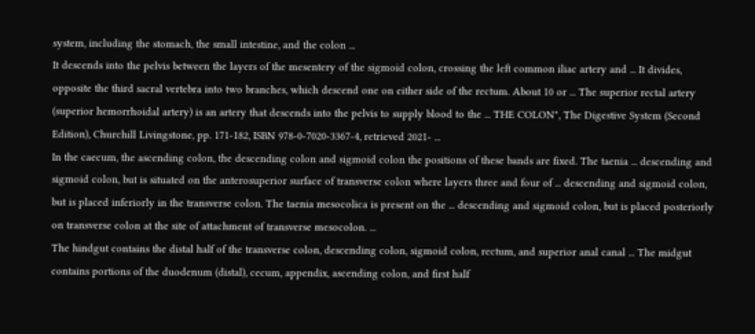system, including the stomach, the small intestine, and the colon ...
It descends into the pelvis between the layers of the mesentery of the sigmoid colon, crossing the left common iliac artery and ... It divides, opposite the third sacral vertebra into two branches, which descend one on either side of the rectum. About 10 or ... The superior rectal artery (superior hemorrhoidal artery) is an artery that descends into the pelvis to supply blood to the ... THE COLON", The Digestive System (Second Edition), Churchill Livingstone, pp. 171-182, ISBN 978-0-7020-3367-4, retrieved 2021- ...
In the caecum, the ascending colon, the descending colon and sigmoid colon the positions of these bands are fixed. The taenia ... descending and sigmoid colon, but is situated on the anterosuperior surface of transverse colon where layers three and four of ... descending and sigmoid colon, but is placed inferiorly in the transverse colon. The taenia mesocolica is present on the ... descending and sigmoid colon, but is placed posteriorly on transverse colon at the site of attachment of transverse mesocolon. ...
The hindgut contains the distal half of the transverse colon, descending colon, sigmoid colon, rectum, and superior anal canal ... The midgut contains portions of the duodenum (distal), cecum, appendix, ascending colon, and first half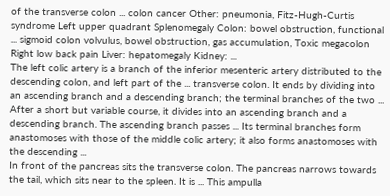of the transverse colon ... colon cancer Other: pneumonia, Fitz-Hugh-Curtis syndrome Left upper quadrant Splenomegaly Colon: bowel obstruction, functional ... sigmoid colon volvulus, bowel obstruction, gas accumulation, Toxic megacolon Right low back pain Liver: hepatomegaly Kidney: ...
The left colic artery is a branch of the inferior mesenteric artery distributed to the descending colon, and left part of the ... transverse colon. It ends by dividing into an ascending branch and a descending branch; the terminal branches of the two ... After a short but variable course, it divides into an ascending branch and a descending branch. The ascending branch passes ... Its terminal branches form anastomoses with those of the middle colic artery; it also forms anastomoses with the descending ...
In front of the pancreas sits the transverse colon. The pancreas narrows towards the tail, which sits near to the spleen. It is ... This ampulla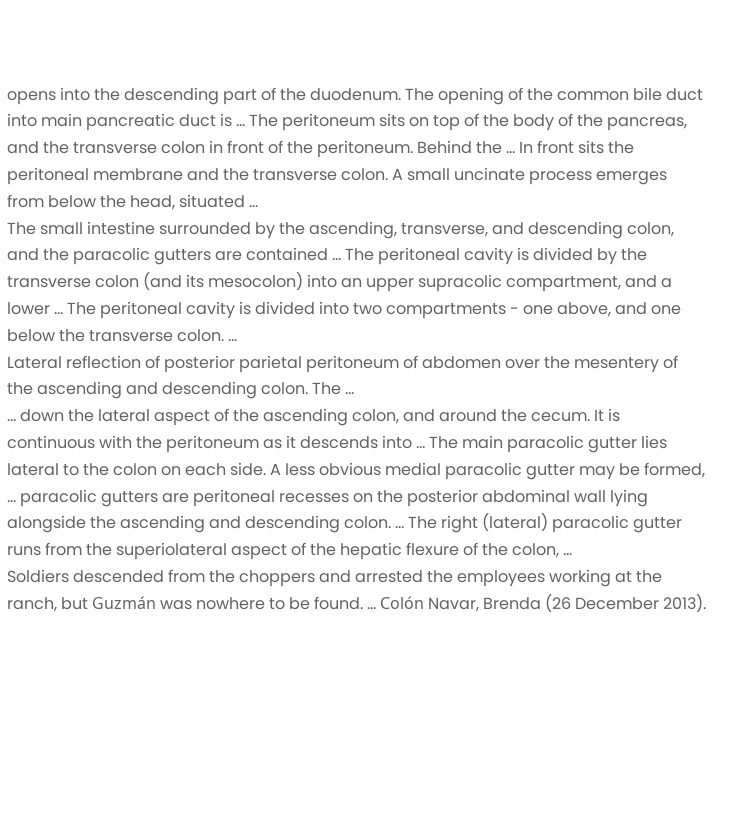opens into the descending part of the duodenum. The opening of the common bile duct into main pancreatic duct is ... The peritoneum sits on top of the body of the pancreas, and the transverse colon in front of the peritoneum. Behind the ... In front sits the peritoneal membrane and the transverse colon. A small uncinate process emerges from below the head, situated ...
The small intestine surrounded by the ascending, transverse, and descending colon, and the paracolic gutters are contained ... The peritoneal cavity is divided by the transverse colon (and its mesocolon) into an upper supracolic compartment, and a lower ... The peritoneal cavity is divided into two compartments - one above, and one below the transverse colon. ...
Lateral reflection of posterior parietal peritoneum of abdomen over the mesentery of the ascending and descending colon. The ...
... down the lateral aspect of the ascending colon, and around the cecum. It is continuous with the peritoneum as it descends into ... The main paracolic gutter lies lateral to the colon on each side. A less obvious medial paracolic gutter may be formed, ... paracolic gutters are peritoneal recesses on the posterior abdominal wall lying alongside the ascending and descending colon. ... The right (lateral) paracolic gutter runs from the superiolateral aspect of the hepatic flexure of the colon, ...
Soldiers descended from the choppers and arrested the employees working at the ranch, but Guzmán was nowhere to be found. ... Colón Navar, Brenda (26 December 2013).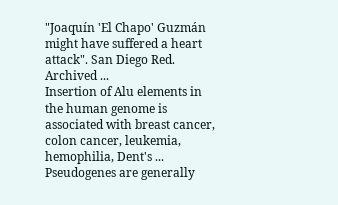"Joaquín 'El Chapo' Guzmán might have suffered a heart attack". San Diego Red. Archived ...
Insertion of Alu elements in the human genome is associated with breast cancer, colon cancer, leukemia, hemophilia, Dent's ... Pseudogenes are generally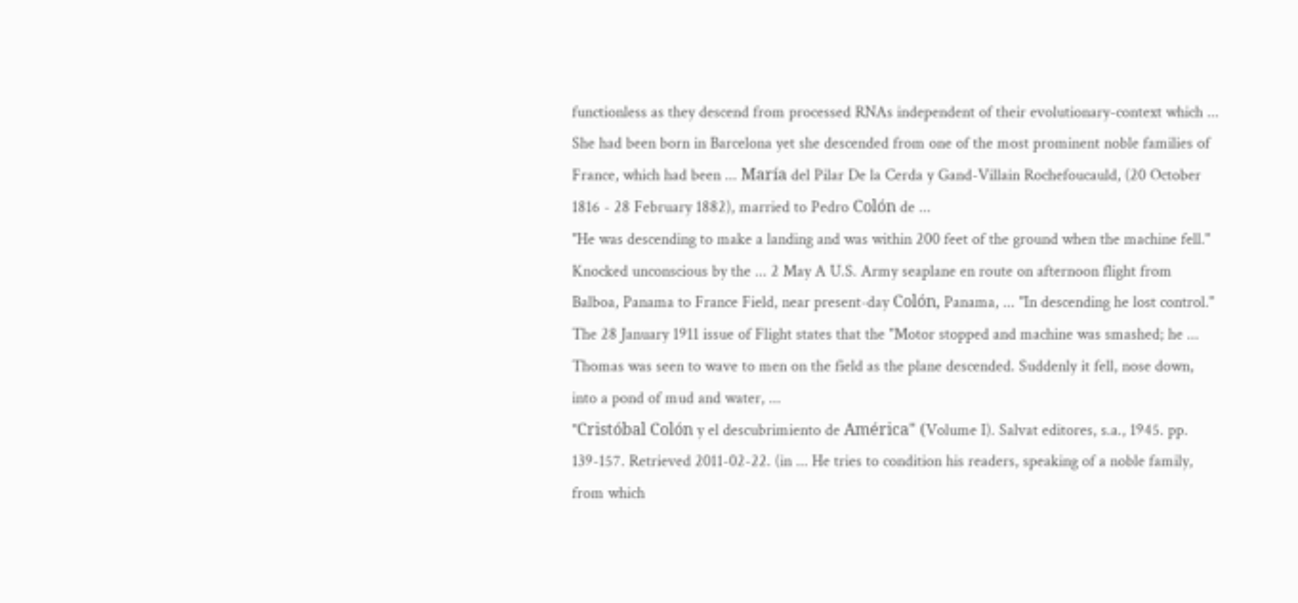functionless as they descend from processed RNAs independent of their evolutionary-context which ...
She had been born in Barcelona yet she descended from one of the most prominent noble families of France, which had been ... María del Pilar De la Cerda y Gand-Villain Rochefoucauld, (20 October 1816 - 28 February 1882), married to Pedro Colón de ...
"He was descending to make a landing and was within 200 feet of the ground when the machine fell." Knocked unconscious by the ... 2 May A U.S. Army seaplane en route on afternoon flight from Balboa, Panama to France Field, near present-day Colón, Panama, ... "In descending he lost control." The 28 January 1911 issue of Flight states that the "Motor stopped and machine was smashed; he ... Thomas was seen to wave to men on the field as the plane descended. Suddenly it fell, nose down, into a pond of mud and water, ...
"Cristóbal Colón y el descubrimiento de América" (Volume I). Salvat editores, s.a., 1945. pp. 139-157. Retrieved 2011-02-22. (in ... He tries to condition his readers, speaking of a noble family, from which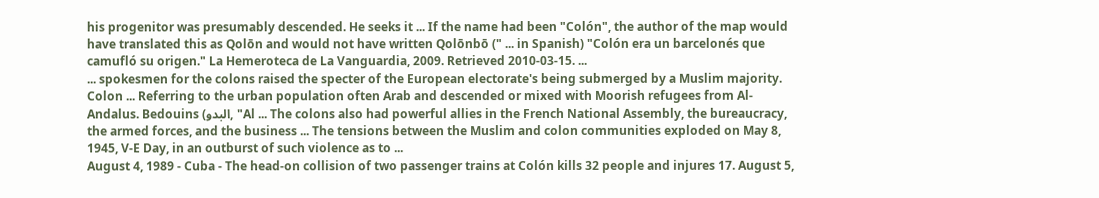his progenitor was presumably descended. He seeks it ... If the name had been "Colón", the author of the map would have translated this as Qolōn and would not have written Qolōnbō (" ... in Spanish) "Colón era un barcelonés que camufló su origen." La Hemeroteca de La Vanguardia, 2009. Retrieved 2010-03-15. ...
... spokesmen for the colons raised the specter of the European electorate's being submerged by a Muslim majority. Colon ... Referring to the urban population often Arab and descended or mixed with Moorish refugees from Al-Andalus. Bedouins (البدو, "Al ... The colons also had powerful allies in the French National Assembly, the bureaucracy, the armed forces, and the business ... The tensions between the Muslim and colon communities exploded on May 8, 1945, V-E Day, in an outburst of such violence as to ...
August 4, 1989 - Cuba - The head-on collision of two passenger trains at Colón kills 32 people and injures 17. August 5,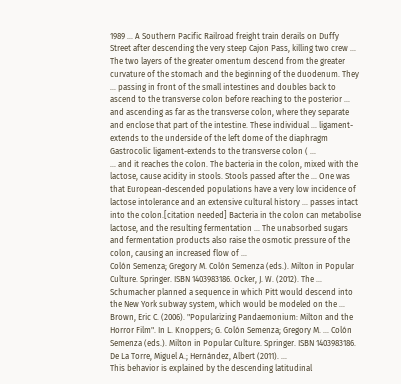1989 ... A Southern Pacific Railroad freight train derails on Duffy Street after descending the very steep Cajon Pass, killing two crew ...
The two layers of the greater omentum descend from the greater curvature of the stomach and the beginning of the duodenum. They ... passing in front of the small intestines and doubles back to ascend to the transverse colon before reaching to the posterior ... and ascending as far as the transverse colon, where they separate and enclose that part of the intestine. These individual ... ligament-extends to the underside of the left dome of the diaphragm Gastrocolic ligament-extends to the transverse colon ( ...
... and it reaches the colon. The bacteria in the colon, mixed with the lactose, cause acidity in stools. Stools passed after the ... One was that European-descended populations have a very low incidence of lactose intolerance and an extensive cultural history ... passes intact into the colon.[citation needed] Bacteria in the colon can metabolise lactose, and the resulting fermentation ... The unabsorbed sugars and fermentation products also raise the osmotic pressure of the colon, causing an increased flow of ...
Colón Semenza; Gregory M. Colón Semenza (eds.). Milton in Popular Culture. Springer. ISBN 1403983186. Ocker, J. W. (2012). The ... Schumacher planned a sequence in which Pitt would descend into the New York subway system, which would be modeled on the ... Brown, Eric C. (2006). "Popularizing Pandaemonium: Milton and the Horror Film". In L. Knoppers; G. Colón Semenza; Gregory M. ... Colón Semenza (eds.). Milton in Popular Culture. Springer. ISBN 1403983186. De La Torre, Miguel A.; Hernández, Albert (2011). ...
This behavior is explained by the descending latitudinal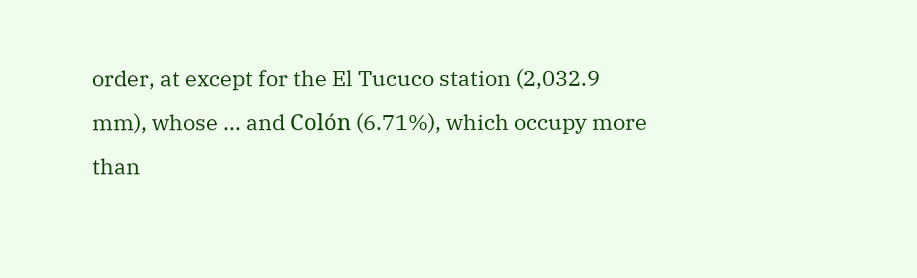order, at except for the El Tucuco station (2,032.9 mm), whose ... and Colón (6.71%), which occupy more than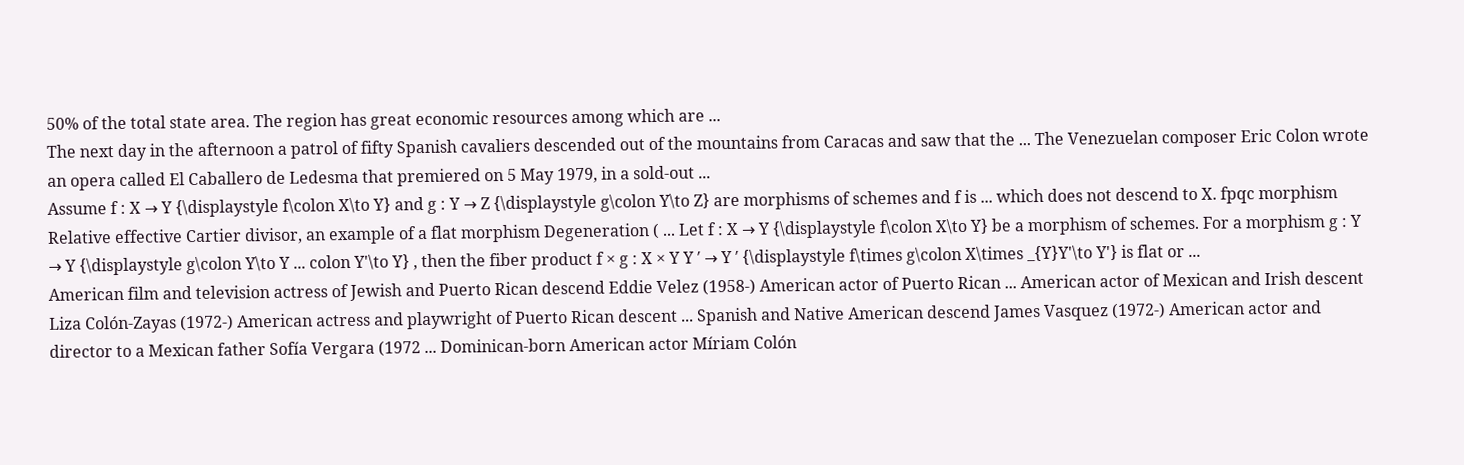50% of the total state area. The region has great economic resources among which are ...
The next day in the afternoon a patrol of fifty Spanish cavaliers descended out of the mountains from Caracas and saw that the ... The Venezuelan composer Eric Colon wrote an opera called El Caballero de Ledesma that premiered on 5 May 1979, in a sold-out ...
Assume f : X → Y {\displaystyle f\colon X\to Y} and g : Y → Z {\displaystyle g\colon Y\to Z} are morphisms of schemes and f is ... which does not descend to X. fpqc morphism Relative effective Cartier divisor, an example of a flat morphism Degeneration ( ... Let f : X → Y {\displaystyle f\colon X\to Y} be a morphism of schemes. For a morphism g : Y → Y {\displaystyle g\colon Y\to Y ... colon Y'\to Y} , then the fiber product f × g : X × Y Y ′ → Y ′ {\displaystyle f\times g\colon X\times _{Y}Y'\to Y'} is flat or ...
American film and television actress of Jewish and Puerto Rican descend Eddie Velez (1958-) American actor of Puerto Rican ... American actor of Mexican and Irish descent Liza Colón-Zayas (1972-) American actress and playwright of Puerto Rican descent ... Spanish and Native American descend James Vasquez (1972-) American actor and director to a Mexican father Sofía Vergara (1972 ... Dominican-born American actor Míriam Colón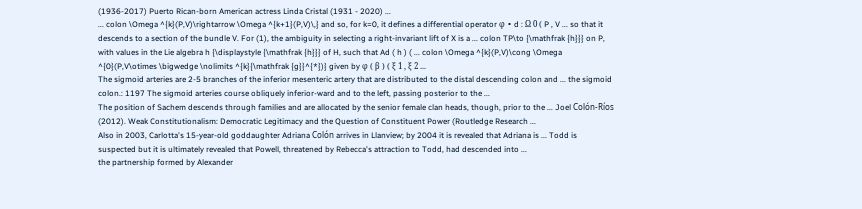(1936-2017) Puerto Rican-born American actress Linda Cristal (1931 - 2020) ...
... colon \Omega ^{k}(P,V)\rightarrow \Omega ^{k+1}(P,V)\,} and so, for k=0, it defines a differential operator φ ∘ d : Ω 0 ( P , V ... so that it descends to a section of the bundle V. For (1), the ambiguity in selecting a right-invariant lift of X is a ... colon TP\to {\mathfrak {h}}} on P, with values in the Lie algebra h {\displaystyle {\mathfrak {h}}} of H, such that Ad ( h ) ( ... colon \Omega ^{k}(P,V)\cong \Omega ^{0}(P,V\otimes \bigwedge \nolimits ^{k}{\mathfrak {g}}^{*})} given by φ ( β ) ( ξ 1 , ξ 2 ...
The sigmoid arteries are 2-5 branches of the inferior mesenteric artery that are distributed to the distal descending colon and ... the sigmoid colon.: 1197 The sigmoid arteries course obliquely inferior-ward and to the left, passing posterior to the ...
The position of Sachem descends through families and are allocated by the senior female clan heads, though, prior to the ... Joel Colón-Ríos (2012). Weak Constitutionalism: Democratic Legitimacy and the Question of Constituent Power (Routledge Research ...
Also in 2003, Carlotta's 15-year-old goddaughter Adriana Colón arrives in Llanview; by 2004 it is revealed that Adriana is ... Todd is suspected but it is ultimately revealed that Powell, threatened by Rebecca's attraction to Todd, had descended into ...
the partnership formed by Alexander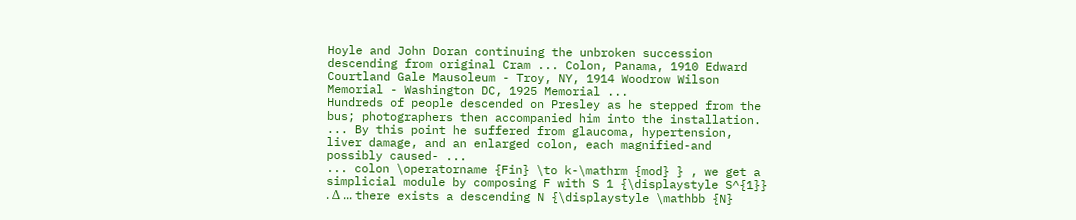Hoyle and John Doran continuing the unbroken succession descending from original Cram ... Colon, Panama, 1910 Edward Courtland Gale Mausoleum - Troy, NY, 1914 Woodrow Wilson Memorial - Washington DC, 1925 Memorial ...
Hundreds of people descended on Presley as he stepped from the bus; photographers then accompanied him into the installation. ... By this point he suffered from glaucoma, hypertension, liver damage, and an enlarged colon, each magnified-and possibly caused- ...
... colon \operatorname {Fin} \to k-\mathrm {mod} } , we get a simplicial module by composing F with S 1 {\displaystyle S^{1}} . Δ ... there exists a descending N {\displaystyle \mathbb {N}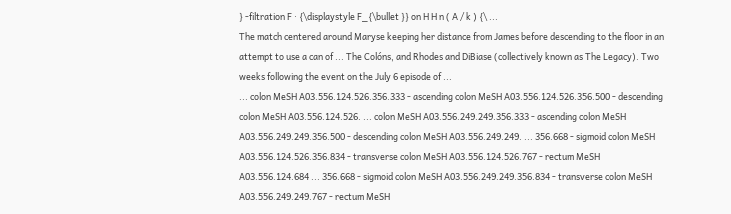} -filtration F ∙ {\displaystyle F_{\bullet }} on H H n ( A / k ) {\ ...
The match centered around Maryse keeping her distance from James before descending to the floor in an attempt to use a can of ... The Colóns, and Rhodes and DiBiase (collectively known as The Legacy). Two weeks following the event on the July 6 episode of ...
... colon MeSH A03.556.124.526.356.333 - ascending colon MeSH A03.556.124.526.356.500 - descending colon MeSH A03.556.124.526. ... colon MeSH A03.556.249.249.356.333 - ascending colon MeSH A03.556.249.249.356.500 - descending colon MeSH A03.556.249.249. ... 356.668 - sigmoid colon MeSH A03.556.124.526.356.834 - transverse colon MeSH A03.556.124.526.767 - rectum MeSH A03.556.124.684 ... 356.668 - sigmoid colon MeSH A03.556.249.249.356.834 - transverse colon MeSH A03.556.249.249.767 - rectum MeSH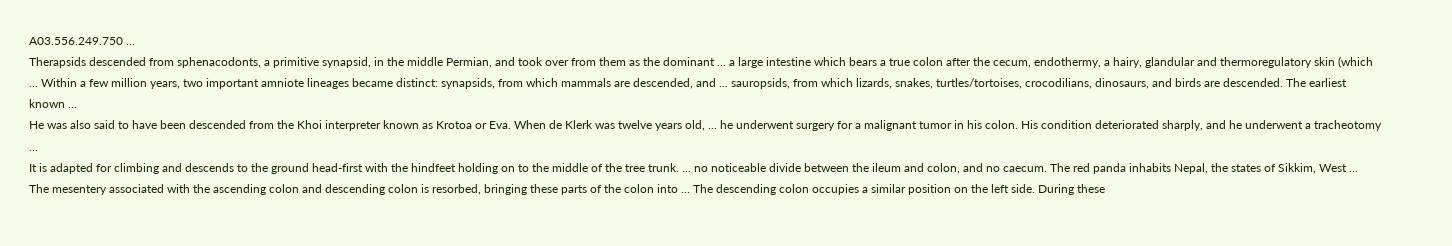A03.556.249.750 ...
Therapsids descended from sphenacodonts, a primitive synapsid, in the middle Permian, and took over from them as the dominant ... a large intestine which bears a true colon after the cecum, endothermy, a hairy, glandular and thermoregulatory skin (which ... Within a few million years, two important amniote lineages became distinct: synapsids, from which mammals are descended, and ... sauropsids, from which lizards, snakes, turtles/tortoises, crocodilians, dinosaurs, and birds are descended. The earliest known ...
He was also said to have been descended from the Khoi interpreter known as Krotoa or Eva. When de Klerk was twelve years old, ... he underwent surgery for a malignant tumor in his colon. His condition deteriorated sharply, and he underwent a tracheotomy ...
It is adapted for climbing and descends to the ground head-first with the hindfeet holding on to the middle of the tree trunk. ... no noticeable divide between the ileum and colon, and no caecum. The red panda inhabits Nepal, the states of Sikkim, West ...
The mesentery associated with the ascending colon and descending colon is resorbed, bringing these parts of the colon into ... The descending colon occupies a similar position on the left side. During these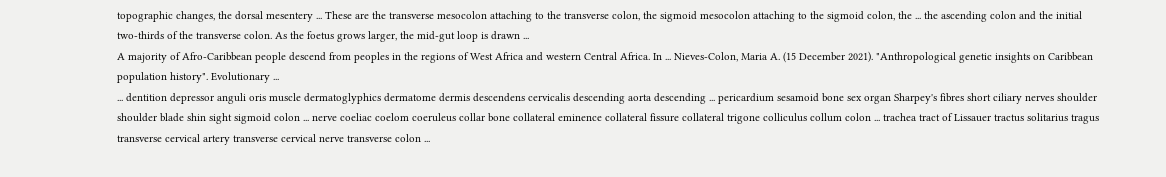topographic changes, the dorsal mesentery ... These are the transverse mesocolon attaching to the transverse colon, the sigmoid mesocolon attaching to the sigmoid colon, the ... the ascending colon and the initial two-thirds of the transverse colon. As the foetus grows larger, the mid-gut loop is drawn ...
A majority of Afro-Caribbean people descend from peoples in the regions of West Africa and western Central Africa. In ... Nieves-Colon, Maria A. (15 December 2021). "Anthropological genetic insights on Caribbean population history". Evolutionary ...
... dentition depressor anguli oris muscle dermatoglyphics dermatome dermis descendens cervicalis descending aorta descending ... pericardium sesamoid bone sex organ Sharpey's fibres short ciliary nerves shoulder shoulder blade shin sight sigmoid colon ... nerve coeliac coelom coeruleus collar bone collateral eminence collateral fissure collateral trigone colliculus collum colon ... trachea tract of Lissauer tractus solitarius tragus transverse cervical artery transverse cervical nerve transverse colon ...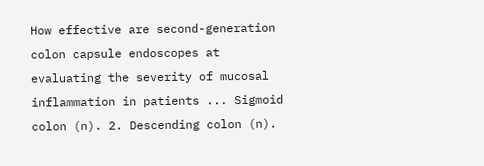How effective are second-generation colon capsule endoscopes at evaluating the severity of mucosal inflammation in patients ... Sigmoid colon (n). 2. Descending colon (n).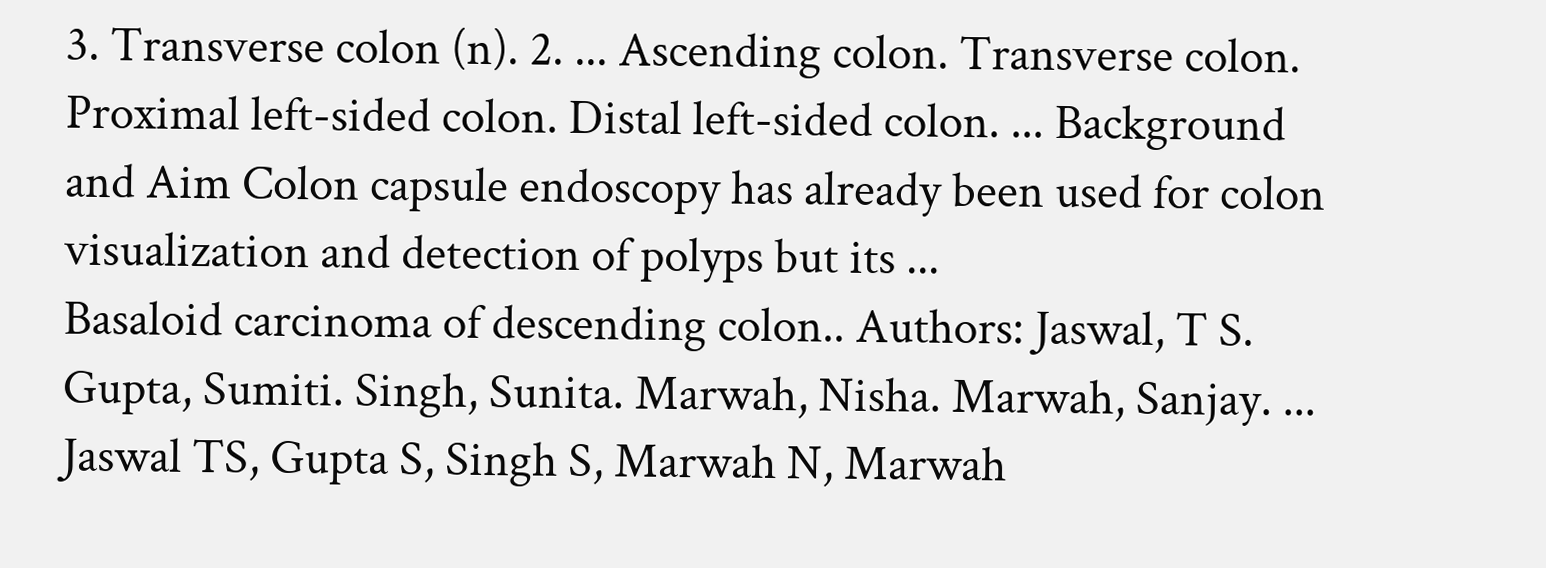3. Transverse colon (n). 2. ... Ascending colon. Transverse colon. Proximal left-sided colon. Distal left-sided colon. ... Background and Aim Colon capsule endoscopy has already been used for colon visualization and detection of polyps but its ...
Basaloid carcinoma of descending colon.. Authors: Jaswal, T S. Gupta, Sumiti. Singh, Sunita. Marwah, Nisha. Marwah, Sanjay. ... Jaswal TS, Gupta S, Singh S, Marwah N, Marwah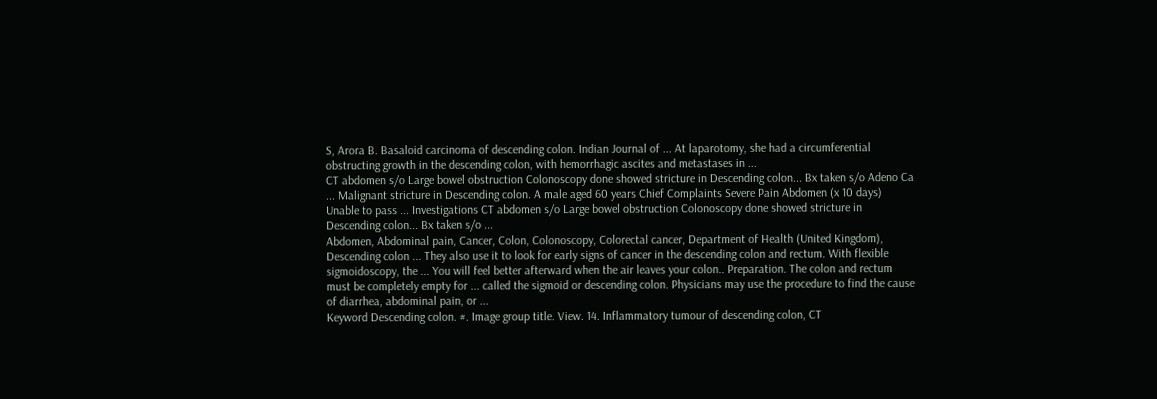S, Arora B. Basaloid carcinoma of descending colon. Indian Journal of ... At laparotomy, she had a circumferential obstructing growth in the descending colon, with hemorrhagic ascites and metastases in ...
CT abdomen s/o Large bowel obstruction Colonoscopy done showed stricture in Descending colon... Bx taken s/o Adeno Ca ... Malignant stricture in Descending colon. A male aged 60 years Chief Complaints Severe Pain Abdomen (x 10 days) Unable to pass ... Investigations CT abdomen s/o Large bowel obstruction Colonoscopy done showed stricture in Descending colon... Bx taken s/o ...
Abdomen, Abdominal pain, Cancer, Colon, Colonoscopy, Colorectal cancer, Department of Health (United Kingdom), Descending colon ... They also use it to look for early signs of cancer in the descending colon and rectum. With flexible sigmoidoscopy, the ... You will feel better afterward when the air leaves your colon.. Preparation. The colon and rectum must be completely empty for ... called the sigmoid or descending colon. Physicians may use the procedure to find the cause of diarrhea, abdominal pain, or ...
Keyword Descending colon. #. Image group title. View. 14. Inflammatory tumour of descending colon, CT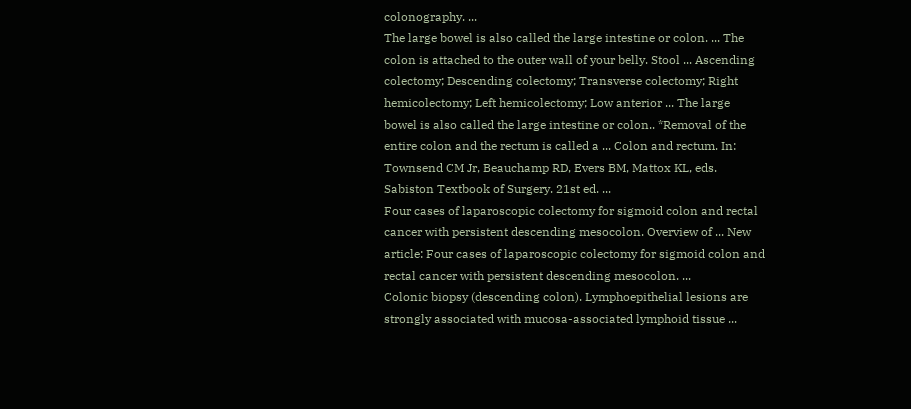colonography. ...
The large bowel is also called the large intestine or colon. ... The colon is attached to the outer wall of your belly. Stool ... Ascending colectomy; Descending colectomy; Transverse colectomy; Right hemicolectomy; Left hemicolectomy; Low anterior ... The large bowel is also called the large intestine or colon.. *Removal of the entire colon and the rectum is called a ... Colon and rectum. In: Townsend CM Jr, Beauchamp RD, Evers BM, Mattox KL, eds. Sabiston Textbook of Surgery. 21st ed. ...
Four cases of laparoscopic colectomy for sigmoid colon and rectal cancer with persistent descending mesocolon. Overview of ... New article: Four cases of laparoscopic colectomy for sigmoid colon and rectal cancer with persistent descending mesocolon. ...
Colonic biopsy (descending colon). Lymphoepithelial lesions are strongly associated with mucosa-associated lymphoid tissue ...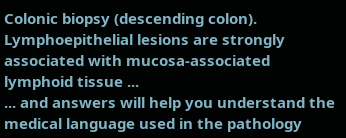Colonic biopsy (descending colon). Lymphoepithelial lesions are strongly associated with mucosa-associated lymphoid tissue ...
... and answers will help you understand the medical language used in the pathology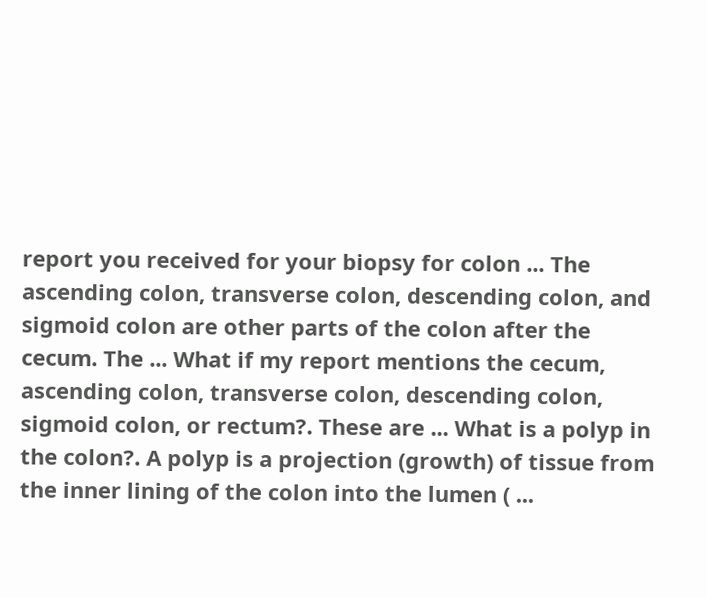report you received for your biopsy for colon ... The ascending colon, transverse colon, descending colon, and sigmoid colon are other parts of the colon after the cecum. The ... What if my report mentions the cecum, ascending colon, transverse colon, descending colon, sigmoid colon, or rectum?. These are ... What is a polyp in the colon?. A polyp is a projection (growth) of tissue from the inner lining of the colon into the lumen ( ...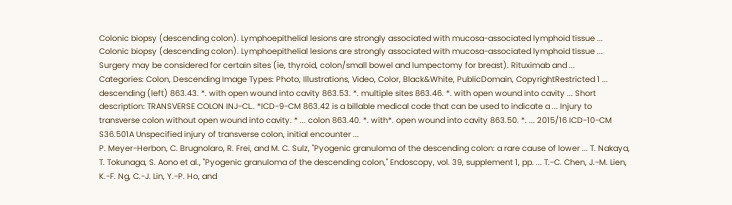Colonic biopsy (descending colon). Lymphoepithelial lesions are strongly associated with mucosa-associated lymphoid tissue ... Colonic biopsy (descending colon). Lymphoepithelial lesions are strongly associated with mucosa-associated lymphoid tissue ... Surgery may be considered for certain sites (ie, thyroid, colon/small bowel and lumpectomy for breast). Rituximab and ...
Categories: Colon, Descending Image Types: Photo, Illustrations, Video, Color, Black&White, PublicDomain, CopyrightRestricted 1 ...
descending (left) 863.43. *. with open wound into cavity 863.53. *. multiple sites 863.46. *. with open wound into cavity ... Short description: TRANSVERSE COLON INJ-CL.. *ICD-9-CM 863.42 is a billable medical code that can be used to indicate a ... Injury to transverse colon without open wound into cavity. * ... colon 863.40. *. with*. open wound into cavity 863.50. *. ... 2015/16 ICD-10-CM S36.501A Unspecified injury of transverse colon, initial encounter ...
P. Meyer-Herbon, C. Brugnolaro, R. Frei, and M. C. Sulz, "Pyogenic granuloma of the descending colon: a rare cause of lower ... T. Nakaya, T. Tokunaga, S. Aono et al., "Pyogenic granuloma of the descending colon," Endoscopy, vol. 39, supplement 1, pp. ... T.-C. Chen, J.-M. Lien, K.-F. Ng, C.-J. Lin, Y.-P. Ho, and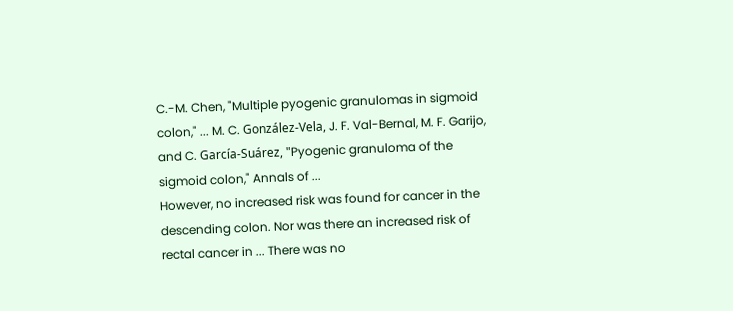C.-M. Chen, "Multiple pyogenic granulomas in sigmoid colon," ... M. C. González-Vela, J. F. Val-Bernal, M. F. Garijo, and C. García-Suárez, "Pyogenic granuloma of the sigmoid colon," Annals of ...
However, no increased risk was found for cancer in the descending colon. Nor was there an increased risk of rectal cancer in ... There was no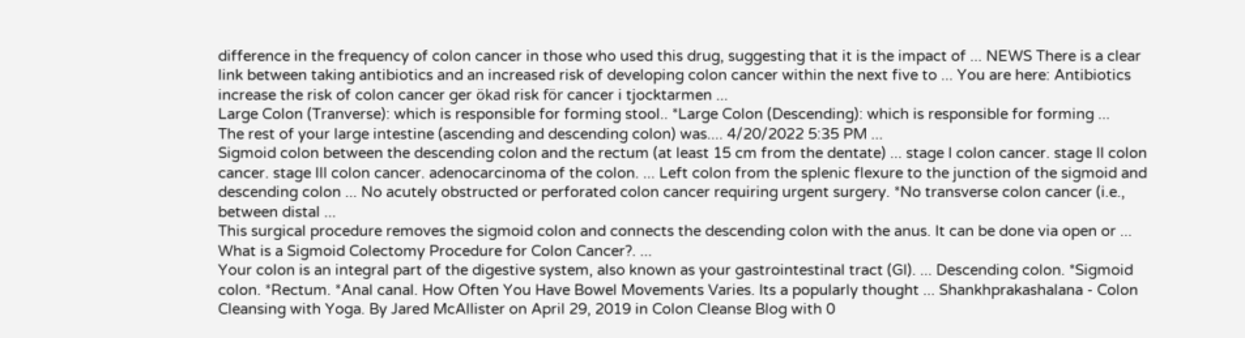difference in the frequency of colon cancer in those who used this drug, suggesting that it is the impact of ... NEWS There is a clear link between taking antibiotics and an increased risk of developing colon cancer within the next five to ... You are here: Antibiotics increase the risk of colon cancer ger ökad risk för cancer i tjocktarmen ...
Large Colon (Tranverse): which is responsible for forming stool.. *Large Colon (Descending): which is responsible for forming ...
The rest of your large intestine (ascending and descending colon) was.... 4/20/2022 5:35 PM ...
Sigmoid colon between the descending colon and the rectum (at least 15 cm from the dentate) ... stage I colon cancer. stage II colon cancer. stage III colon cancer. adenocarcinoma of the colon. ... Left colon from the splenic flexure to the junction of the sigmoid and descending colon ... No acutely obstructed or perforated colon cancer requiring urgent surgery. *No transverse colon cancer (i.e., between distal ...
This surgical procedure removes the sigmoid colon and connects the descending colon with the anus. It can be done via open or ... What is a Sigmoid Colectomy Procedure for Colon Cancer?. ...
Your colon is an integral part of the digestive system, also known as your gastrointestinal tract (GI). ... Descending colon. *Sigmoid colon. *Rectum. *Anal canal. How Often You Have Bowel Movements Varies. Its a popularly thought ... Shankhprakashalana - Colon Cleansing with Yoga. By Jared McAllister on April 29, 2019 in Colon Cleanse Blog with 0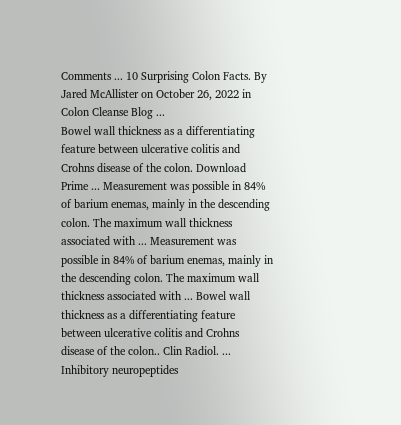Comments ... 10 Surprising Colon Facts. By Jared McAllister on October 26, 2022 in Colon Cleanse Blog ...
Bowel wall thickness as a differentiating feature between ulcerative colitis and Crohns disease of the colon. Download Prime ... Measurement was possible in 84% of barium enemas, mainly in the descending colon. The maximum wall thickness associated with ... Measurement was possible in 84% of barium enemas, mainly in the descending colon. The maximum wall thickness associated with ... Bowel wall thickness as a differentiating feature between ulcerative colitis and Crohns disease of the colon.. Clin Radiol. ...
Inhibitory neuropeptides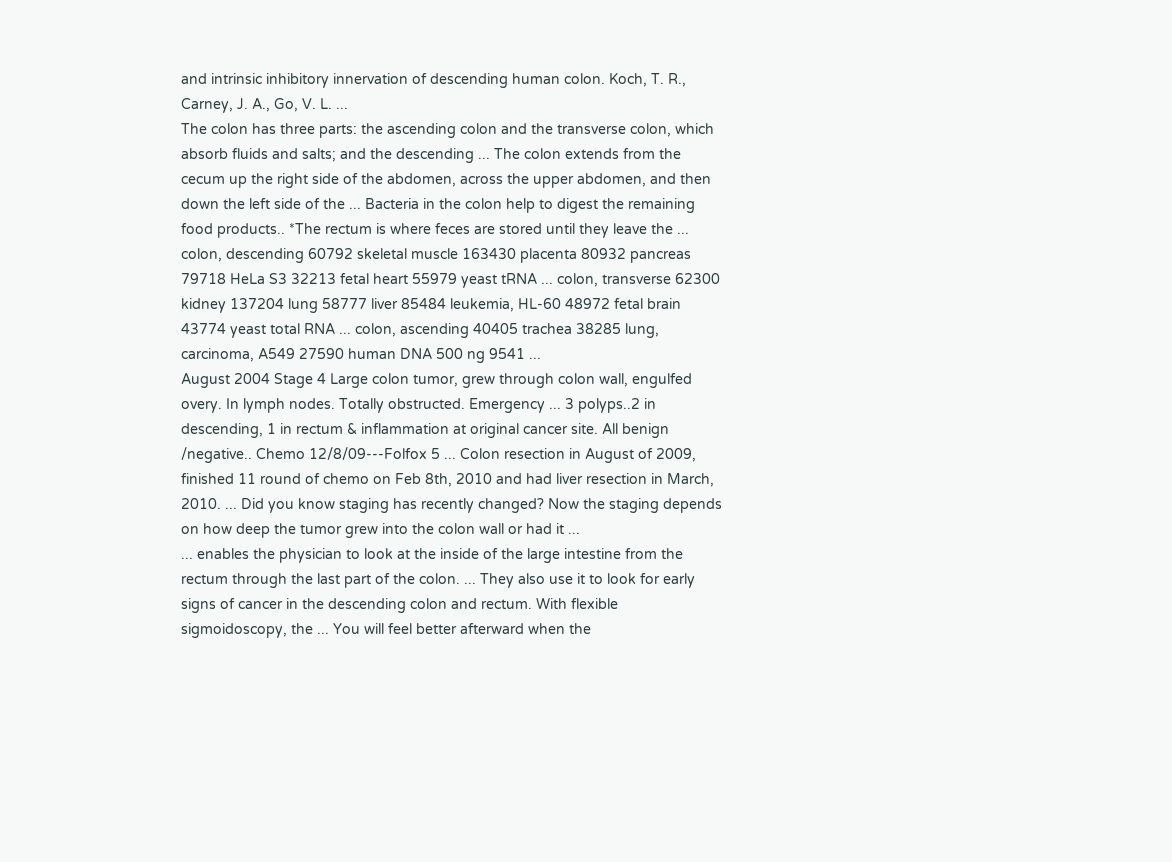and intrinsic inhibitory innervation of descending human colon. Koch, T. R., Carney, J. A., Go, V. L. ...
The colon has three parts: the ascending colon and the transverse colon, which absorb fluids and salts; and the descending ... The colon extends from the cecum up the right side of the abdomen, across the upper abdomen, and then down the left side of the ... Bacteria in the colon help to digest the remaining food products.. *The rectum is where feces are stored until they leave the ...
colon, descending 60792 skeletal muscle 163430 placenta 80932 pancreas 79718 HeLa S3 32213 fetal heart 55979 yeast tRNA ... colon, transverse 62300 kidney 137204 lung 58777 liver 85484 leukemia, HL-60 48972 fetal brain 43774 yeast total RNA ... colon, ascending 40405 trachea 38285 lung, carcinoma, A549 27590 human DNA 500 ng 9541 ...
August 2004 Stage 4 Large colon tumor, grew through colon wall, engulfed overy. In lymph nodes. Totally obstructed. Emergency ... 3 polyps..2 in descending, 1 in rectum & inflammation at original cancer site. All benign /negative.. Chemo 12/8/09---Folfox 5 ... Colon resection in August of 2009, finished 11 round of chemo on Feb 8th, 2010 and had liver resection in March, 2010. ... Did you know staging has recently changed? Now the staging depends on how deep the tumor grew into the colon wall or had it ...
... enables the physician to look at the inside of the large intestine from the rectum through the last part of the colon. ... They also use it to look for early signs of cancer in the descending colon and rectum. With flexible sigmoidoscopy, the ... You will feel better afterward when the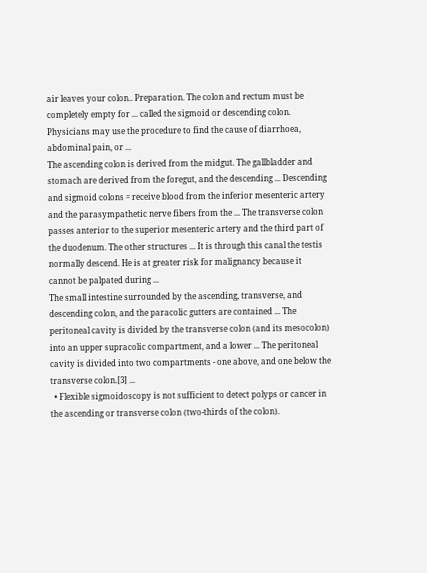air leaves your colon.. Preparation. The colon and rectum must be completely empty for ... called the sigmoid or descending colon. Physicians may use the procedure to find the cause of diarrhoea, abdominal pain, or ...
The ascending colon is derived from the midgut. The gallbladder and stomach are derived from the foregut, and the descending ... Descending and sigmoid colons = receive blood from the inferior mesenteric artery and the parasympathetic nerve fibers from the ... The transverse colon passes anterior to the superior mesenteric artery and the third part of the duodenum. The other structures ... It is through this canal the testis normally descend. He is at greater risk for malignancy because it cannot be palpated during ...
The small intestine surrounded by the ascending, transverse, and descending colon, and the paracolic gutters are contained ... The peritoneal cavity is divided by the transverse colon (and its mesocolon) into an upper supracolic compartment, and a lower ... The peritoneal cavity is divided into two compartments - one above, and one below the transverse colon.[3] ...
  • Flexible sigmoidoscopy is not sufficient to detect polyps or cancer in the ascending or transverse colon (two-thirds of the colon).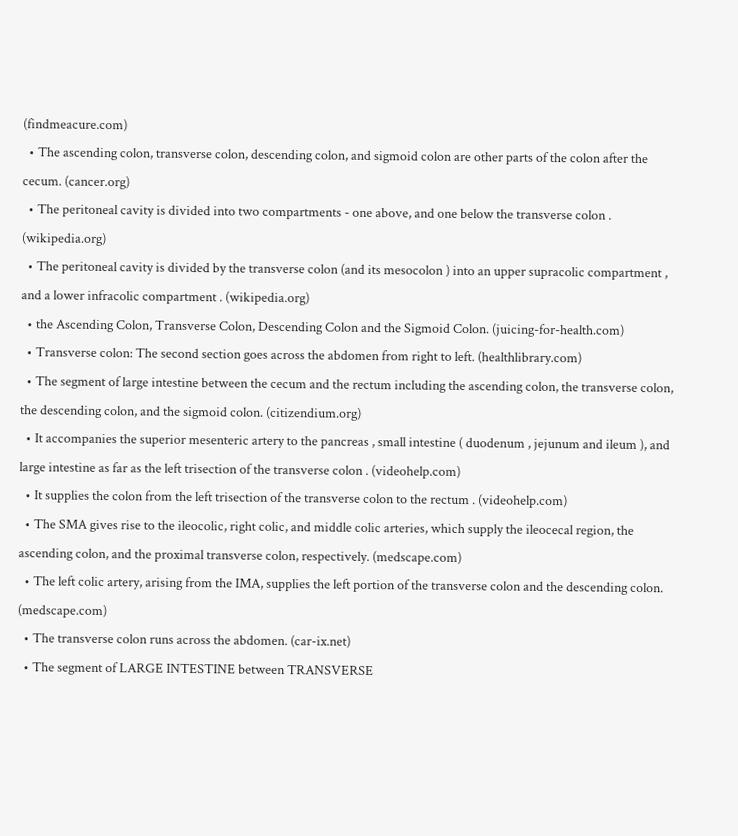(findmeacure.com)
  • The ascending colon, transverse colon, descending colon, and sigmoid colon are other parts of the colon after the cecum. (cancer.org)
  • The peritoneal cavity is divided into two compartments - one above, and one below the transverse colon . (wikipedia.org)
  • The peritoneal cavity is divided by the transverse colon (and its mesocolon ) into an upper supracolic compartment , and a lower infracolic compartment . (wikipedia.org)
  • the Ascending Colon, Transverse Colon, Descending Colon and the Sigmoid Colon. (juicing-for-health.com)
  • Transverse colon: The second section goes across the abdomen from right to left. (healthlibrary.com)
  • The segment of large intestine between the cecum and the rectum including the ascending colon, the transverse colon, the descending colon, and the sigmoid colon. (citizendium.org)
  • It accompanies the superior mesenteric artery to the pancreas , small intestine ( duodenum , jejunum and ileum ), and large intestine as far as the left trisection of the transverse colon . (videohelp.com)
  • It supplies the colon from the left trisection of the transverse colon to the rectum . (videohelp.com)
  • The SMA gives rise to the ileocolic, right colic, and middle colic arteries, which supply the ileocecal region, the ascending colon, and the proximal transverse colon, respectively. (medscape.com)
  • The left colic artery, arising from the IMA, supplies the left portion of the transverse colon and the descending colon. (medscape.com)
  • The transverse colon runs across the abdomen. (car-ix.net)
  • The segment of LARGE INTESTINE between TRANSVERSE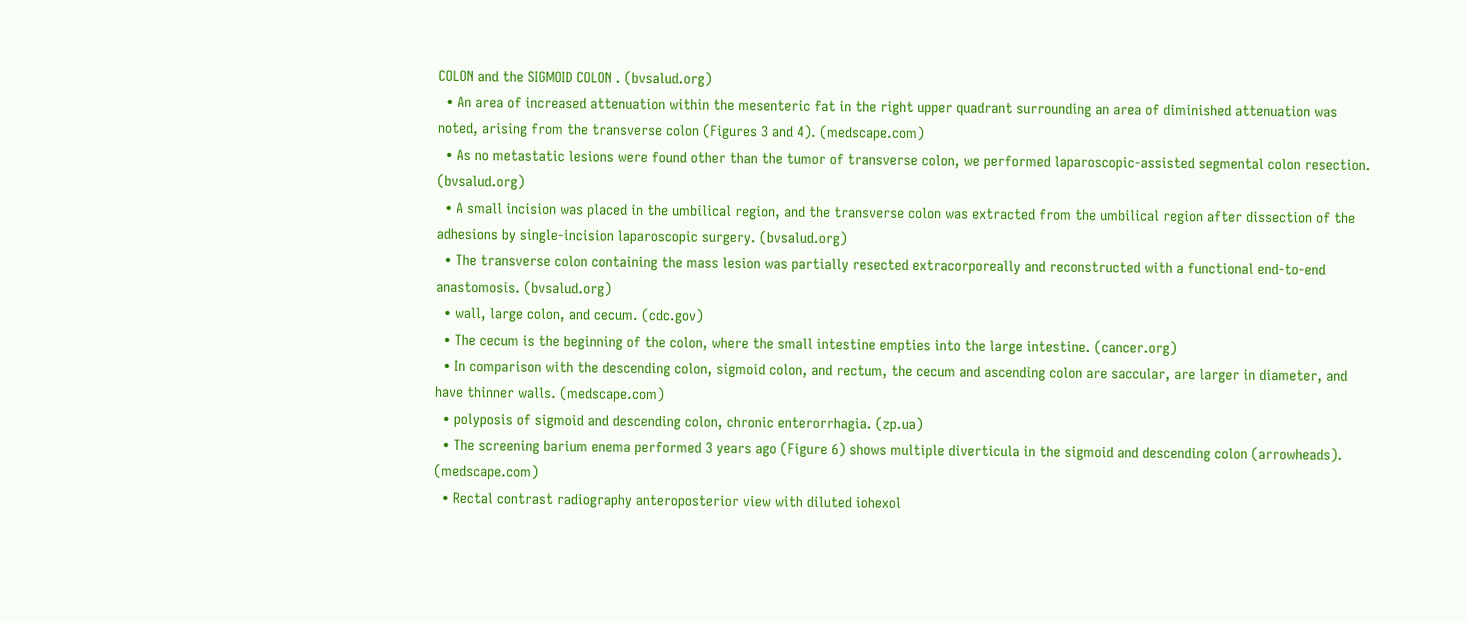COLON and the SIGMOID COLON . (bvsalud.org)
  • An area of increased attenuation within the mesenteric fat in the right upper quadrant surrounding an area of diminished attenuation was noted, arising from the transverse colon (Figures 3 and 4). (medscape.com)
  • As no metastatic lesions were found other than the tumor of transverse colon, we performed laparoscopic-assisted segmental colon resection. (bvsalud.org)
  • A small incision was placed in the umbilical region, and the transverse colon was extracted from the umbilical region after dissection of the adhesions by single-incision laparoscopic surgery. (bvsalud.org)
  • The transverse colon containing the mass lesion was partially resected extracorporeally and reconstructed with a functional end-to-end anastomosis. (bvsalud.org)
  • wall, large colon, and cecum. (cdc.gov)
  • The cecum is the beginning of the colon, where the small intestine empties into the large intestine. (cancer.org)
  • In comparison with the descending colon, sigmoid colon, and rectum, the cecum and ascending colon are saccular, are larger in diameter, and have thinner walls. (medscape.com)
  • polyposis of sigmoid and descending colon, chronic enterorrhagia. (zp.ua)
  • The screening barium enema performed 3 years ago (Figure 6) shows multiple diverticula in the sigmoid and descending colon (arrowheads). (medscape.com)
  • Rectal contrast radiography anteroposterior view with diluted iohexol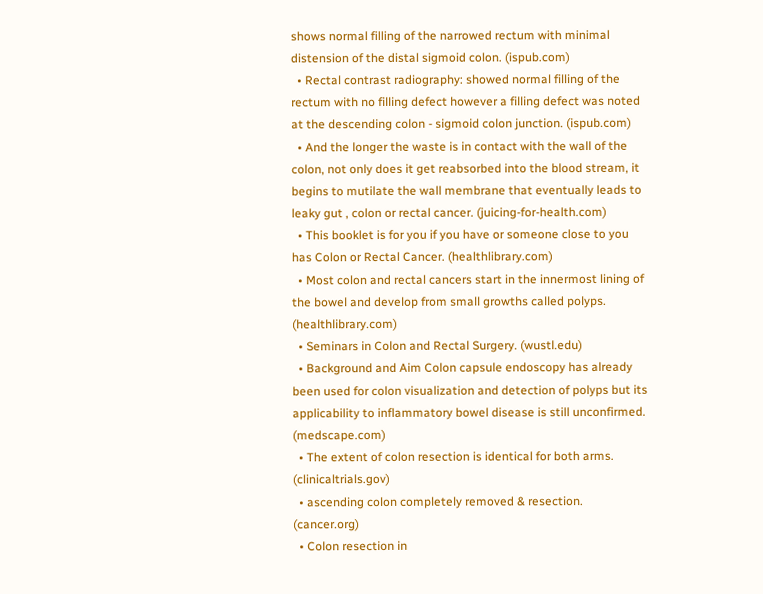shows normal filling of the narrowed rectum with minimal distension of the distal sigmoid colon. (ispub.com)
  • Rectal contrast radiography: showed normal filling of the rectum with no filling defect however a filling defect was noted at the descending colon - sigmoid colon junction. (ispub.com)
  • And the longer the waste is in contact with the wall of the colon, not only does it get reabsorbed into the blood stream, it begins to mutilate the wall membrane that eventually leads to leaky gut , colon or rectal cancer. (juicing-for-health.com)
  • This booklet is for you if you have or someone close to you has Colon or Rectal Cancer. (healthlibrary.com)
  • Most colon and rectal cancers start in the innermost lining of the bowel and develop from small growths called polyps. (healthlibrary.com)
  • Seminars in Colon and Rectal Surgery. (wustl.edu)
  • Background and Aim Colon capsule endoscopy has already been used for colon visualization and detection of polyps but its applicability to inflammatory bowel disease is still unconfirmed. (medscape.com)
  • The extent of colon resection is identical for both arms. (clinicaltrials.gov)
  • ascending colon completely removed & resection. (cancer.org)
  • Colon resection in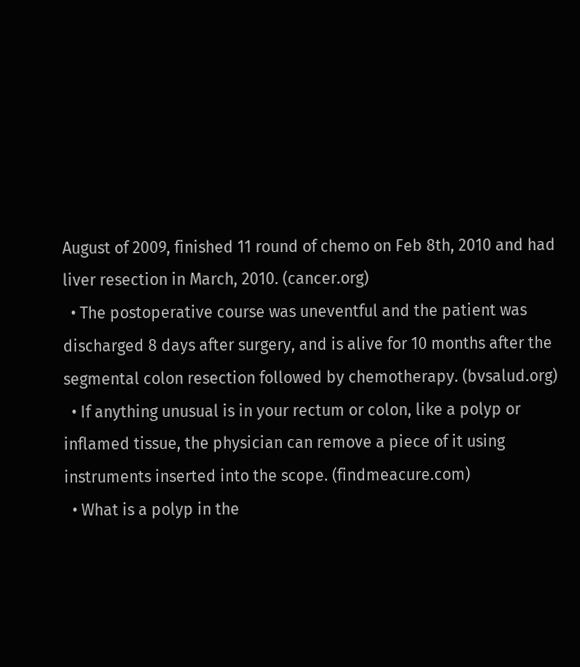August of 2009, finished 11 round of chemo on Feb 8th, 2010 and had liver resection in March, 2010. (cancer.org)
  • The postoperative course was uneventful and the patient was discharged 8 days after surgery, and is alive for 10 months after the segmental colon resection followed by chemotherapy. (bvsalud.org)
  • If anything unusual is in your rectum or colon, like a polyp or inflamed tissue, the physician can remove a piece of it using instruments inserted into the scope. (findmeacure.com)
  • What is a polyp in the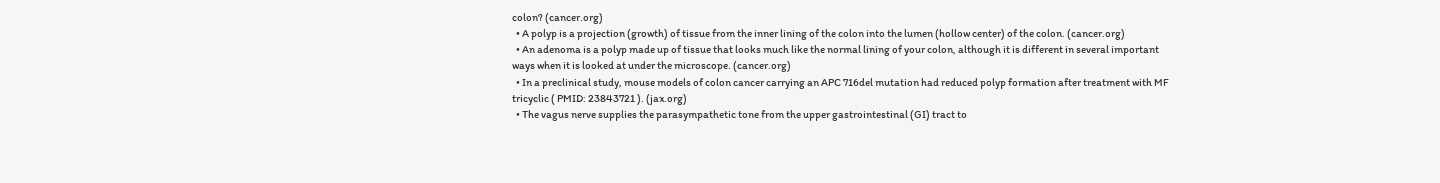colon? (cancer.org)
  • A polyp is a projection (growth) of tissue from the inner lining of the colon into the lumen (hollow center) of the colon. (cancer.org)
  • An adenoma is a polyp made up of tissue that looks much like the normal lining of your colon, although it is different in several important ways when it is looked at under the microscope. (cancer.org)
  • In a preclinical study, mouse models of colon cancer carrying an APC 716del mutation had reduced polyp formation after treatment with MF tricyclic ( PMID: 23843721 ). (jax.org)
  • The vagus nerve supplies the parasympathetic tone from the upper gastrointestinal (GI) tract to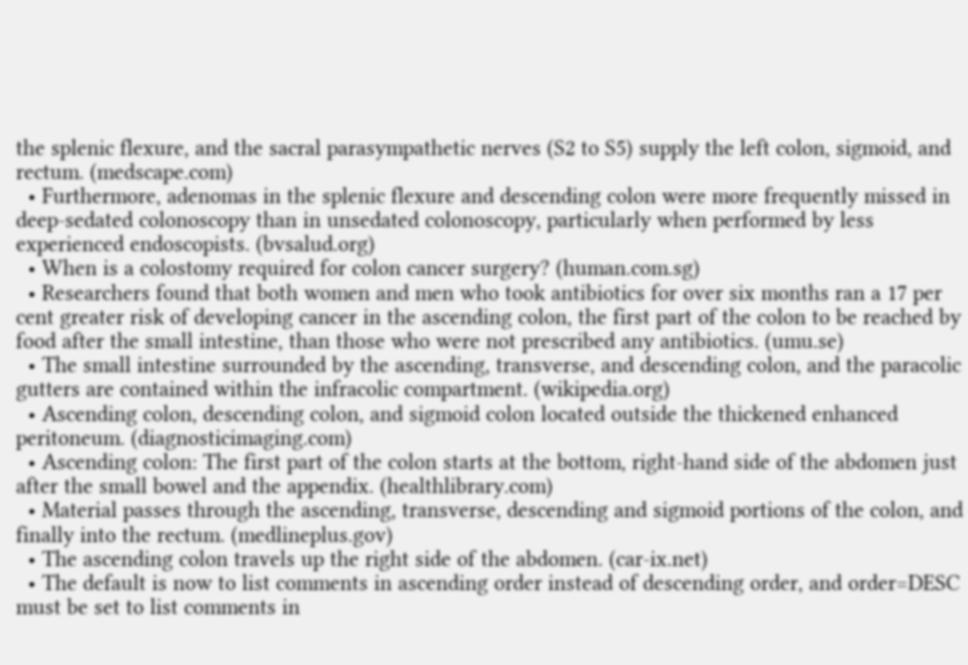the splenic flexure, and the sacral parasympathetic nerves (S2 to S5) supply the left colon, sigmoid, and rectum. (medscape.com)
  • Furthermore, adenomas in the splenic flexure and descending colon were more frequently missed in deep-sedated colonoscopy than in unsedated colonoscopy, particularly when performed by less experienced endoscopists. (bvsalud.org)
  • When is a colostomy required for colon cancer surgery? (human.com.sg)
  • Researchers found that both women and men who took antibiotics for over six months ran a 17 per cent greater risk of developing cancer in the ascending colon, the first part of the colon to be reached by food after the small intestine, than those who were not prescribed any antibiotics. (umu.se)
  • The small intestine surrounded by the ascending, transverse, and descending colon, and the paracolic gutters are contained within the infracolic compartment. (wikipedia.org)
  • Ascending colon, descending colon, and sigmoid colon located outside the thickened enhanced peritoneum. (diagnosticimaging.com)
  • Ascending colon: The first part of the colon starts at the bottom, right-hand side of the abdomen just after the small bowel and the appendix. (healthlibrary.com)
  • Material passes through the ascending, transverse, descending and sigmoid portions of the colon, and finally into the rectum. (medlineplus.gov)
  • The ascending colon travels up the right side of the abdomen. (car-ix.net)
  • The default is now to list comments in ascending order instead of descending order, and order=DESC must be set to list comments in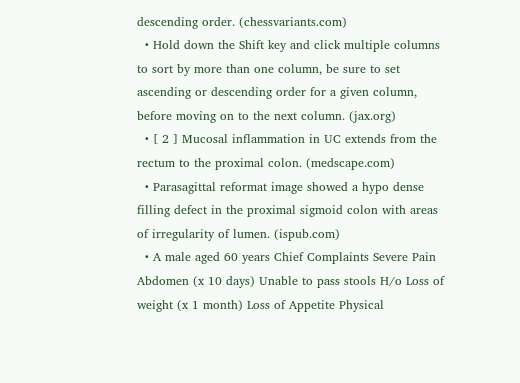descending order. (chessvariants.com)
  • Hold down the Shift key and click multiple columns to sort by more than one column, be sure to set ascending or descending order for a given column, before moving on to the next column. (jax.org)
  • [ 2 ] Mucosal inflammation in UC extends from the rectum to the proximal colon. (medscape.com)
  • Parasagittal reformat image showed a hypo dense filling defect in the proximal sigmoid colon with areas of irregularity of lumen. (ispub.com)
  • A male aged 60 years Chief Complaints Severe Pain Abdomen (x 10 days) Unable to pass stools H/o Loss of weight (x 1 month) Loss of Appetite Physical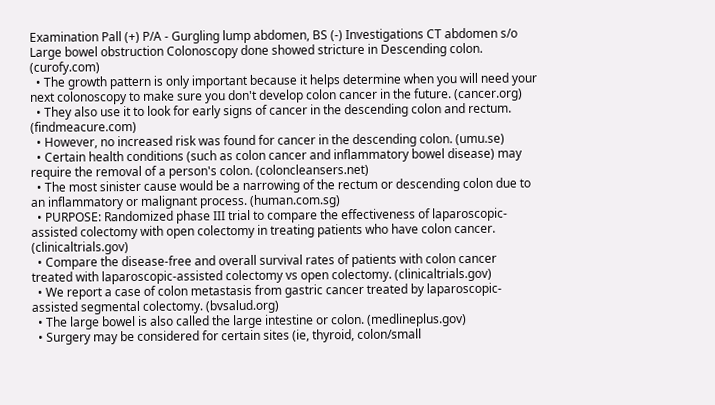Examination Pall (+) P/A - Gurgling lump abdomen, BS (-) Investigations CT abdomen s/o Large bowel obstruction Colonoscopy done showed stricture in Descending colon. (curofy.com)
  • The growth pattern is only important because it helps determine when you will need your next colonoscopy to make sure you don't develop colon cancer in the future. (cancer.org)
  • They also use it to look for early signs of cancer in the descending colon and rectum. (findmeacure.com)
  • However, no increased risk was found for cancer in the descending colon. (umu.se)
  • Certain health conditions (such as colon cancer and inflammatory bowel disease) may require the removal of a person's colon. (coloncleansers.net)
  • The most sinister cause would be a narrowing of the rectum or descending colon due to an inflammatory or malignant process. (human.com.sg)
  • PURPOSE: Randomized phase III trial to compare the effectiveness of laparoscopic-assisted colectomy with open colectomy in treating patients who have colon cancer. (clinicaltrials.gov)
  • Compare the disease-free and overall survival rates of patients with colon cancer treated with laparoscopic-assisted colectomy vs open colectomy. (clinicaltrials.gov)
  • We report a case of colon metastasis from gastric cancer treated by laparoscopic-assisted segmental colectomy. (bvsalud.org)
  • The large bowel is also called the large intestine or colon. (medlineplus.gov)
  • Surgery may be considered for certain sites (ie, thyroid, colon/small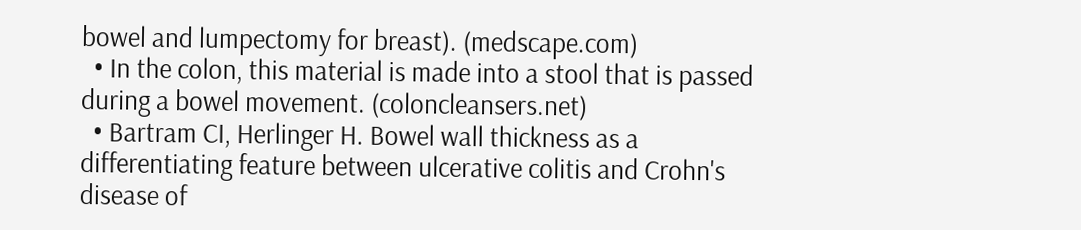bowel and lumpectomy for breast). (medscape.com)
  • In the colon, this material is made into a stool that is passed during a bowel movement. (coloncleansers.net)
  • Bartram CI, Herlinger H. Bowel wall thickness as a differentiating feature between ulcerative colitis and Crohn's disease of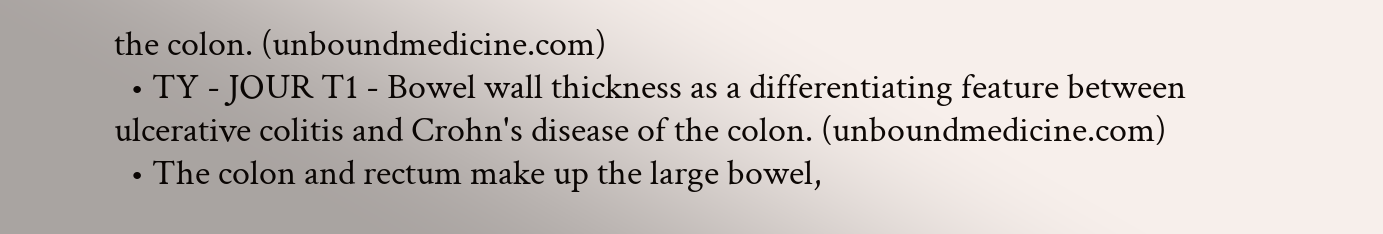the colon. (unboundmedicine.com)
  • TY - JOUR T1 - Bowel wall thickness as a differentiating feature between ulcerative colitis and Crohn's disease of the colon. (unboundmedicine.com)
  • The colon and rectum make up the large bowel,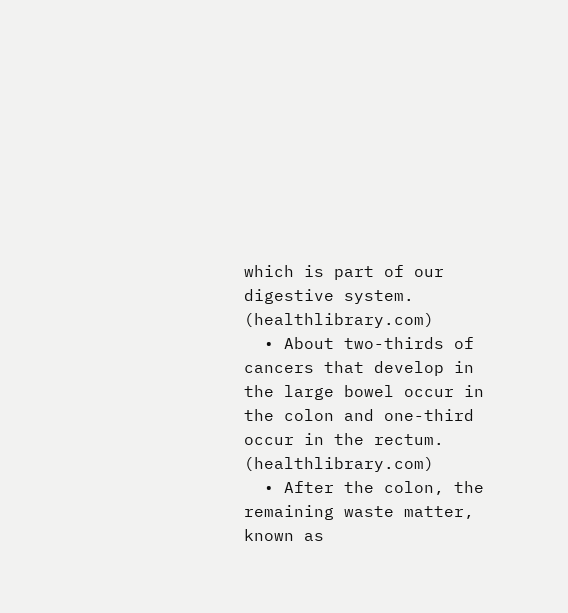which is part of our digestive system. (healthlibrary.com)
  • About two-thirds of cancers that develop in the large bowel occur in the colon and one-third occur in the rectum. (healthlibrary.com)
  • After the colon, the remaining waste matter, known as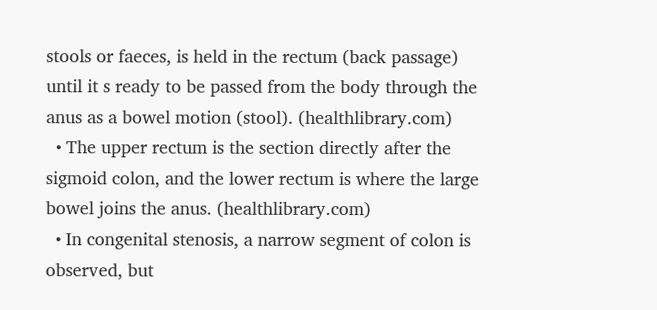stools or faeces, is held in the rectum (back passage) until it s ready to be passed from the body through the anus as a bowel motion (stool). (healthlibrary.com)
  • The upper rectum is the section directly after the sigmoid colon, and the lower rectum is where the large bowel joins the anus. (healthlibrary.com)
  • In congenital stenosis, a narrow segment of colon is observed, but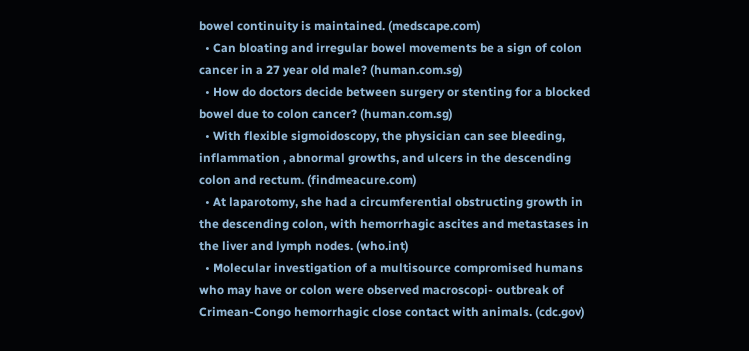bowel continuity is maintained. (medscape.com)
  • Can bloating and irregular bowel movements be a sign of colon cancer in a 27 year old male? (human.com.sg)
  • How do doctors decide between surgery or stenting for a blocked bowel due to colon cancer? (human.com.sg)
  • With flexible sigmoidoscopy, the physician can see bleeding, inflammation , abnormal growths, and ulcers in the descending colon and rectum. (findmeacure.com)
  • At laparotomy, she had a circumferential obstructing growth in the descending colon, with hemorrhagic ascites and metastases in the liver and lymph nodes. (who.int)
  • Molecular investigation of a multisource compromised humans who may have or colon were observed macroscopi- outbreak of Crimean-Congo hemorrhagic close contact with animals. (cdc.gov)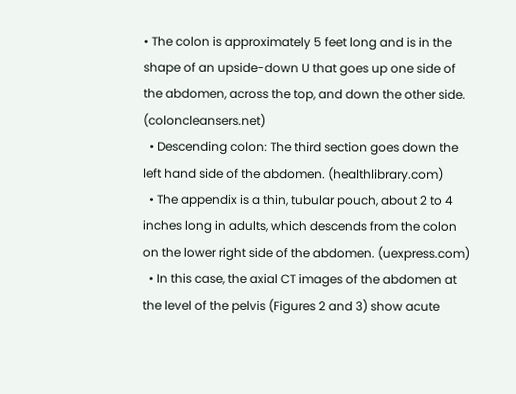• The colon is approximately 5 feet long and is in the shape of an upside-down U that goes up one side of the abdomen, across the top, and down the other side. (coloncleansers.net)
  • Descending colon: The third section goes down the left hand side of the abdomen. (healthlibrary.com)
  • The appendix is a thin, tubular pouch, about 2 to 4 inches long in adults, which descends from the colon on the lower right side of the abdomen. (uexpress.com)
  • In this case, the axial CT images of the abdomen at the level of the pelvis (Figures 2 and 3) show acute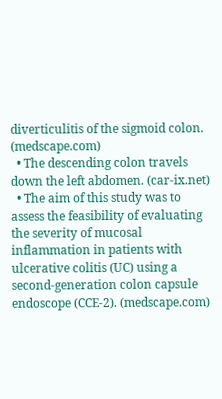diverticulitis of the sigmoid colon. (medscape.com)
  • The descending colon travels down the left abdomen. (car-ix.net)
  • The aim of this study was to assess the feasibility of evaluating the severity of mucosal inflammation in patients with ulcerative colitis (UC) using a second-generation colon capsule endoscope (CCE-2). (medscape.com)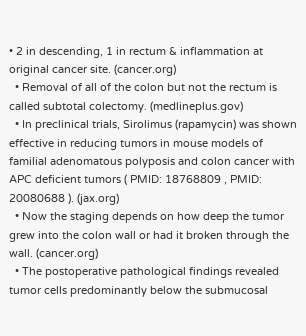• 2 in descending, 1 in rectum & inflammation at original cancer site. (cancer.org)
  • Removal of all of the colon but not the rectum is called subtotal colectomy. (medlineplus.gov)
  • In preclinical trials, Sirolimus (rapamycin) was shown effective in reducing tumors in mouse models of familial adenomatous polyposis and colon cancer with APC deficient tumors ( PMID: 18768809 , PMID: 20080688 ). (jax.org)
  • Now the staging depends on how deep the tumor grew into the colon wall or had it broken through the wall. (cancer.org)
  • The postoperative pathological findings revealed tumor cells predominantly below the submucosal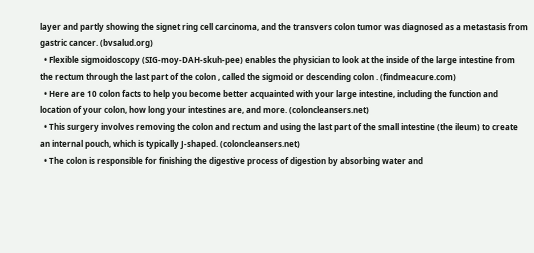layer and partly showing the signet ring cell carcinoma, and the transvers colon tumor was diagnosed as a metastasis from gastric cancer. (bvsalud.org)
  • Flexible sigmoidoscopy (SIG-moy-DAH-skuh-pee) enables the physician to look at the inside of the large intestine from the rectum through the last part of the colon , called the sigmoid or descending colon . (findmeacure.com)
  • Here are 10 colon facts to help you become better acquainted with your large intestine, including the function and location of your colon, how long your intestines are, and more. (coloncleansers.net)
  • This surgery involves removing the colon and rectum and using the last part of the small intestine (the ileum) to create an internal pouch, which is typically J-shaped. (coloncleansers.net)
  • The colon is responsible for finishing the digestive process of digestion by absorbing water and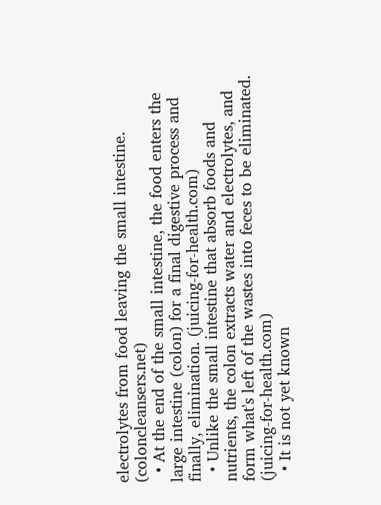electrolytes from food leaving the small intestine. (coloncleansers.net)
  • At the end of the small intestine, the food enters the large intestine (colon) for a final digestive process and finally, elimination. (juicing-for-health.com)
  • Unlike the small intestine that absorb foods and nutrients, the colon extracts water and electrolytes, and form what's left of the wastes into feces to be eliminated. (juicing-for-health.com)
  • It is not yet known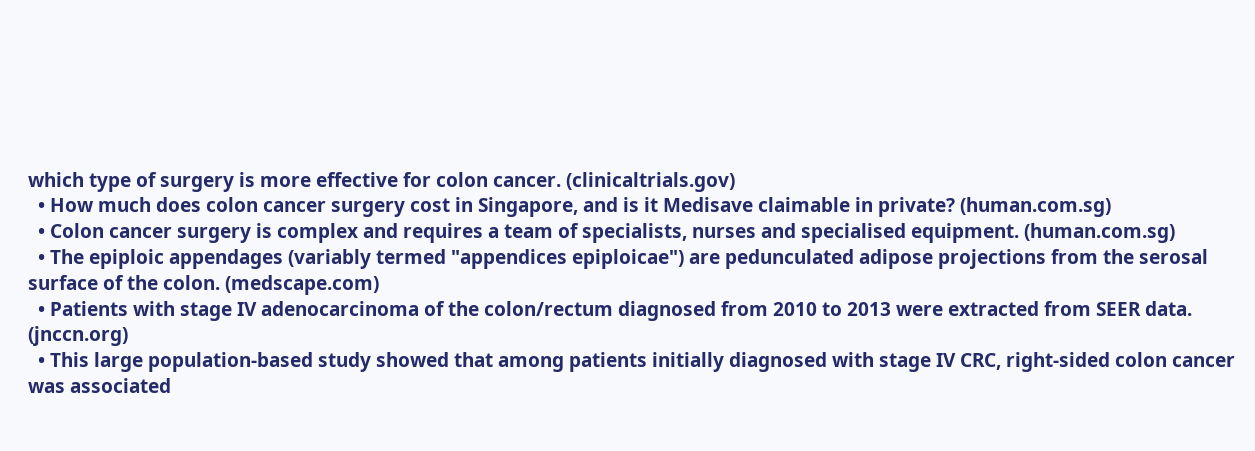which type of surgery is more effective for colon cancer. (clinicaltrials.gov)
  • How much does colon cancer surgery cost in Singapore, and is it Medisave claimable in private? (human.com.sg)
  • Colon cancer surgery is complex and requires a team of specialists, nurses and specialised equipment. (human.com.sg)
  • The epiploic appendages (variably termed "appendices epiploicae") are pedunculated adipose projections from the serosal surface of the colon. (medscape.com)
  • Patients with stage IV adenocarcinoma of the colon/rectum diagnosed from 2010 to 2013 were extracted from SEER data. (jnccn.org)
  • This large population-based study showed that among patients initially diagnosed with stage IV CRC, right-sided colon cancer was associated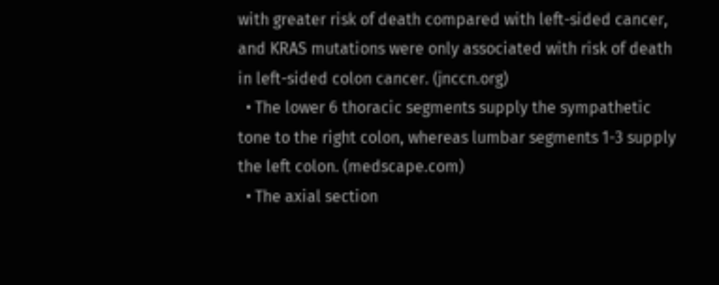with greater risk of death compared with left-sided cancer, and KRAS mutations were only associated with risk of death in left-sided colon cancer. (jnccn.org)
  • The lower 6 thoracic segments supply the sympathetic tone to the right colon, whereas lumbar segments 1-3 supply the left colon. (medscape.com)
  • The axial section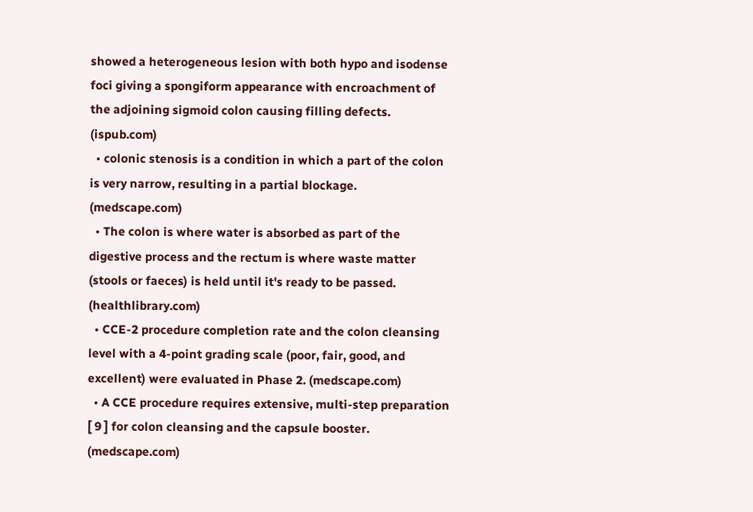showed a heterogeneous lesion with both hypo and isodense foci giving a spongiform appearance with encroachment of the adjoining sigmoid colon causing filling defects. (ispub.com)
  • colonic stenosis is a condition in which a part of the colon is very narrow, resulting in a partial blockage. (medscape.com)
  • The colon is where water is absorbed as part of the digestive process and the rectum is where waste matter (stools or faeces) is held until it's ready to be passed. (healthlibrary.com)
  • CCE-2 procedure completion rate and the colon cleansing level with a 4-point grading scale (poor, fair, good, and excellent) were evaluated in Phase 2. (medscape.com)
  • A CCE procedure requires extensive, multi-step preparation [ 9 ] for colon cleansing and the capsule booster. (medscape.com)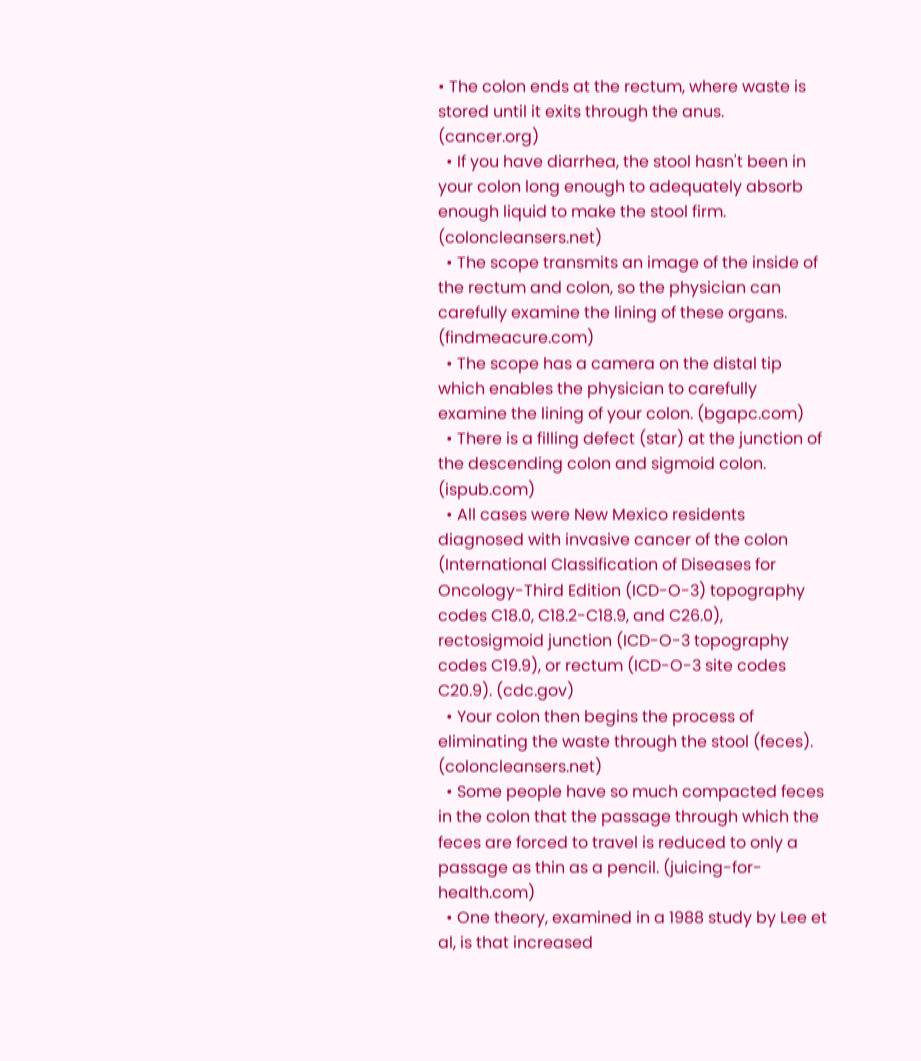• The colon ends at the rectum, where waste is stored until it exits through the anus. (cancer.org)
  • If you have diarrhea, the stool hasn't been in your colon long enough to adequately absorb enough liquid to make the stool firm. (coloncleansers.net)
  • The scope transmits an image of the inside of the rectum and colon, so the physician can carefully examine the lining of these organs. (findmeacure.com)
  • The scope has a camera on the distal tip which enables the physician to carefully examine the lining of your colon. (bgapc.com)
  • There is a filling defect (star) at the junction of the descending colon and sigmoid colon. (ispub.com)
  • All cases were New Mexico residents diagnosed with invasive cancer of the colon (International Classification of Diseases for Oncology-Third Edition (ICD-O-3) topography codes C18.0, C18.2-C18.9, and C26.0), rectosigmoid junction (ICD-O-3 topography codes C19.9), or rectum (ICD-O-3 site codes C20.9). (cdc.gov)
  • Your colon then begins the process of eliminating the waste through the stool (feces). (coloncleansers.net)
  • Some people have so much compacted feces in the colon that the passage through which the feces are forced to travel is reduced to only a passage as thin as a pencil. (juicing-for-health.com)
  • One theory, examined in a 1988 study by Lee et al, is that increased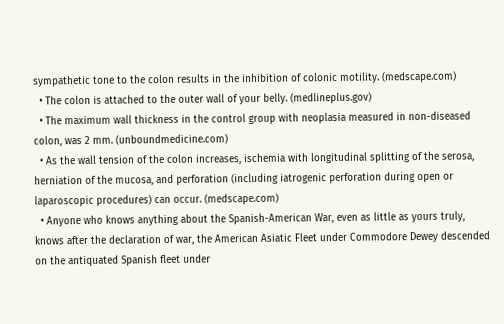sympathetic tone to the colon results in the inhibition of colonic motility. (medscape.com)
  • The colon is attached to the outer wall of your belly. (medlineplus.gov)
  • The maximum wall thickness in the control group with neoplasia measured in non-diseased colon, was 2 mm. (unboundmedicine.com)
  • As the wall tension of the colon increases, ischemia with longitudinal splitting of the serosa, herniation of the mucosa, and perforation (including iatrogenic perforation during open or laparoscopic procedures) can occur. (medscape.com)
  • Anyone who knows anything about the Spanish-American War, even as little as yours truly, knows after the declaration of war, the American Asiatic Fleet under Commodore Dewey descended on the antiquated Spanish fleet under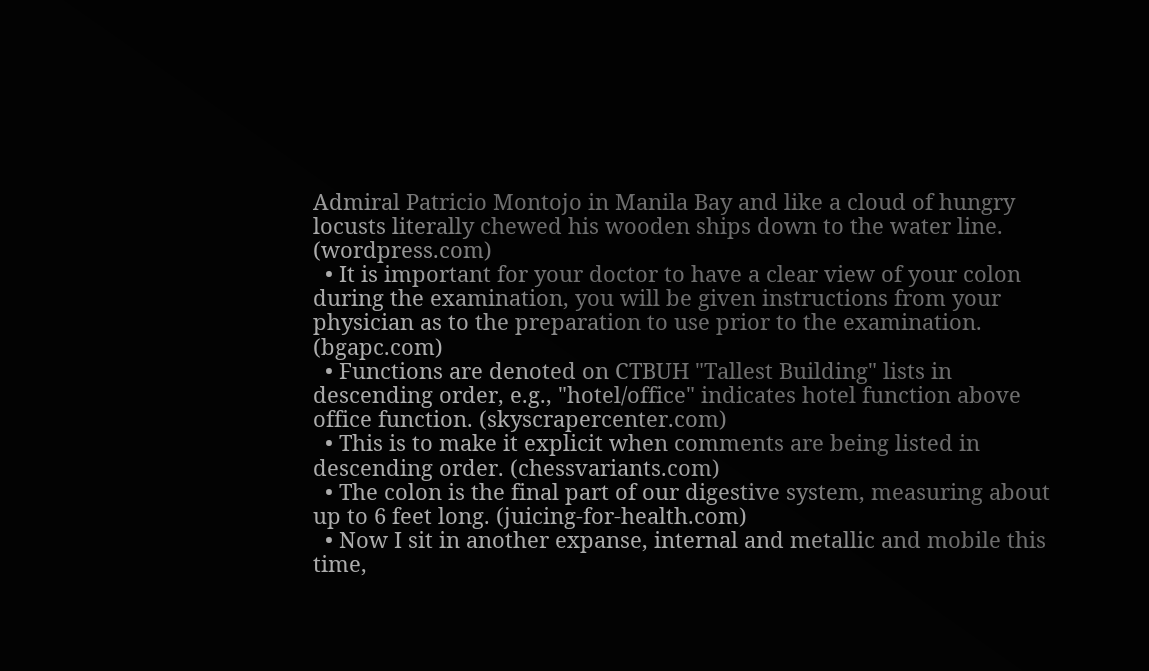Admiral Patricio Montojo in Manila Bay and like a cloud of hungry locusts literally chewed his wooden ships down to the water line. (wordpress.com)
  • It is important for your doctor to have a clear view of your colon during the examination, you will be given instructions from your physician as to the preparation to use prior to the examination. (bgapc.com)
  • Functions are denoted on CTBUH "Tallest Building" lists in descending order, e.g., "hotel/office" indicates hotel function above office function. (skyscrapercenter.com)
  • This is to make it explicit when comments are being listed in descending order. (chessvariants.com)
  • The colon is the final part of our digestive system, measuring about up to 6 feet long. (juicing-for-health.com)
  • Now I sit in another expanse, internal and metallic and mobile this time,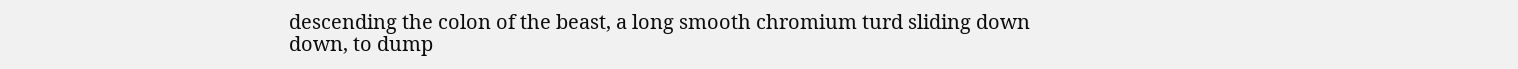descending the colon of the beast, a long smooth chromium turd sliding down down, to dump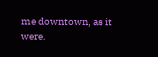me downtown, as it were.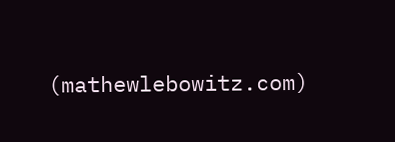(mathewlebowitz.com)